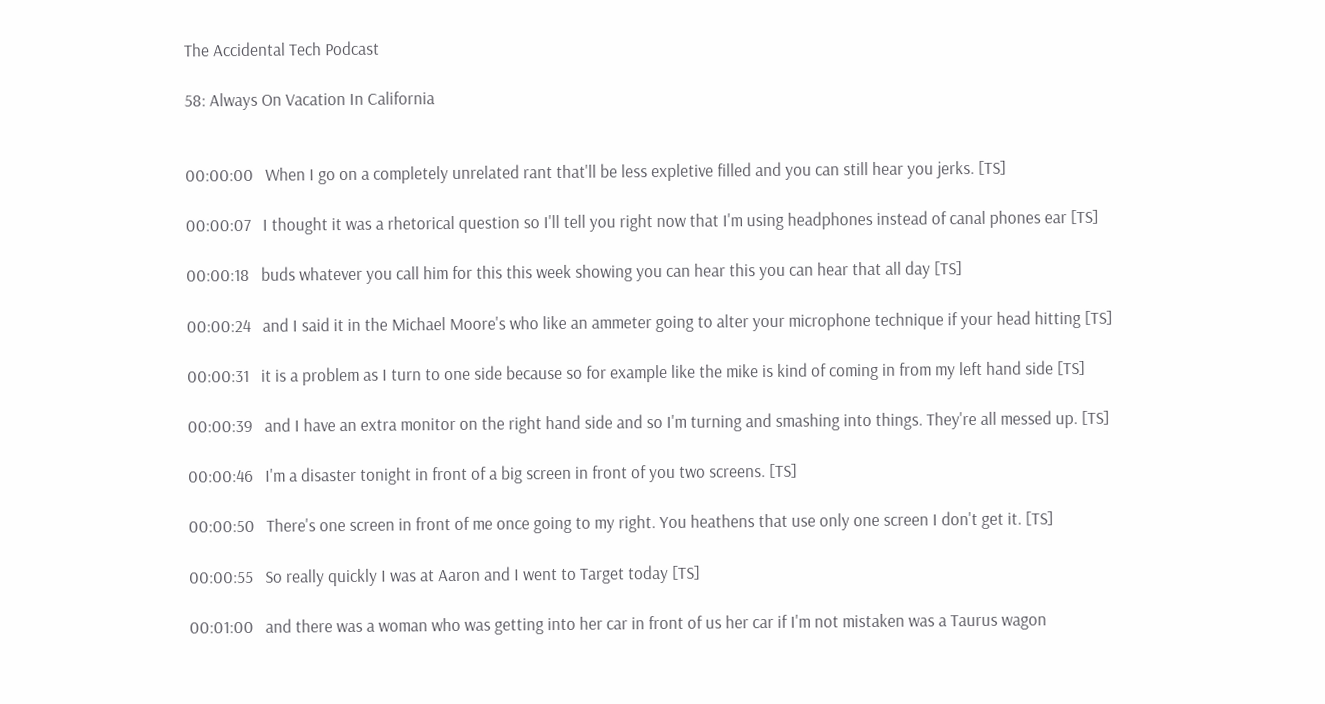The Accidental Tech Podcast

58: Always On Vacation In California


00:00:00   When I go on a completely unrelated rant that'll be less expletive filled and you can still hear you jerks. [TS]

00:00:07   I thought it was a rhetorical question so I'll tell you right now that I'm using headphones instead of canal phones ear [TS]

00:00:18   buds whatever you call him for this this week showing you can hear this you can hear that all day [TS]

00:00:24   and I said it in the Michael Moore's who like an ammeter going to alter your microphone technique if your head hitting [TS]

00:00:31   it is a problem as I turn to one side because so for example like the mike is kind of coming in from my left hand side [TS]

00:00:39   and I have an extra monitor on the right hand side and so I'm turning and smashing into things. They're all messed up. [TS]

00:00:46   I'm a disaster tonight in front of a big screen in front of you two screens. [TS]

00:00:50   There's one screen in front of me once going to my right. You heathens that use only one screen I don't get it. [TS]

00:00:55   So really quickly I was at Aaron and I went to Target today [TS]

00:01:00   and there was a woman who was getting into her car in front of us her car if I'm not mistaken was a Taurus wagon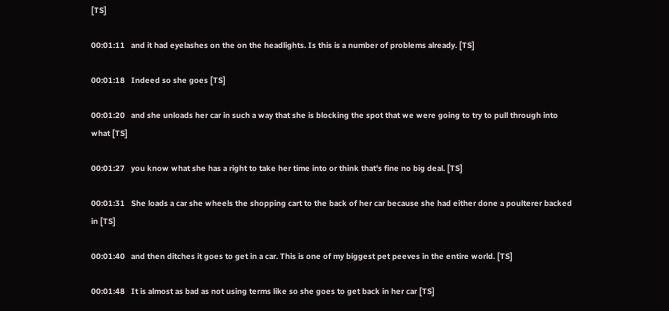[TS]

00:01:11   and it had eyelashes on the on the headlights. Is this is a number of problems already. [TS]

00:01:18   Indeed so she goes [TS]

00:01:20   and she unloads her car in such a way that she is blocking the spot that we were going to try to pull through into what [TS]

00:01:27   you know what she has a right to take her time into or think that's fine no big deal. [TS]

00:01:31   She loads a car she wheels the shopping cart to the back of her car because she had either done a poulterer backed in [TS]

00:01:40   and then ditches it goes to get in a car. This is one of my biggest pet peeves in the entire world. [TS]

00:01:48   It is almost as bad as not using terms like so she goes to get back in her car [TS]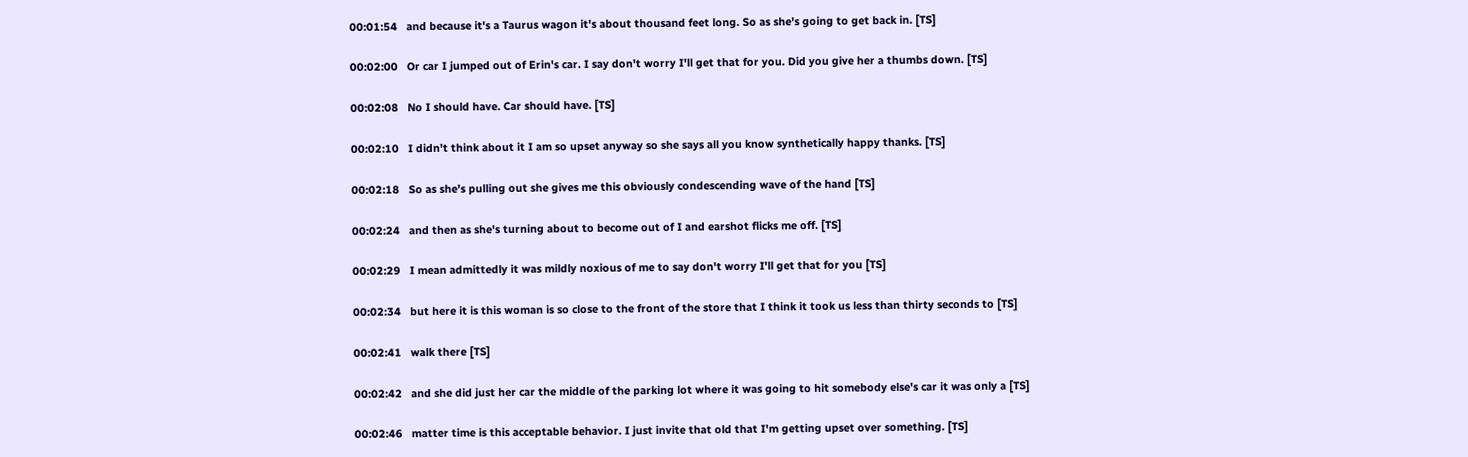00:01:54   and because it's a Taurus wagon it's about thousand feet long. So as she's going to get back in. [TS]

00:02:00   Or car I jumped out of Erin's car. I say don't worry I'll get that for you. Did you give her a thumbs down. [TS]

00:02:08   No I should have. Car should have. [TS]

00:02:10   I didn't think about it I am so upset anyway so she says all you know synthetically happy thanks. [TS]

00:02:18   So as she's pulling out she gives me this obviously condescending wave of the hand [TS]

00:02:24   and then as she's turning about to become out of I and earshot flicks me off. [TS]

00:02:29   I mean admittedly it was mildly noxious of me to say don't worry I'll get that for you [TS]

00:02:34   but here it is this woman is so close to the front of the store that I think it took us less than thirty seconds to [TS]

00:02:41   walk there [TS]

00:02:42   and she did just her car the middle of the parking lot where it was going to hit somebody else's car it was only a [TS]

00:02:46   matter time is this acceptable behavior. I just invite that old that I'm getting upset over something. [TS]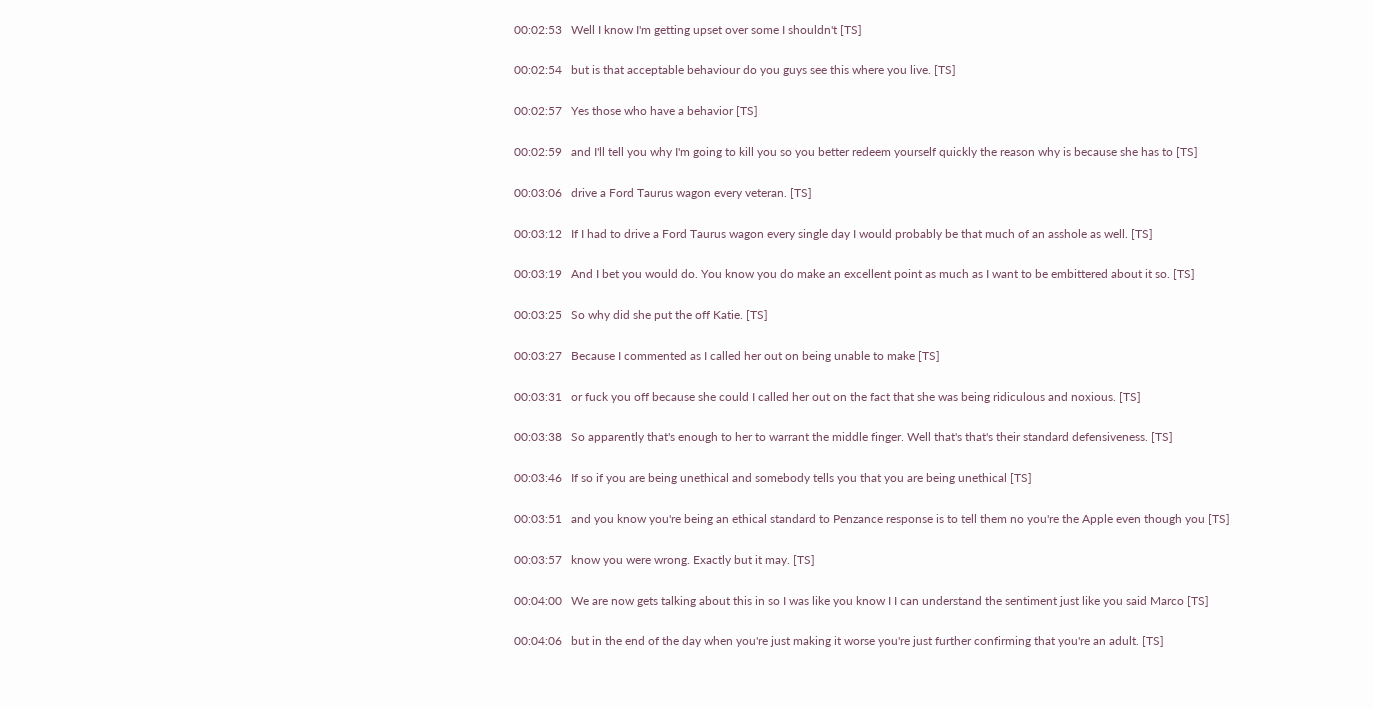00:02:53   Well I know I'm getting upset over some I shouldn't [TS]

00:02:54   but is that acceptable behaviour do you guys see this where you live. [TS]

00:02:57   Yes those who have a behavior [TS]

00:02:59   and I'll tell you why I'm going to kill you so you better redeem yourself quickly the reason why is because she has to [TS]

00:03:06   drive a Ford Taurus wagon every veteran. [TS]

00:03:12   If I had to drive a Ford Taurus wagon every single day I would probably be that much of an asshole as well. [TS]

00:03:19   And I bet you would do. You know you do make an excellent point as much as I want to be embittered about it so. [TS]

00:03:25   So why did she put the off Katie. [TS]

00:03:27   Because I commented as I called her out on being unable to make [TS]

00:03:31   or fuck you off because she could I called her out on the fact that she was being ridiculous and noxious. [TS]

00:03:38   So apparently that's enough to her to warrant the middle finger. Well that's that's their standard defensiveness. [TS]

00:03:46   If so if you are being unethical and somebody tells you that you are being unethical [TS]

00:03:51   and you know you're being an ethical standard to Penzance response is to tell them no you're the Apple even though you [TS]

00:03:57   know you were wrong. Exactly but it may. [TS]

00:04:00   We are now gets talking about this in so I was like you know I I can understand the sentiment just like you said Marco [TS]

00:04:06   but in the end of the day when you're just making it worse you're just further confirming that you're an adult. [TS]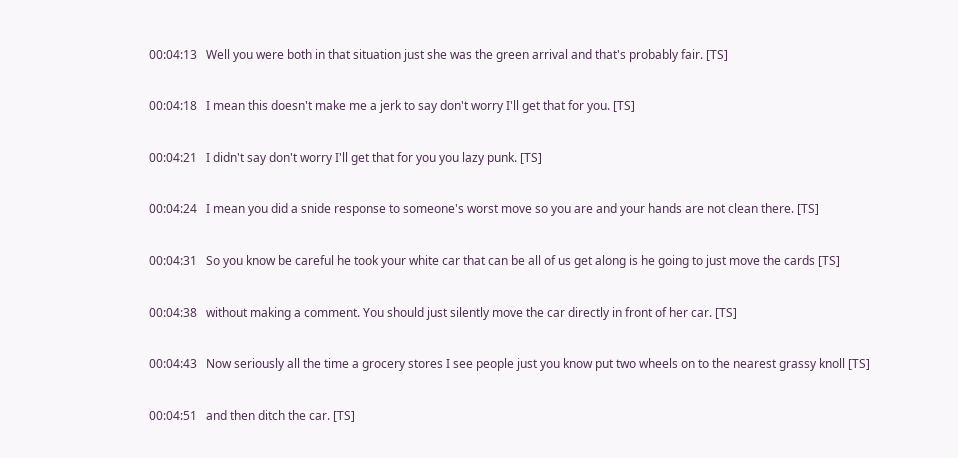00:04:13   Well you were both in that situation just she was the green arrival and that's probably fair. [TS]

00:04:18   I mean this doesn't make me a jerk to say don't worry I'll get that for you. [TS]

00:04:21   I didn't say don't worry I'll get that for you you lazy punk. [TS]

00:04:24   I mean you did a snide response to someone's worst move so you are and your hands are not clean there. [TS]

00:04:31   So you know be careful he took your white car that can be all of us get along is he going to just move the cards [TS]

00:04:38   without making a comment. You should just silently move the car directly in front of her car. [TS]

00:04:43   Now seriously all the time a grocery stores I see people just you know put two wheels on to the nearest grassy knoll [TS]

00:04:51   and then ditch the car. [TS]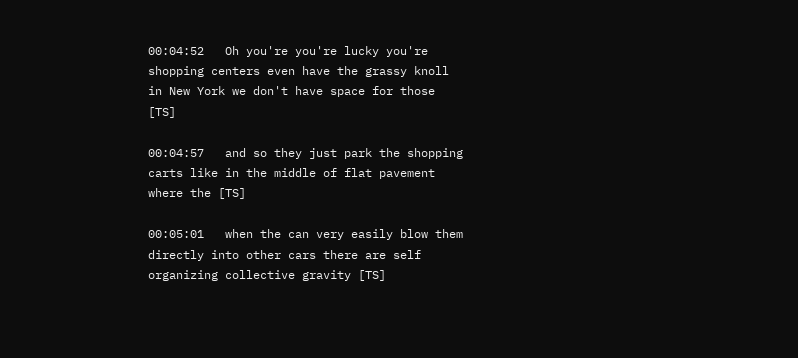00:04:52   Oh you're you're lucky you're shopping centers even have the grassy knoll in New York we don't have space for those [TS]

00:04:57   and so they just park the shopping carts like in the middle of flat pavement where the [TS]

00:05:01   when the can very easily blow them directly into other cars there are self organizing collective gravity [TS]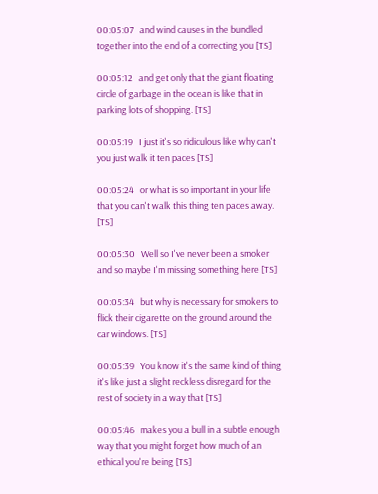00:05:07   and wind causes in the bundled together into the end of a correcting you [TS]

00:05:12   and get only that the giant floating circle of garbage in the ocean is like that in parking lots of shopping. [TS]

00:05:19   I just it's so ridiculous like why can't you just walk it ten paces [TS]

00:05:24   or what is so important in your life that you can't walk this thing ten paces away. [TS]

00:05:30   Well so I've never been a smoker and so maybe I'm missing something here [TS]

00:05:34   but why is necessary for smokers to flick their cigarette on the ground around the car windows. [TS]

00:05:39   You know it's the same kind of thing it's like just a slight reckless disregard for the rest of society in a way that [TS]

00:05:46   makes you a bull in a subtle enough way that you might forget how much of an ethical you're being [TS]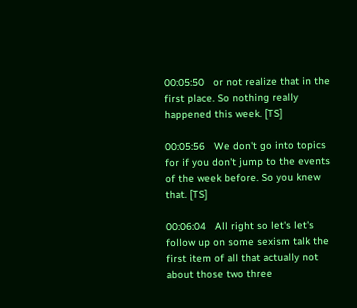00:05:50   or not realize that in the first place. So nothing really happened this week. [TS]

00:05:56   We don't go into topics for if you don't jump to the events of the week before. So you knew that. [TS]

00:06:04   All right so let's let's follow up on some sexism talk the first item of all that actually not about those two three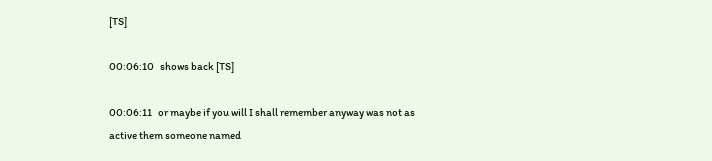[TS]

00:06:10   shows back [TS]

00:06:11   or maybe if you will I shall remember anyway was not as active them someone named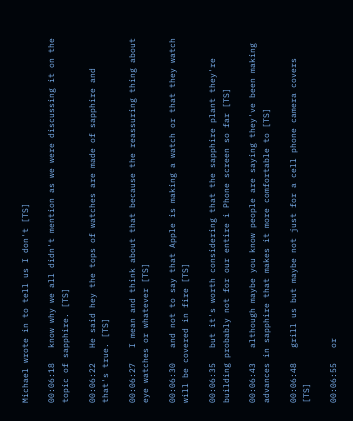Michael wrote in to tell us I don't [TS]

00:06:18   know why we all didn't mention as we were discussing it on the topic of sapphire. [TS]

00:06:22   He said hey the tops of watches are made of sapphire and that's true. [TS]

00:06:27   I mean and think about that because the reassuring thing about eye watches or whatever [TS]

00:06:30   and not to say that Apple is making a watch or that they watch will be covered in fire [TS]

00:06:35   but it's worth considering that the sapphire plant they're building probably not for our entire i Phone screen so far [TS]

00:06:43   although maybe you know people are saying they've been making advances in sapphire that makes it more comfortable to [TS]

00:06:48   grill us but maybe not just for a cell phone camera covers [TS]

00:06:55   or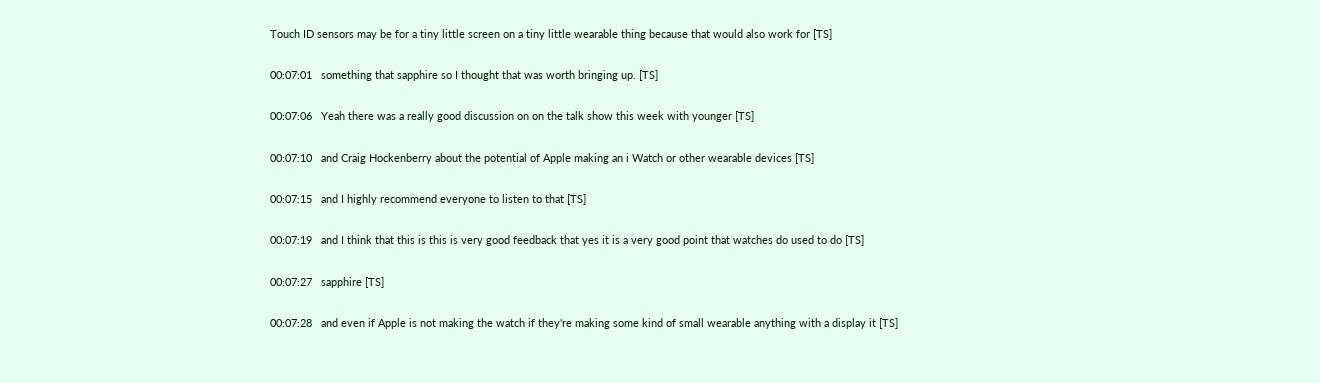Touch ID sensors may be for a tiny little screen on a tiny little wearable thing because that would also work for [TS]

00:07:01   something that sapphire so I thought that was worth bringing up. [TS]

00:07:06   Yeah there was a really good discussion on on the talk show this week with younger [TS]

00:07:10   and Craig Hockenberry about the potential of Apple making an i Watch or other wearable devices [TS]

00:07:15   and I highly recommend everyone to listen to that [TS]

00:07:19   and I think that this is this is very good feedback that yes it is a very good point that watches do used to do [TS]

00:07:27   sapphire [TS]

00:07:28   and even if Apple is not making the watch if they're making some kind of small wearable anything with a display it [TS]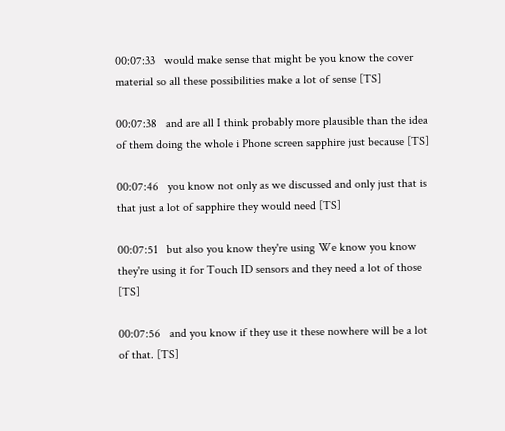00:07:33   would make sense that might be you know the cover material so all these possibilities make a lot of sense [TS]

00:07:38   and are all I think probably more plausible than the idea of them doing the whole i Phone screen sapphire just because [TS]

00:07:46   you know not only as we discussed and only just that is that just a lot of sapphire they would need [TS]

00:07:51   but also you know they're using We know you know they're using it for Touch ID sensors and they need a lot of those [TS]

00:07:56   and you know if they use it these nowhere will be a lot of that. [TS]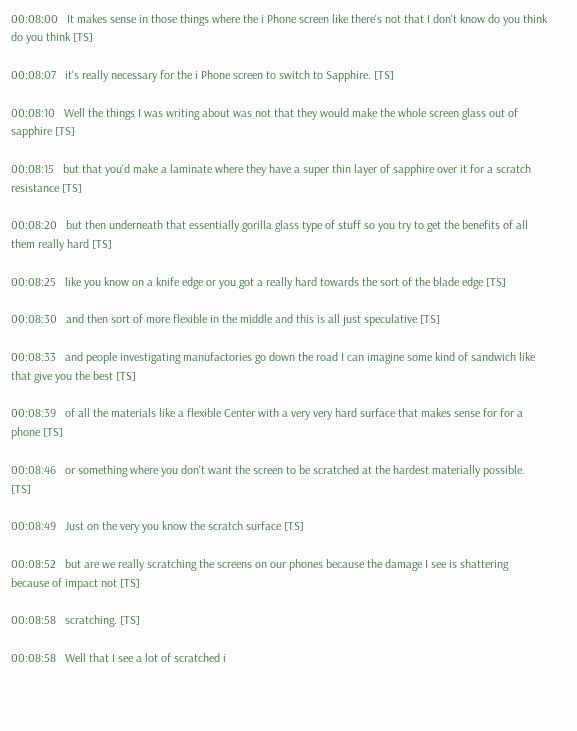00:08:00   It makes sense in those things where the i Phone screen like there's not that I don't know do you think do you think [TS]

00:08:07   it's really necessary for the i Phone screen to switch to Sapphire. [TS]

00:08:10   Well the things I was writing about was not that they would make the whole screen glass out of sapphire [TS]

00:08:15   but that you'd make a laminate where they have a super thin layer of sapphire over it for a scratch resistance [TS]

00:08:20   but then underneath that essentially gorilla glass type of stuff so you try to get the benefits of all them really hard [TS]

00:08:25   like you know on a knife edge or you got a really hard towards the sort of the blade edge [TS]

00:08:30   and then sort of more flexible in the middle and this is all just speculative [TS]

00:08:33   and people investigating manufactories go down the road I can imagine some kind of sandwich like that give you the best [TS]

00:08:39   of all the materials like a flexible Center with a very very hard surface that makes sense for for a phone [TS]

00:08:46   or something where you don't want the screen to be scratched at the hardest materially possible. [TS]

00:08:49   Just on the very you know the scratch surface [TS]

00:08:52   but are we really scratching the screens on our phones because the damage I see is shattering because of impact not [TS]

00:08:58   scratching. [TS]

00:08:58   Well that I see a lot of scratched i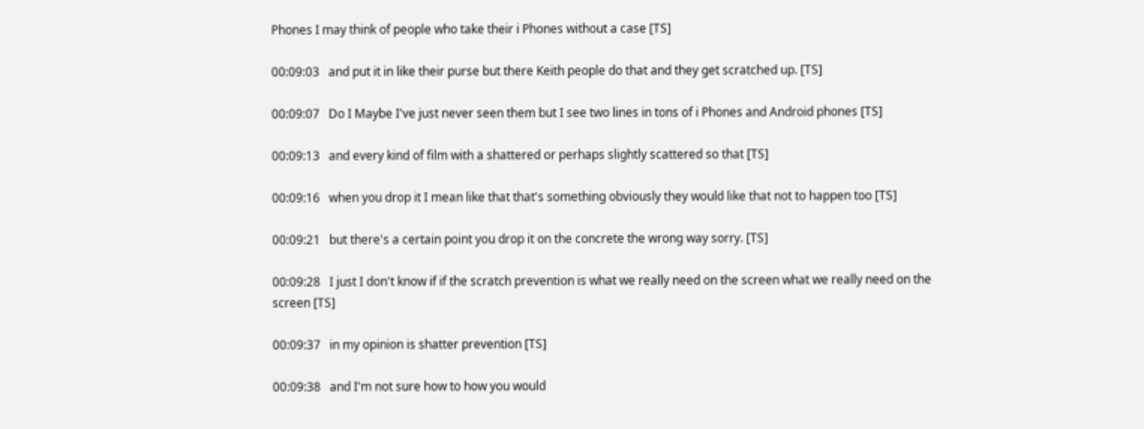Phones I may think of people who take their i Phones without a case [TS]

00:09:03   and put it in like their purse but there Keith people do that and they get scratched up. [TS]

00:09:07   Do I Maybe I've just never seen them but I see two lines in tons of i Phones and Android phones [TS]

00:09:13   and every kind of film with a shattered or perhaps slightly scattered so that [TS]

00:09:16   when you drop it I mean like that that's something obviously they would like that not to happen too [TS]

00:09:21   but there's a certain point you drop it on the concrete the wrong way sorry. [TS]

00:09:28   I just I don't know if if the scratch prevention is what we really need on the screen what we really need on the screen [TS]

00:09:37   in my opinion is shatter prevention [TS]

00:09:38   and I'm not sure how to how you would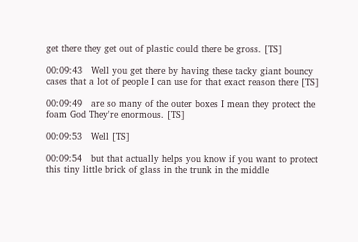get there they get out of plastic could there be gross. [TS]

00:09:43   Well you get there by having these tacky giant bouncy cases that a lot of people I can use for that exact reason there [TS]

00:09:49   are so many of the outer boxes I mean they protect the foam God They're enormous. [TS]

00:09:53   Well [TS]

00:09:54   but that actually helps you know if you want to protect this tiny little brick of glass in the trunk in the middle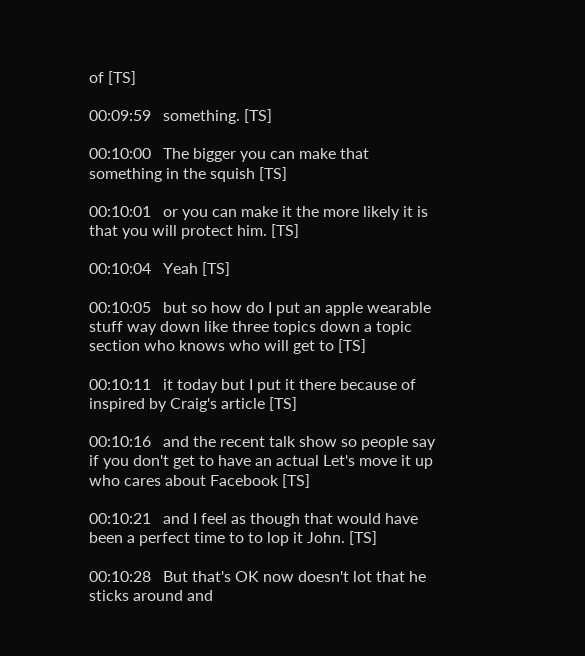of [TS]

00:09:59   something. [TS]

00:10:00   The bigger you can make that something in the squish [TS]

00:10:01   or you can make it the more likely it is that you will protect him. [TS]

00:10:04   Yeah [TS]

00:10:05   but so how do I put an apple wearable stuff way down like three topics down a topic section who knows who will get to [TS]

00:10:11   it today but I put it there because of inspired by Craig's article [TS]

00:10:16   and the recent talk show so people say if you don't get to have an actual Let's move it up who cares about Facebook [TS]

00:10:21   and I feel as though that would have been a perfect time to to lop it John. [TS]

00:10:28   But that's OK now doesn't lot that he sticks around and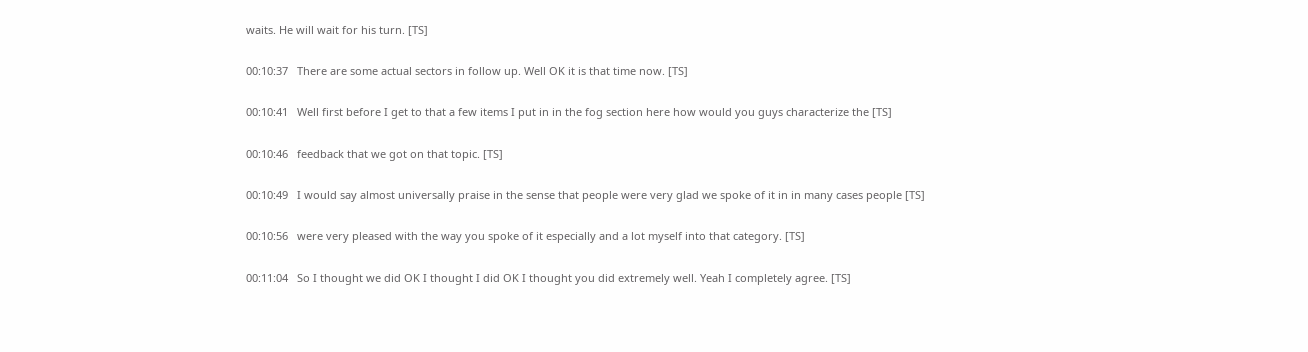waits. He will wait for his turn. [TS]

00:10:37   There are some actual sectors in follow up. Well OK it is that time now. [TS]

00:10:41   Well first before I get to that a few items I put in in the fog section here how would you guys characterize the [TS]

00:10:46   feedback that we got on that topic. [TS]

00:10:49   I would say almost universally praise in the sense that people were very glad we spoke of it in in many cases people [TS]

00:10:56   were very pleased with the way you spoke of it especially and a lot myself into that category. [TS]

00:11:04   So I thought we did OK I thought I did OK I thought you did extremely well. Yeah I completely agree. [TS]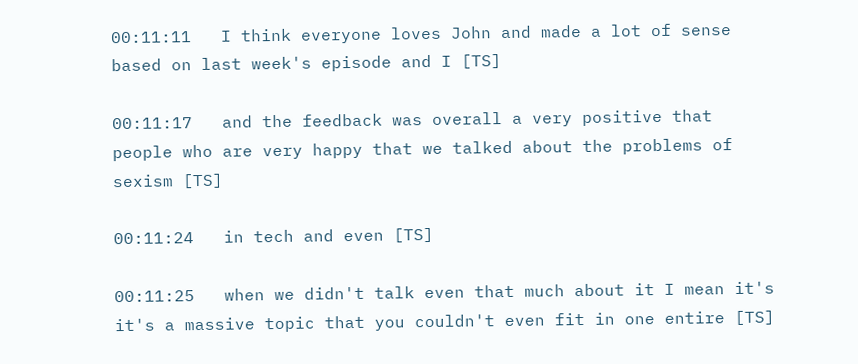00:11:11   I think everyone loves John and made a lot of sense based on last week's episode and I [TS]

00:11:17   and the feedback was overall a very positive that people who are very happy that we talked about the problems of sexism [TS]

00:11:24   in tech and even [TS]

00:11:25   when we didn't talk even that much about it I mean it's it's a massive topic that you couldn't even fit in one entire [TS]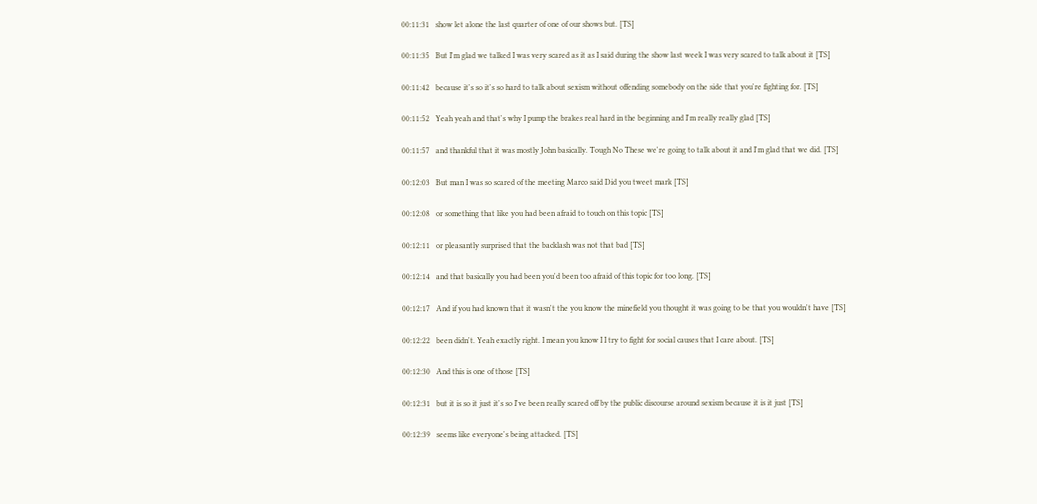00:11:31   show let alone the last quarter of one of our shows but. [TS]

00:11:35   But I'm glad we talked I was very scared as it as I said during the show last week I was very scared to talk about it [TS]

00:11:42   because it's so it's so hard to talk about sexism without offending somebody on the side that you're fighting for. [TS]

00:11:52   Yeah yeah and that's why I pump the brakes real hard in the beginning and I'm really really glad [TS]

00:11:57   and thankful that it was mostly John basically. Tough No These we're going to talk about it and I'm glad that we did. [TS]

00:12:03   But man I was so scared of the meeting Marco said Did you tweet mark [TS]

00:12:08   or something that like you had been afraid to touch on this topic [TS]

00:12:11   or pleasantly surprised that the backlash was not that bad [TS]

00:12:14   and that basically you had been you'd been too afraid of this topic for too long. [TS]

00:12:17   And if you had known that it wasn't the you know the minefield you thought it was going to be that you wouldn't have [TS]

00:12:22   been didn't. Yeah exactly right. I mean you know I I try to fight for social causes that I care about. [TS]

00:12:30   And this is one of those [TS]

00:12:31   but it is so it just it's so I've been really scared off by the public discourse around sexism because it is it just [TS]

00:12:39   seems like everyone's being attacked. [TS]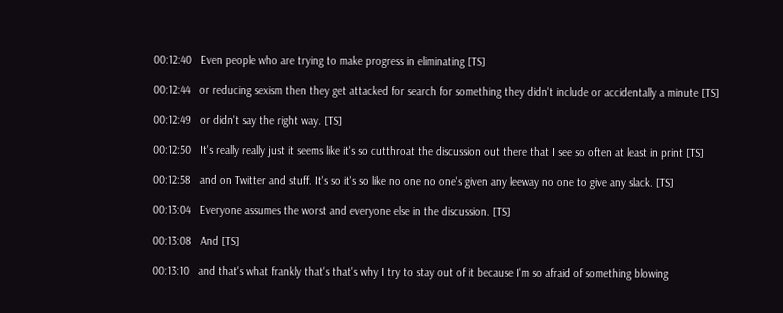00:12:40   Even people who are trying to make progress in eliminating [TS]

00:12:44   or reducing sexism then they get attacked for search for something they didn't include or accidentally a minute [TS]

00:12:49   or didn't say the right way. [TS]

00:12:50   It's really really just it seems like it's so cutthroat the discussion out there that I see so often at least in print [TS]

00:12:58   and on Twitter and stuff. It's so it's so like no one no one's given any leeway no one to give any slack. [TS]

00:13:04   Everyone assumes the worst and everyone else in the discussion. [TS]

00:13:08   And [TS]

00:13:10   and that's what frankly that's that's why I try to stay out of it because I'm so afraid of something blowing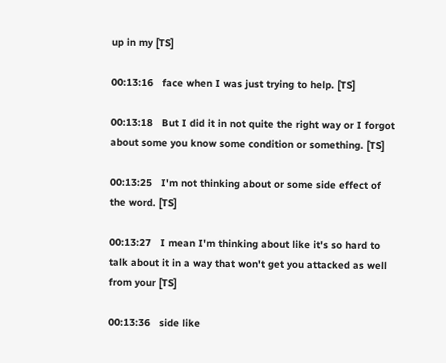up in my [TS]

00:13:16   face when I was just trying to help. [TS]

00:13:18   But I did it in not quite the right way or I forgot about some you know some condition or something. [TS]

00:13:25   I'm not thinking about or some side effect of the word. [TS]

00:13:27   I mean I'm thinking about like it's so hard to talk about it in a way that won't get you attacked as well from your [TS]

00:13:36   side like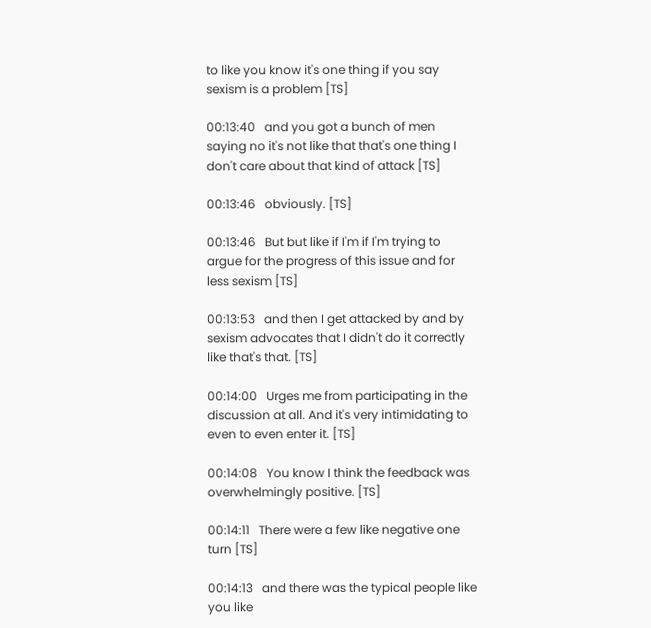to like you know it's one thing if you say sexism is a problem [TS]

00:13:40   and you got a bunch of men saying no it's not like that that's one thing I don't care about that kind of attack [TS]

00:13:46   obviously. [TS]

00:13:46   But but like if I'm if I'm trying to argue for the progress of this issue and for less sexism [TS]

00:13:53   and then I get attacked by and by sexism advocates that I didn't do it correctly like that's that. [TS]

00:14:00   Urges me from participating in the discussion at all. And it's very intimidating to even to even enter it. [TS]

00:14:08   You know I think the feedback was overwhelmingly positive. [TS]

00:14:11   There were a few like negative one turn [TS]

00:14:13   and there was the typical people like you like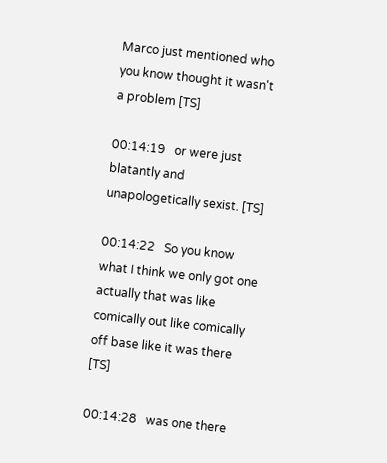Marco just mentioned who you know thought it wasn't a problem [TS]

00:14:19   or were just blatantly and unapologetically sexist. [TS]

00:14:22   So you know what I think we only got one actually that was like comically out like comically off base like it was there [TS]

00:14:28   was one there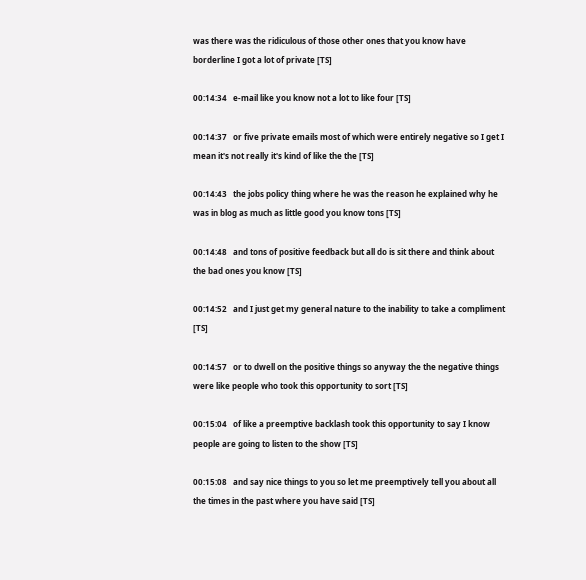was there was the ridiculous of those other ones that you know have borderline I got a lot of private [TS]

00:14:34   e-mail like you know not a lot to like four [TS]

00:14:37   or five private emails most of which were entirely negative so I get I mean it's not really it's kind of like the the [TS]

00:14:43   the jobs policy thing where he was the reason he explained why he was in blog as much as little good you know tons [TS]

00:14:48   and tons of positive feedback but all do is sit there and think about the bad ones you know [TS]

00:14:52   and I just get my general nature to the inability to take a compliment [TS]

00:14:57   or to dwell on the positive things so anyway the the negative things were like people who took this opportunity to sort [TS]

00:15:04   of like a preemptive backlash took this opportunity to say I know people are going to listen to the show [TS]

00:15:08   and say nice things to you so let me preemptively tell you about all the times in the past where you have said [TS]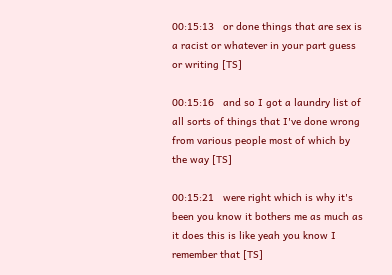00:15:13   or done things that are sex is a racist or whatever in your part guess or writing [TS]

00:15:16   and so I got a laundry list of all sorts of things that I've done wrong from various people most of which by the way [TS]

00:15:21   were right which is why it's been you know it bothers me as much as it does this is like yeah you know I remember that [TS]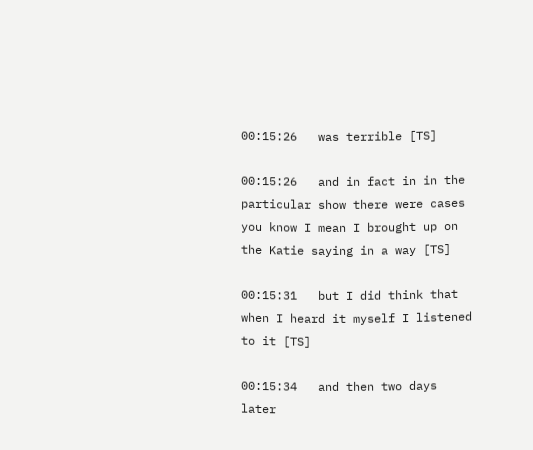00:15:26   was terrible [TS]

00:15:26   and in fact in in the particular show there were cases you know I mean I brought up on the Katie saying in a way [TS]

00:15:31   but I did think that when I heard it myself I listened to it [TS]

00:15:34   and then two days later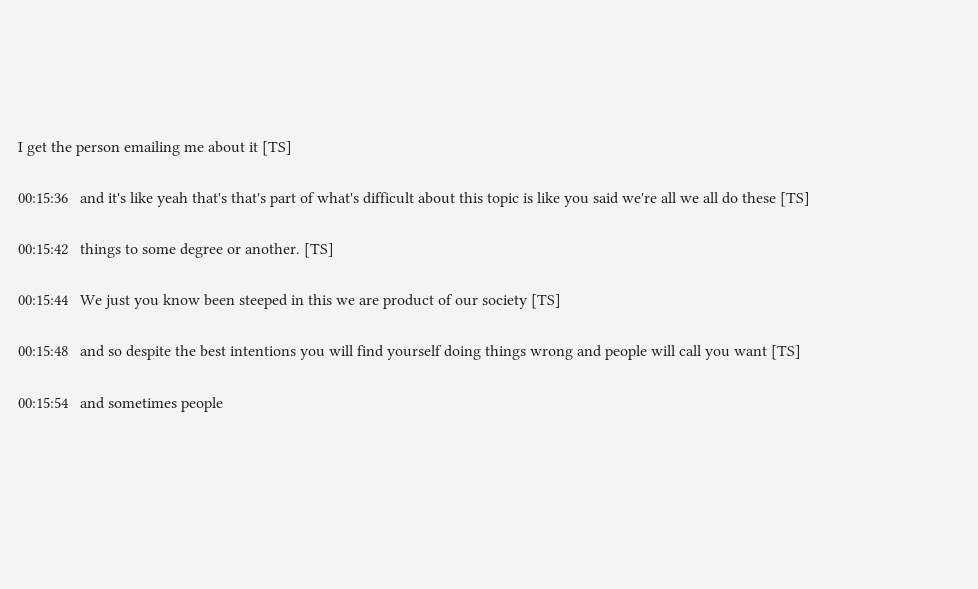I get the person emailing me about it [TS]

00:15:36   and it's like yeah that's that's part of what's difficult about this topic is like you said we're all we all do these [TS]

00:15:42   things to some degree or another. [TS]

00:15:44   We just you know been steeped in this we are product of our society [TS]

00:15:48   and so despite the best intentions you will find yourself doing things wrong and people will call you want [TS]

00:15:54   and sometimes people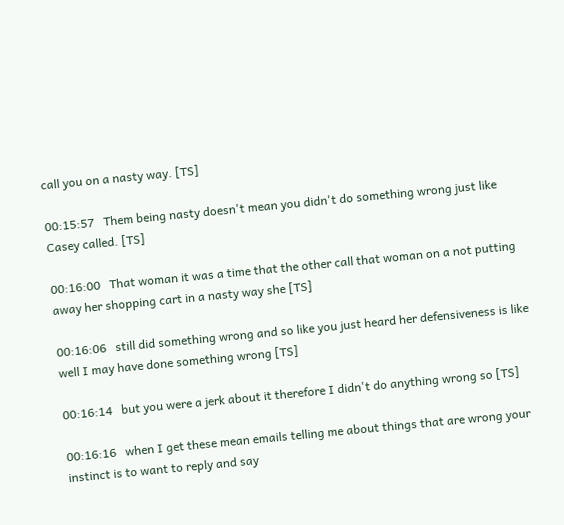call you on a nasty way. [TS]

00:15:57   Them being nasty doesn't mean you didn't do something wrong just like Casey called. [TS]

00:16:00   That woman it was a time that the other call that woman on a not putting away her shopping cart in a nasty way she [TS]

00:16:06   still did something wrong and so like you just heard her defensiveness is like well I may have done something wrong [TS]

00:16:14   but you were a jerk about it therefore I didn't do anything wrong so [TS]

00:16:16   when I get these mean emails telling me about things that are wrong your instinct is to want to reply and say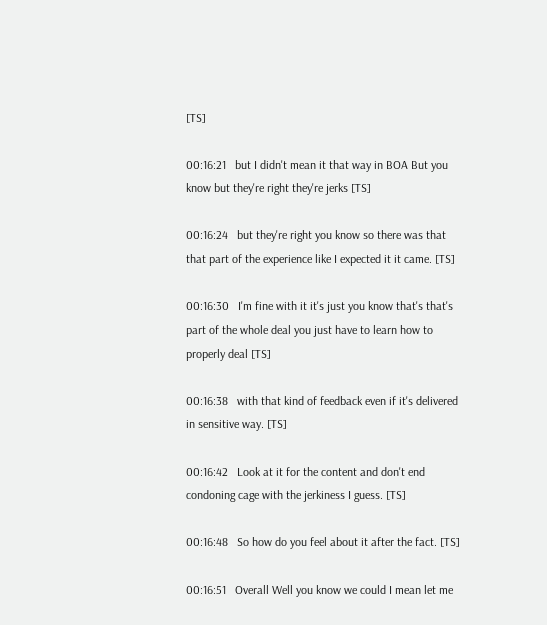[TS]

00:16:21   but I didn't mean it that way in BOA But you know but they're right they're jerks [TS]

00:16:24   but they're right you know so there was that that part of the experience like I expected it it came. [TS]

00:16:30   I'm fine with it it's just you know that's that's part of the whole deal you just have to learn how to properly deal [TS]

00:16:38   with that kind of feedback even if it's delivered in sensitive way. [TS]

00:16:42   Look at it for the content and don't end condoning cage with the jerkiness I guess. [TS]

00:16:48   So how do you feel about it after the fact. [TS]

00:16:51   Overall Well you know we could I mean let me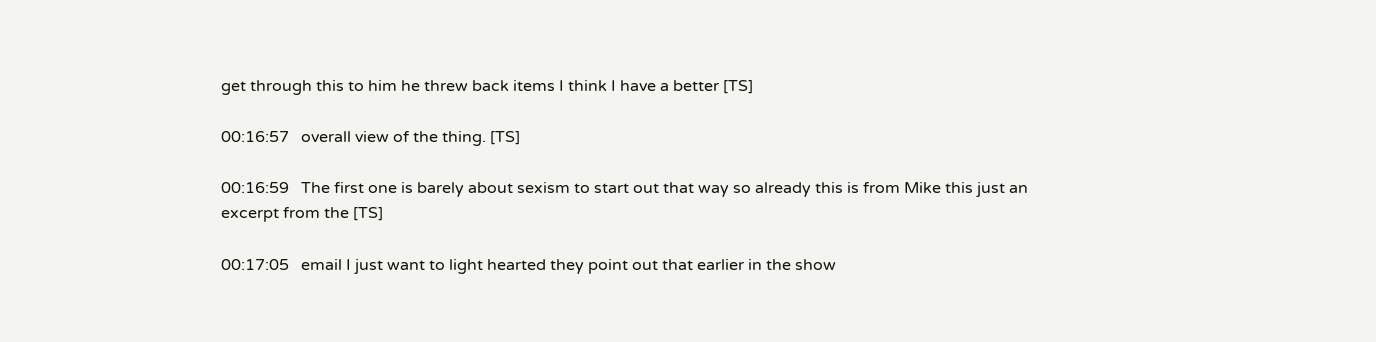get through this to him he threw back items I think I have a better [TS]

00:16:57   overall view of the thing. [TS]

00:16:59   The first one is barely about sexism to start out that way so already this is from Mike this just an excerpt from the [TS]

00:17:05   email I just want to light hearted they point out that earlier in the show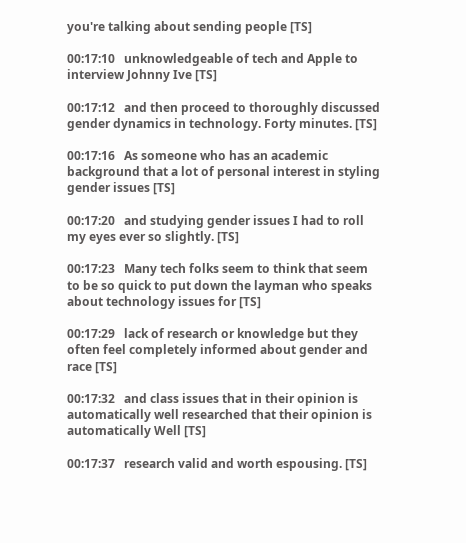you're talking about sending people [TS]

00:17:10   unknowledgeable of tech and Apple to interview Johnny Ive [TS]

00:17:12   and then proceed to thoroughly discussed gender dynamics in technology. Forty minutes. [TS]

00:17:16   As someone who has an academic background that a lot of personal interest in styling gender issues [TS]

00:17:20   and studying gender issues I had to roll my eyes ever so slightly. [TS]

00:17:23   Many tech folks seem to think that seem to be so quick to put down the layman who speaks about technology issues for [TS]

00:17:29   lack of research or knowledge but they often feel completely informed about gender and race [TS]

00:17:32   and class issues that in their opinion is automatically well researched that their opinion is automatically Well [TS]

00:17:37   research valid and worth espousing. [TS]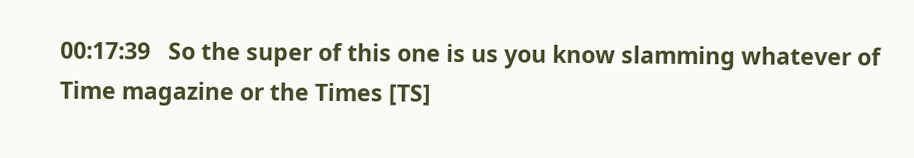00:17:39   So the super of this one is us you know slamming whatever of Time magazine or the Times [TS]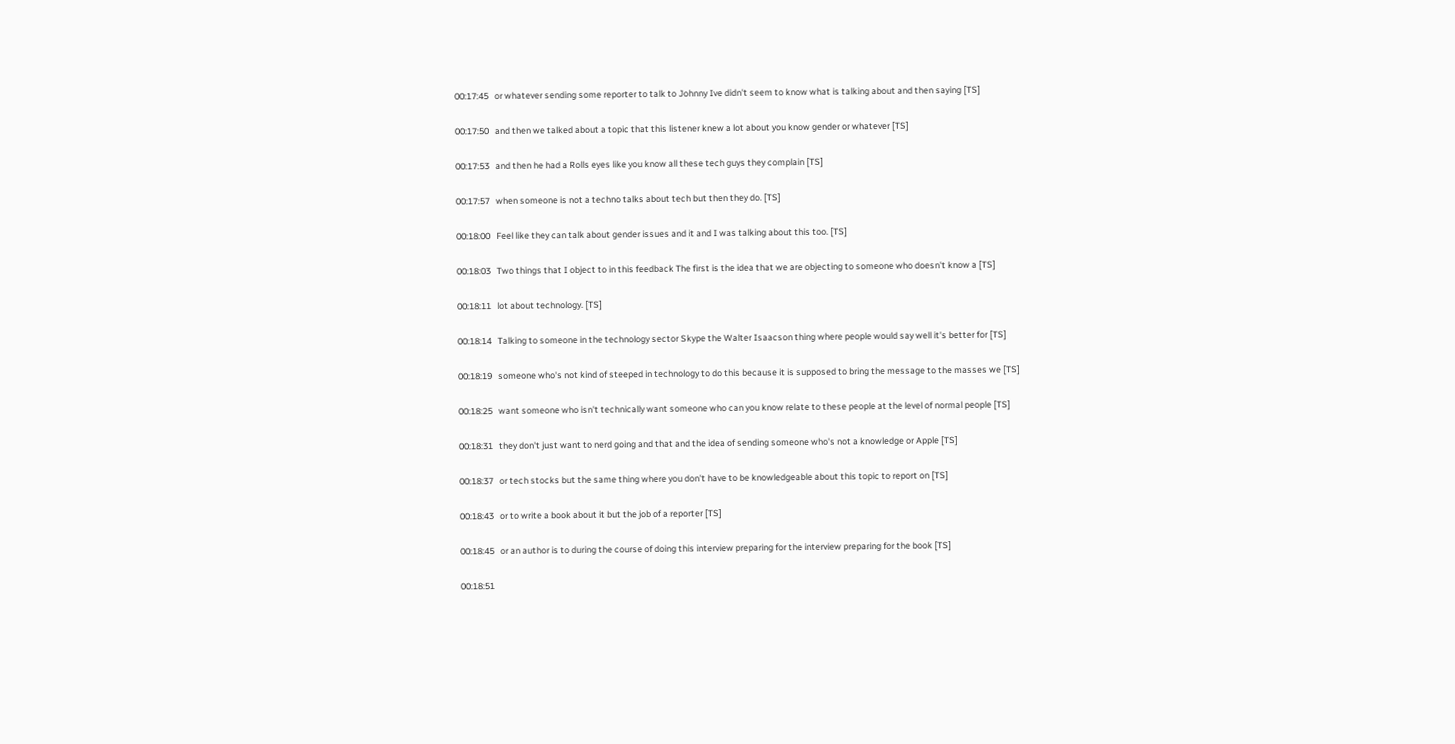00:17:45   or whatever sending some reporter to talk to Johnny Ive didn't seem to know what is talking about and then saying [TS]

00:17:50   and then we talked about a topic that this listener knew a lot about you know gender or whatever [TS]

00:17:53   and then he had a Rolls eyes like you know all these tech guys they complain [TS]

00:17:57   when someone is not a techno talks about tech but then they do. [TS]

00:18:00   Feel like they can talk about gender issues and it and I was talking about this too. [TS]

00:18:03   Two things that I object to in this feedback The first is the idea that we are objecting to someone who doesn't know a [TS]

00:18:11   lot about technology. [TS]

00:18:14   Talking to someone in the technology sector Skype the Walter Isaacson thing where people would say well it's better for [TS]

00:18:19   someone who's not kind of steeped in technology to do this because it is supposed to bring the message to the masses we [TS]

00:18:25   want someone who isn't technically want someone who can you know relate to these people at the level of normal people [TS]

00:18:31   they don't just want to nerd going and that and the idea of sending someone who's not a knowledge or Apple [TS]

00:18:37   or tech stocks but the same thing where you don't have to be knowledgeable about this topic to report on [TS]

00:18:43   or to write a book about it but the job of a reporter [TS]

00:18:45   or an author is to during the course of doing this interview preparing for the interview preparing for the book [TS]

00:18:51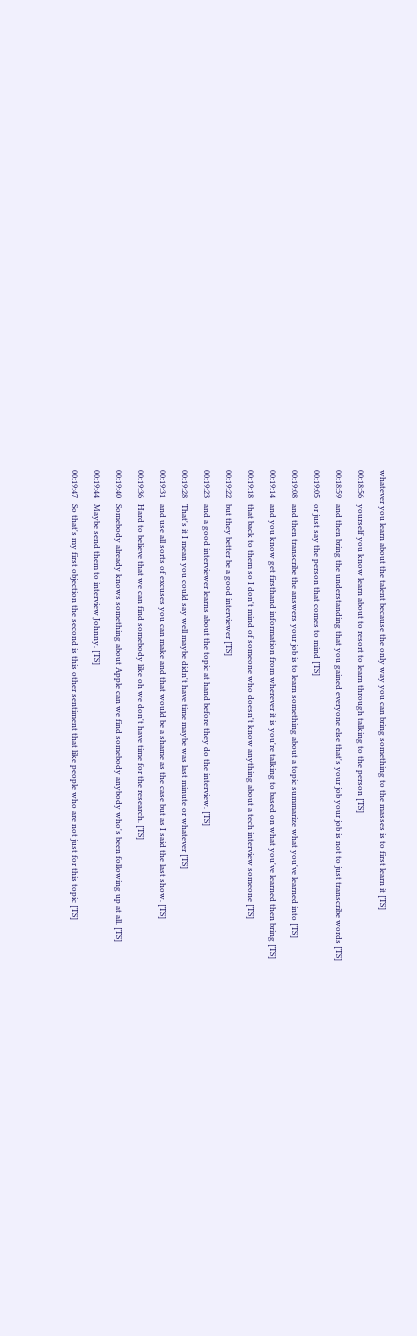whatever you learn about the talent because the only way you can bring something to the masses is to first learn it [TS]

00:18:56   yourself you know learn about to resort to learn through talking to the person [TS]

00:18:59   and then bring the understanding that you gained everyone else that's your job your job is not to just transcribe words [TS]

00:19:05   or just say the person that comes to mind [TS]

00:19:08   and then transcribe the answers your job is to learn something about a topic summarize what you've learned into [TS]

00:19:14   and you know get firsthand information from wherever it is you're talking to based on what you've learned then bring [TS]

00:19:18   that back to them so I don't mind of someone who doesn't know anything about a tech interview someone [TS]

00:19:22   but they better be a good interviewer [TS]

00:19:23   and a good interviewer learns about the topic at hand before they do the interview. [TS]

00:19:28   That's it I mean you could say well maybe didn't have time maybe was last minute or whatever [TS]

00:19:31   and use all sorts of excuses you can make and that would be a shame as the case but as I said the last show. [TS]

00:19:36   Hard to believe that we can find somebody like oh we don't have time for the research. [TS]

00:19:40   Somebody already knows something about Apple can we find somebody anybody who's been following up at all. [TS]

00:19:44   Maybe send them to interview Johnny. [TS]

00:19:47   So that's my first objection the second is this other sentiment that like people who are not just for this topic [TS]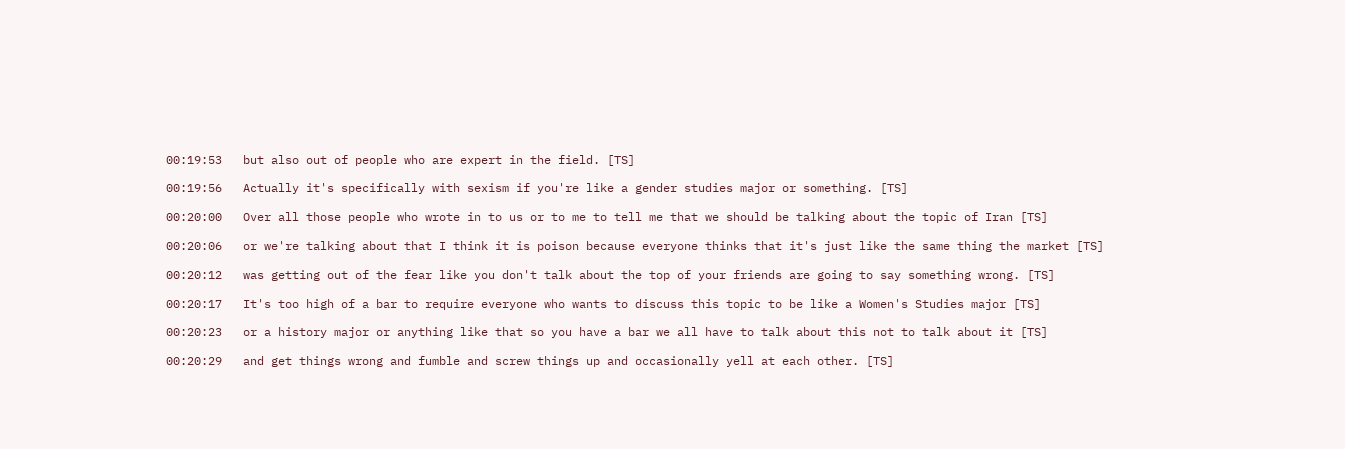00:19:53   but also out of people who are expert in the field. [TS]

00:19:56   Actually it's specifically with sexism if you're like a gender studies major or something. [TS]

00:20:00   Over all those people who wrote in to us or to me to tell me that we should be talking about the topic of Iran [TS]

00:20:06   or we're talking about that I think it is poison because everyone thinks that it's just like the same thing the market [TS]

00:20:12   was getting out of the fear like you don't talk about the top of your friends are going to say something wrong. [TS]

00:20:17   It's too high of a bar to require everyone who wants to discuss this topic to be like a Women's Studies major [TS]

00:20:23   or a history major or anything like that so you have a bar we all have to talk about this not to talk about it [TS]

00:20:29   and get things wrong and fumble and screw things up and occasionally yell at each other. [TS]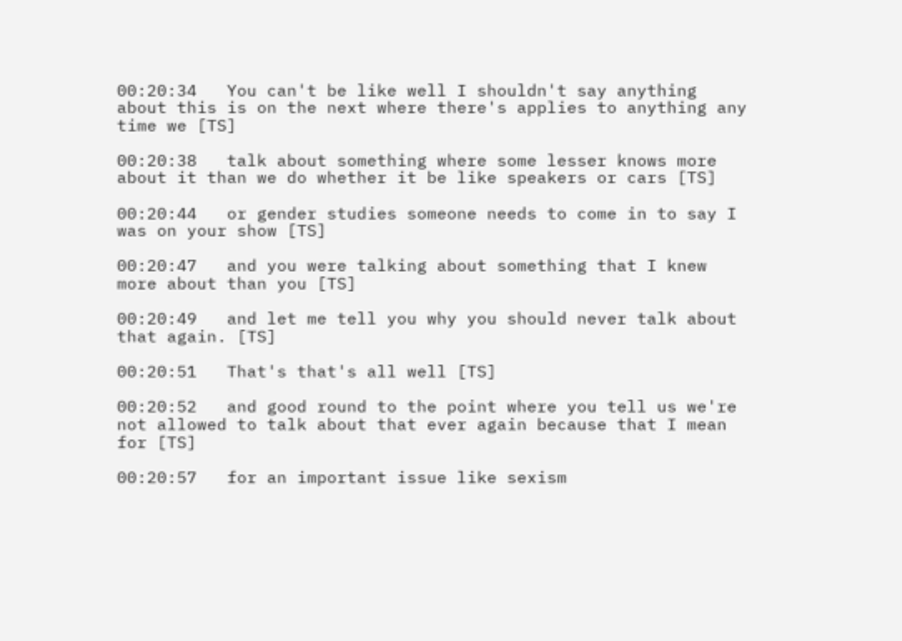00:20:34   You can't be like well I shouldn't say anything about this is on the next where there's applies to anything any time we [TS]

00:20:38   talk about something where some lesser knows more about it than we do whether it be like speakers or cars [TS]

00:20:44   or gender studies someone needs to come in to say I was on your show [TS]

00:20:47   and you were talking about something that I knew more about than you [TS]

00:20:49   and let me tell you why you should never talk about that again. [TS]

00:20:51   That's that's all well [TS]

00:20:52   and good round to the point where you tell us we're not allowed to talk about that ever again because that I mean for [TS]

00:20:57   for an important issue like sexism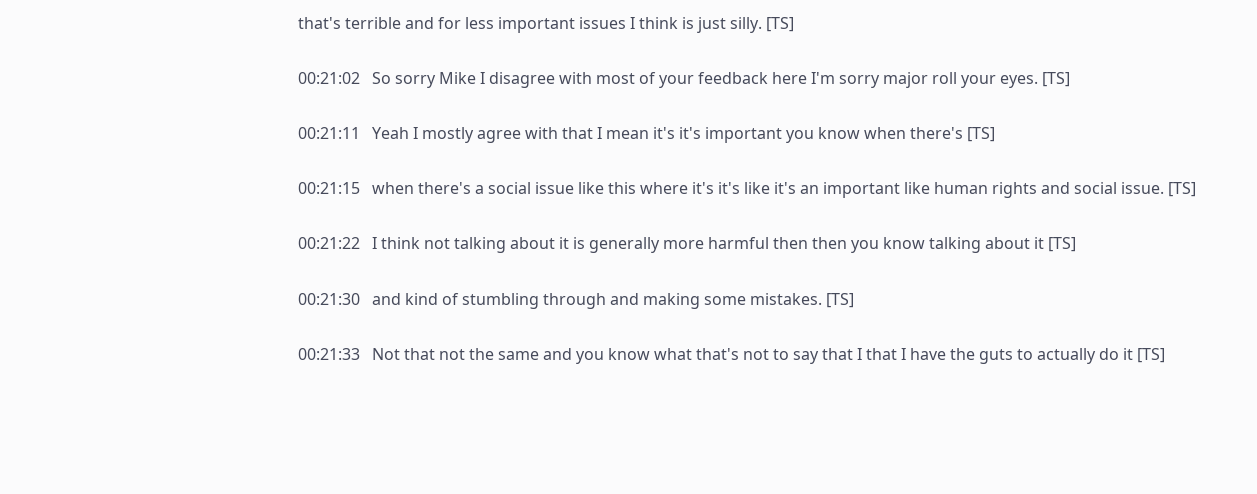that's terrible and for less important issues I think is just silly. [TS]

00:21:02   So sorry Mike I disagree with most of your feedback here I'm sorry major roll your eyes. [TS]

00:21:11   Yeah I mostly agree with that I mean it's it's important you know when there's [TS]

00:21:15   when there's a social issue like this where it's it's like it's an important like human rights and social issue. [TS]

00:21:22   I think not talking about it is generally more harmful then then you know talking about it [TS]

00:21:30   and kind of stumbling through and making some mistakes. [TS]

00:21:33   Not that not the same and you know what that's not to say that I that I have the guts to actually do it [TS]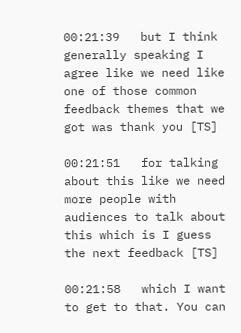00:21:39   but I think generally speaking I agree like we need like one of those common feedback themes that we got was thank you [TS]

00:21:51   for talking about this like we need more people with audiences to talk about this which is I guess the next feedback [TS]

00:21:58   which I want to get to that. You can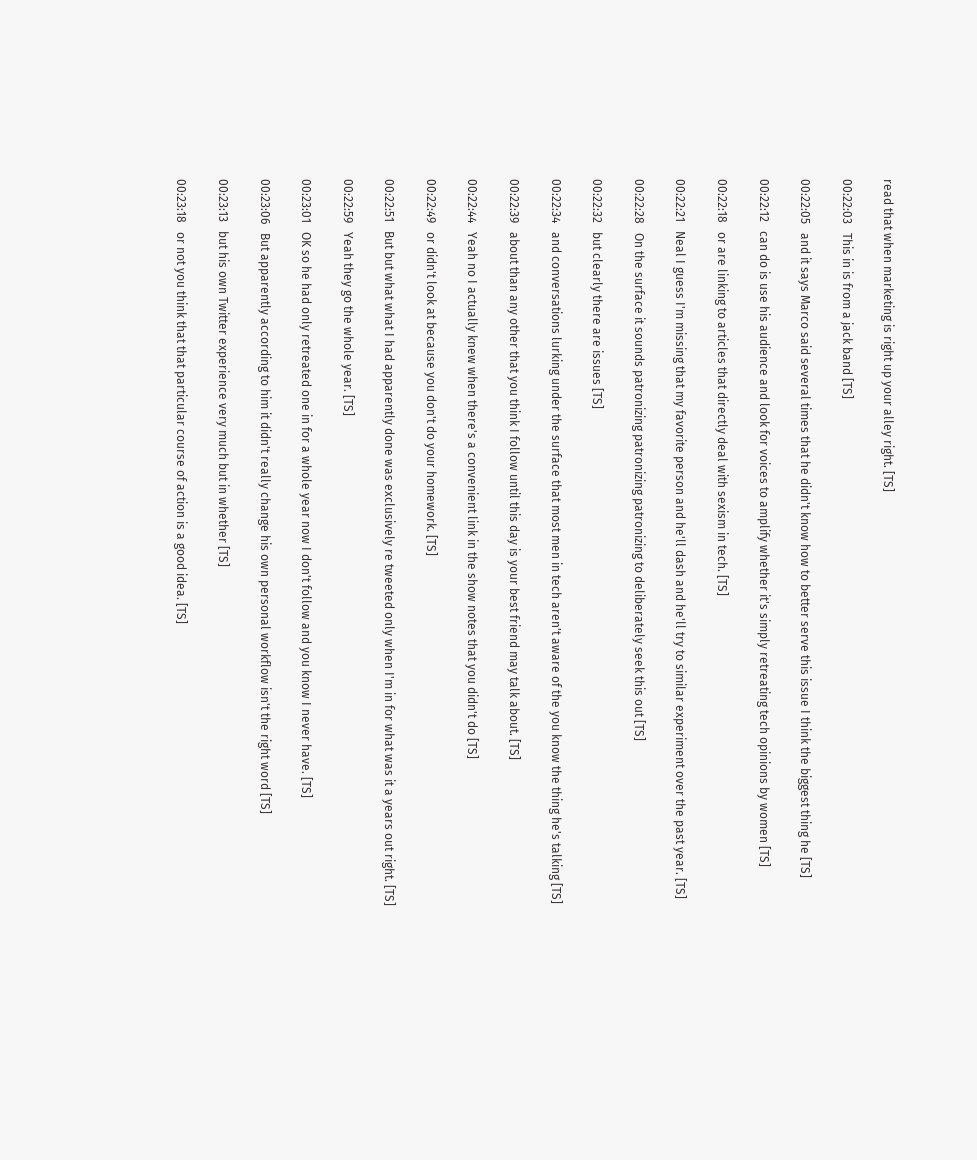read that when marketing is right up your alley right. [TS]

00:22:03   This in is from a jack band [TS]

00:22:05   and it says Marco said several times that he didn't know how to better serve this issue I think the biggest thing he [TS]

00:22:12   can do is use his audience and look for voices to amplify whether it's simply retreating tech opinions by women [TS]

00:22:18   or are linking to articles that directly deal with sexism in tech. [TS]

00:22:21   Neal I guess I'm missing that my favorite person and he'll dash and he'll try to similar experiment over the past year. [TS]

00:22:28   On the surface it sounds patronizing patronizing patronizing to deliberately seek this out [TS]

00:22:32   but clearly there are issues [TS]

00:22:34   and conversations lurking under the surface that most men in tech aren't aware of the you know the thing he's talking [TS]

00:22:39   about than any other that you think I follow until this day is your best friend may talk about. [TS]

00:22:44   Yeah no I actually knew when there's a convenient link in the show notes that you didn't do [TS]

00:22:49   or didn't look at because you don't do your homework. [TS]

00:22:51   But but what what I had apparently done was exclusively re tweeted only when I'm in for what was it a years out right. [TS]

00:22:59   Yeah they go the whole year. [TS]

00:23:01   OK so he had only retreated one in for a whole year now I don't follow and you know I never have. [TS]

00:23:06   But apparently according to him it didn't really change his own personal workflow isn't the right word [TS]

00:23:13   but his own Twitter experience very much but in whether [TS]

00:23:18   or not you think that that particular course of action is a good idea. [TS]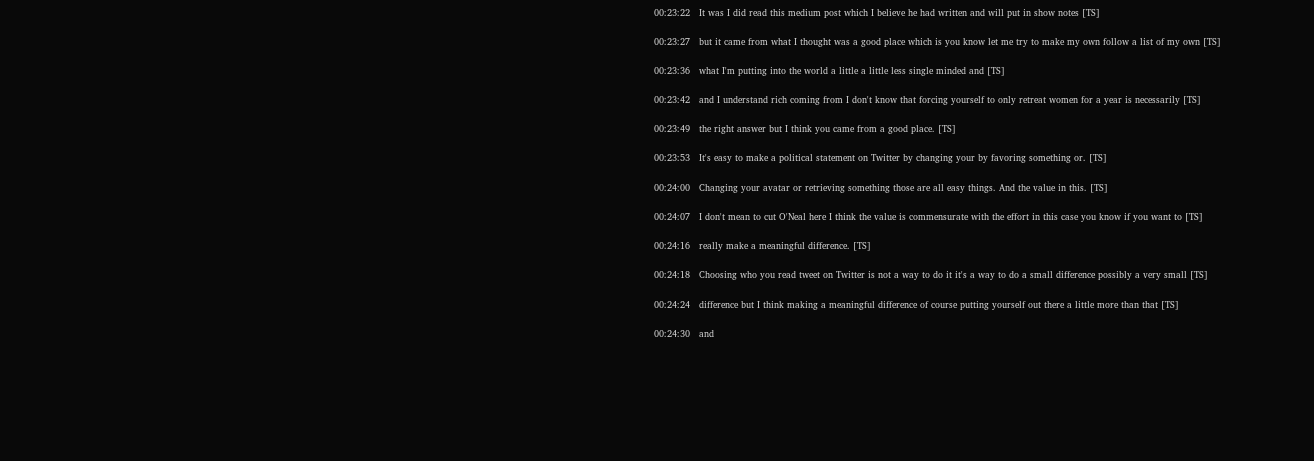00:23:22   It was I did read this medium post which I believe he had written and will put in show notes [TS]

00:23:27   but it came from what I thought was a good place which is you know let me try to make my own follow a list of my own [TS]

00:23:36   what I'm putting into the world a little a little less single minded and [TS]

00:23:42   and I understand rich coming from I don't know that forcing yourself to only retreat women for a year is necessarily [TS]

00:23:49   the right answer but I think you came from a good place. [TS]

00:23:53   It's easy to make a political statement on Twitter by changing your by favoring something or. [TS]

00:24:00   Changing your avatar or retrieving something those are all easy things. And the value in this. [TS]

00:24:07   I don't mean to cut O'Neal here I think the value is commensurate with the effort in this case you know if you want to [TS]

00:24:16   really make a meaningful difference. [TS]

00:24:18   Choosing who you read tweet on Twitter is not a way to do it it's a way to do a small difference possibly a very small [TS]

00:24:24   difference but I think making a meaningful difference of course putting yourself out there a little more than that [TS]

00:24:30   and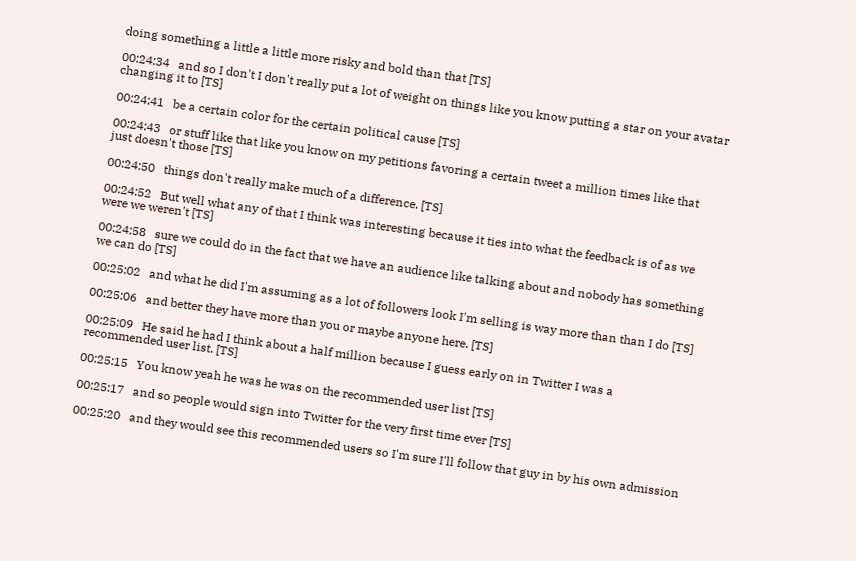doing something a little a little more risky and bold than that [TS]

00:24:34   and so I don't I don't really put a lot of weight on things like you know putting a star on your avatar changing it to [TS]

00:24:41   be a certain color for the certain political cause [TS]

00:24:43   or stuff like that like you know on my petitions favoring a certain tweet a million times like that just doesn't those [TS]

00:24:50   things don't really make much of a difference. [TS]

00:24:52   But well what any of that I think was interesting because it ties into what the feedback is of as we were we weren't [TS]

00:24:58   sure we could do in the fact that we have an audience like talking about and nobody has something we can do [TS]

00:25:02   and what he did I'm assuming as a lot of followers look I'm selling is way more than than I do [TS]

00:25:06   and better they have more than you or maybe anyone here. [TS]

00:25:09   He said he had I think about a half million because I guess early on in Twitter I was a recommended user list. [TS]

00:25:15   You know yeah he was he was on the recommended user list [TS]

00:25:17   and so people would sign into Twitter for the very first time ever [TS]

00:25:20   and they would see this recommended users so I'm sure I'll follow that guy in by his own admission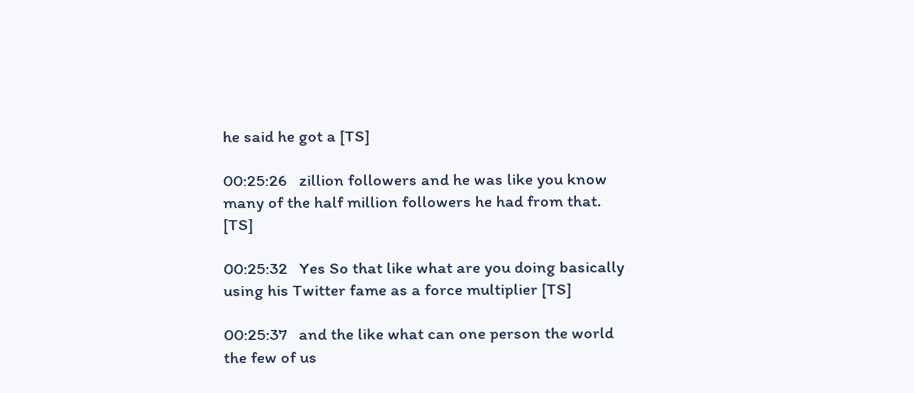he said he got a [TS]

00:25:26   zillion followers and he was like you know many of the half million followers he had from that. [TS]

00:25:32   Yes So that like what are you doing basically using his Twitter fame as a force multiplier [TS]

00:25:37   and the like what can one person the world the few of us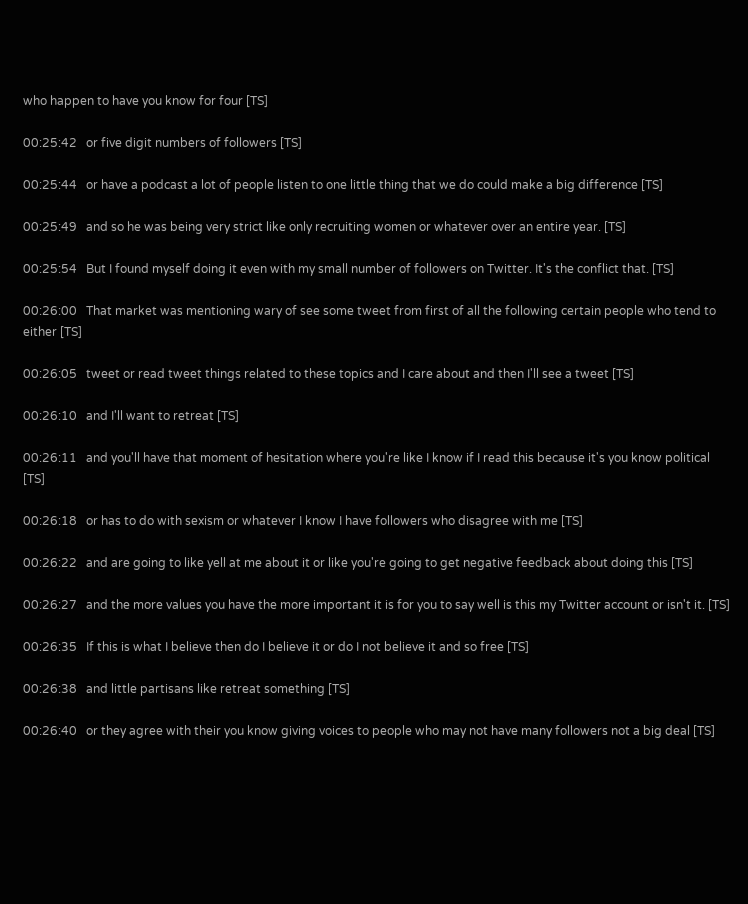who happen to have you know for four [TS]

00:25:42   or five digit numbers of followers [TS]

00:25:44   or have a podcast a lot of people listen to one little thing that we do could make a big difference [TS]

00:25:49   and so he was being very strict like only recruiting women or whatever over an entire year. [TS]

00:25:54   But I found myself doing it even with my small number of followers on Twitter. It's the conflict that. [TS]

00:26:00   That market was mentioning wary of see some tweet from first of all the following certain people who tend to either [TS]

00:26:05   tweet or read tweet things related to these topics and I care about and then I'll see a tweet [TS]

00:26:10   and I'll want to retreat [TS]

00:26:11   and you'll have that moment of hesitation where you're like I know if I read this because it's you know political [TS]

00:26:18   or has to do with sexism or whatever I know I have followers who disagree with me [TS]

00:26:22   and are going to like yell at me about it or like you're going to get negative feedback about doing this [TS]

00:26:27   and the more values you have the more important it is for you to say well is this my Twitter account or isn't it. [TS]

00:26:35   If this is what I believe then do I believe it or do I not believe it and so free [TS]

00:26:38   and little partisans like retreat something [TS]

00:26:40   or they agree with their you know giving voices to people who may not have many followers not a big deal [TS]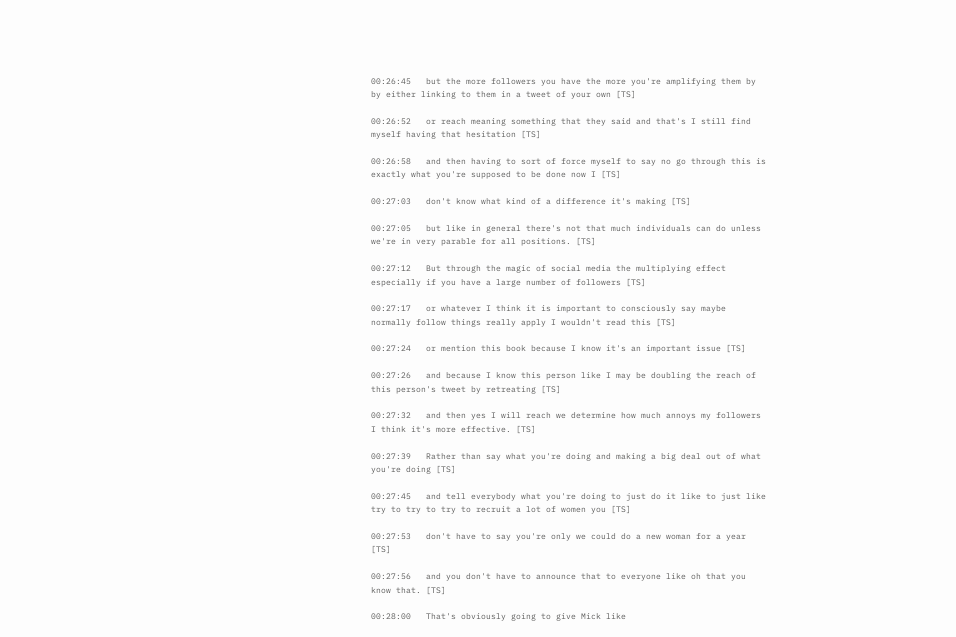00:26:45   but the more followers you have the more you're amplifying them by by either linking to them in a tweet of your own [TS]

00:26:52   or reach meaning something that they said and that's I still find myself having that hesitation [TS]

00:26:58   and then having to sort of force myself to say no go through this is exactly what you're supposed to be done now I [TS]

00:27:03   don't know what kind of a difference it's making [TS]

00:27:05   but like in general there's not that much individuals can do unless we're in very parable for all positions. [TS]

00:27:12   But through the magic of social media the multiplying effect especially if you have a large number of followers [TS]

00:27:17   or whatever I think it is important to consciously say maybe normally follow things really apply I wouldn't read this [TS]

00:27:24   or mention this book because I know it's an important issue [TS]

00:27:26   and because I know this person like I may be doubling the reach of this person's tweet by retreating [TS]

00:27:32   and then yes I will reach we determine how much annoys my followers I think it's more effective. [TS]

00:27:39   Rather than say what you're doing and making a big deal out of what you're doing [TS]

00:27:45   and tell everybody what you're doing to just do it like to just like try to try to try to recruit a lot of women you [TS]

00:27:53   don't have to say you're only we could do a new woman for a year [TS]

00:27:56   and you don't have to announce that to everyone like oh that you know that. [TS]

00:28:00   That's obviously going to give Mick like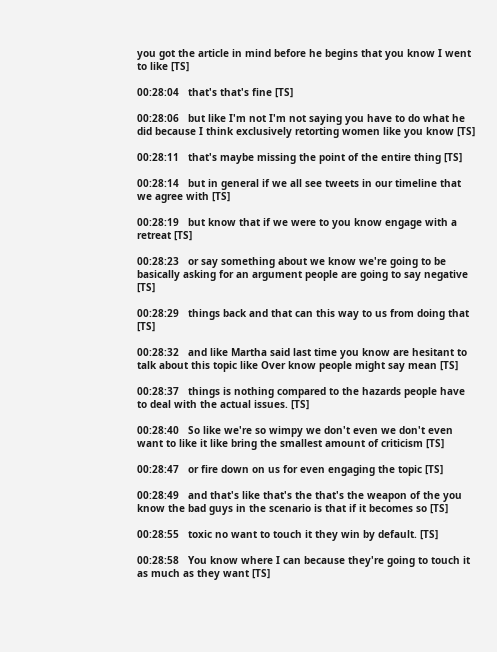you got the article in mind before he begins that you know I went to like [TS]

00:28:04   that's that's fine [TS]

00:28:06   but like I'm not I'm not saying you have to do what he did because I think exclusively retorting women like you know [TS]

00:28:11   that's maybe missing the point of the entire thing [TS]

00:28:14   but in general if we all see tweets in our timeline that we agree with [TS]

00:28:19   but know that if we were to you know engage with a retreat [TS]

00:28:23   or say something about we know we're going to be basically asking for an argument people are going to say negative [TS]

00:28:29   things back and that can this way to us from doing that [TS]

00:28:32   and like Martha said last time you know are hesitant to talk about this topic like Over know people might say mean [TS]

00:28:37   things is nothing compared to the hazards people have to deal with the actual issues. [TS]

00:28:40   So like we're so wimpy we don't even we don't even want to like it like bring the smallest amount of criticism [TS]

00:28:47   or fire down on us for even engaging the topic [TS]

00:28:49   and that's like that's the that's the weapon of the you know the bad guys in the scenario is that if it becomes so [TS]

00:28:55   toxic no want to touch it they win by default. [TS]

00:28:58   You know where I can because they're going to touch it as much as they want [TS]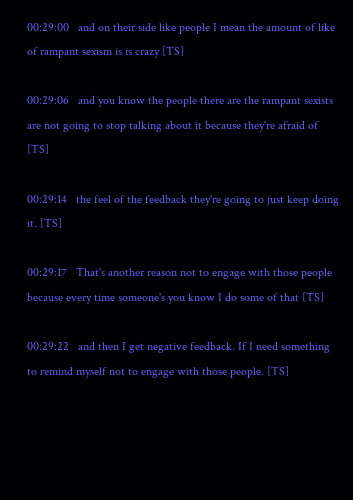00:29:00   and on their side like people I mean the amount of like of rampant sexism is is crazy [TS]

00:29:06   and you know the people there are the rampant sexists are not going to stop talking about it because they're afraid of [TS]

00:29:14   the feel of the feedback they're going to just keep doing it. [TS]

00:29:17   That's another reason not to engage with those people because every time someone's you know I do some of that [TS]

00:29:22   and then I get negative feedback. If I need something to remind myself not to engage with those people. [TS]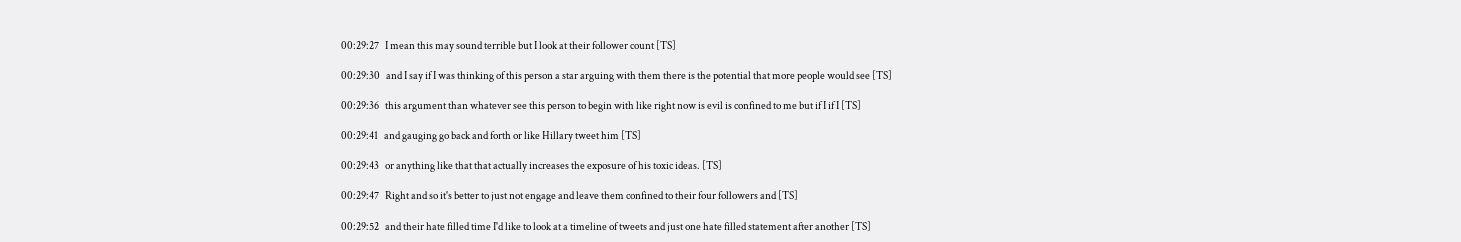00:29:27   I mean this may sound terrible but I look at their follower count [TS]

00:29:30   and I say if I was thinking of this person a star arguing with them there is the potential that more people would see [TS]

00:29:36   this argument than whatever see this person to begin with like right now is evil is confined to me but if I if I [TS]

00:29:41   and gauging go back and forth or like Hillary tweet him [TS]

00:29:43   or anything like that that actually increases the exposure of his toxic ideas. [TS]

00:29:47   Right and so it's better to just not engage and leave them confined to their four followers and [TS]

00:29:52   and their hate filled time I'd like to look at a timeline of tweets and just one hate filled statement after another [TS]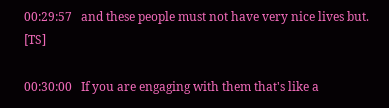00:29:57   and these people must not have very nice lives but. [TS]

00:30:00   If you are engaging with them that's like a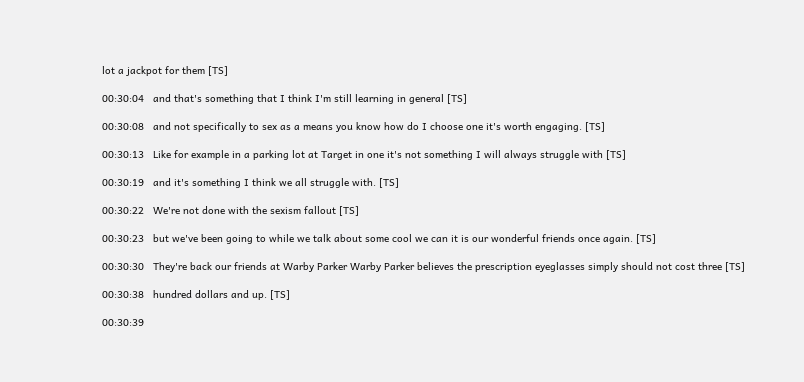lot a jackpot for them [TS]

00:30:04   and that's something that I think I'm still learning in general [TS]

00:30:08   and not specifically to sex as a means you know how do I choose one it's worth engaging. [TS]

00:30:13   Like for example in a parking lot at Target in one it's not something I will always struggle with [TS]

00:30:19   and it's something I think we all struggle with. [TS]

00:30:22   We're not done with the sexism fallout [TS]

00:30:23   but we've been going to while we talk about some cool we can it is our wonderful friends once again. [TS]

00:30:30   They're back our friends at Warby Parker Warby Parker believes the prescription eyeglasses simply should not cost three [TS]

00:30:38   hundred dollars and up. [TS]

00:30:39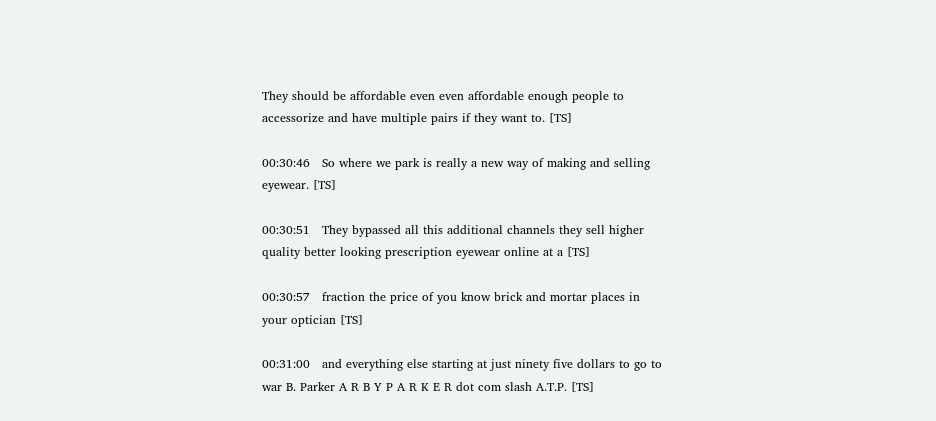They should be affordable even even affordable enough people to accessorize and have multiple pairs if they want to. [TS]

00:30:46   So where we park is really a new way of making and selling eyewear. [TS]

00:30:51   They bypassed all this additional channels they sell higher quality better looking prescription eyewear online at a [TS]

00:30:57   fraction the price of you know brick and mortar places in your optician [TS]

00:31:00   and everything else starting at just ninety five dollars to go to war B. Parker A R B Y P A R K E R dot com slash A.T.P. [TS]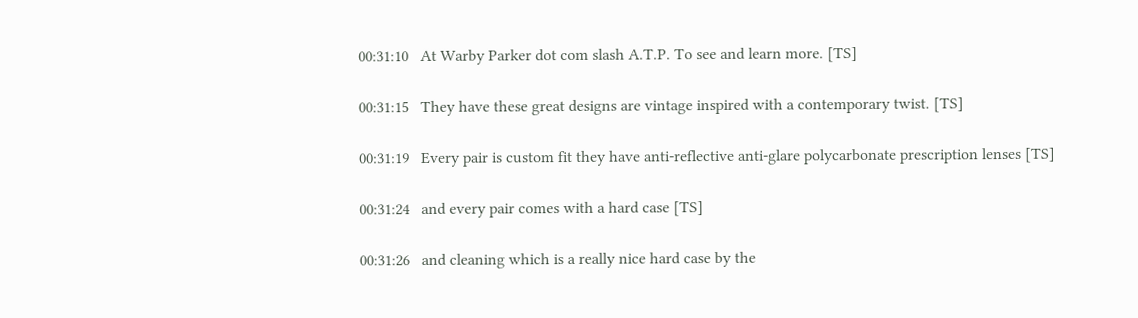00:31:10   At Warby Parker dot com slash A.T.P. To see and learn more. [TS]

00:31:15   They have these great designs are vintage inspired with a contemporary twist. [TS]

00:31:19   Every pair is custom fit they have anti-reflective anti-glare polycarbonate prescription lenses [TS]

00:31:24   and every pair comes with a hard case [TS]

00:31:26   and cleaning which is a really nice hard case by the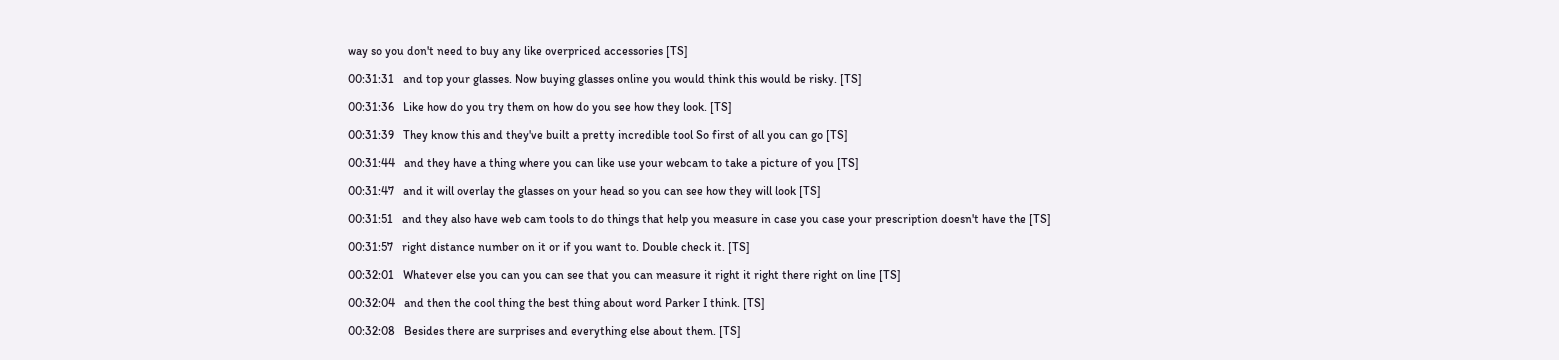way so you don't need to buy any like overpriced accessories [TS]

00:31:31   and top your glasses. Now buying glasses online you would think this would be risky. [TS]

00:31:36   Like how do you try them on how do you see how they look. [TS]

00:31:39   They know this and they've built a pretty incredible tool So first of all you can go [TS]

00:31:44   and they have a thing where you can like use your webcam to take a picture of you [TS]

00:31:47   and it will overlay the glasses on your head so you can see how they will look [TS]

00:31:51   and they also have web cam tools to do things that help you measure in case you case your prescription doesn't have the [TS]

00:31:57   right distance number on it or if you want to. Double check it. [TS]

00:32:01   Whatever else you can you can see that you can measure it right it right there right on line [TS]

00:32:04   and then the cool thing the best thing about word Parker I think. [TS]

00:32:08   Besides there are surprises and everything else about them. [TS]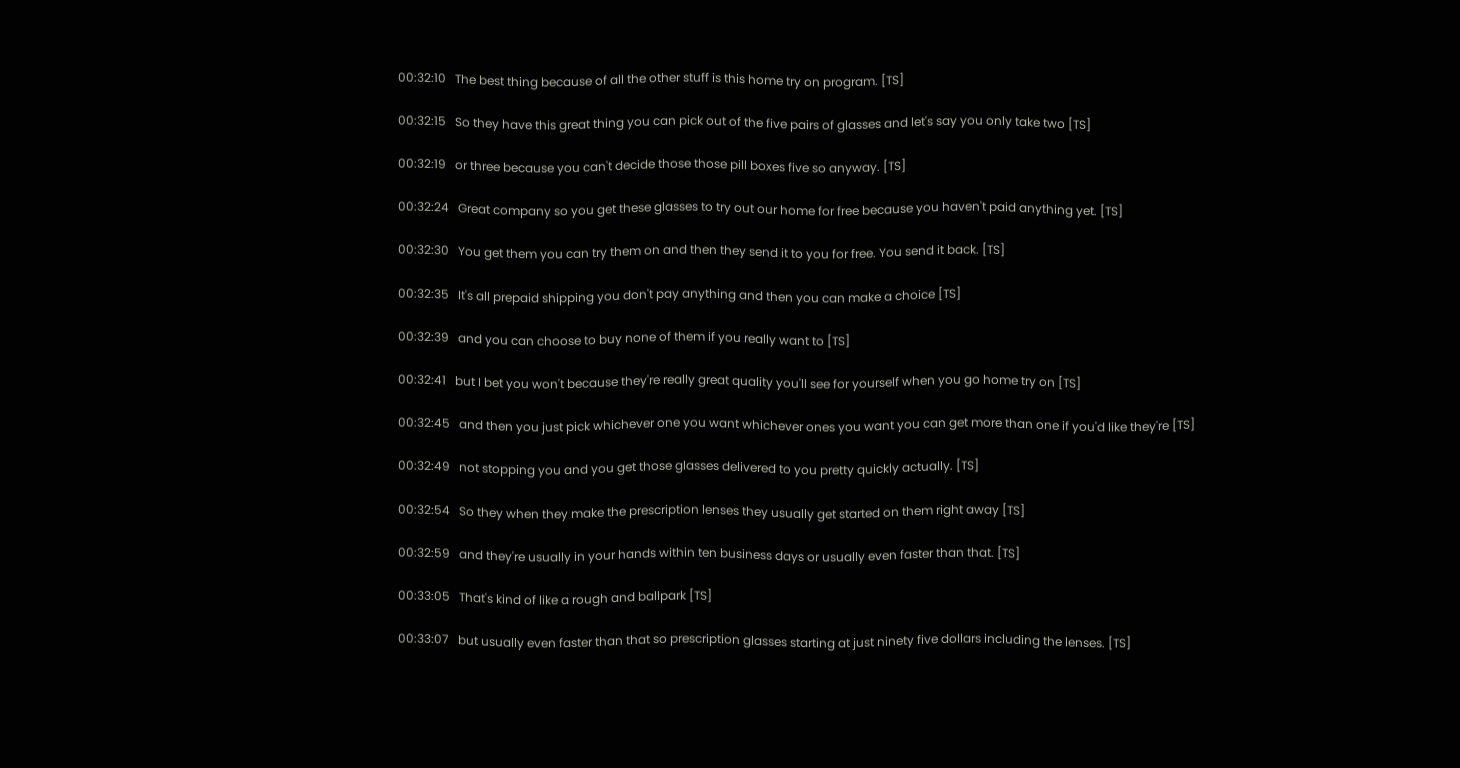00:32:10   The best thing because of all the other stuff is this home try on program. [TS]

00:32:15   So they have this great thing you can pick out of the five pairs of glasses and let's say you only take two [TS]

00:32:19   or three because you can't decide those those pill boxes five so anyway. [TS]

00:32:24   Great company so you get these glasses to try out our home for free because you haven't paid anything yet. [TS]

00:32:30   You get them you can try them on and then they send it to you for free. You send it back. [TS]

00:32:35   It's all prepaid shipping you don't pay anything and then you can make a choice [TS]

00:32:39   and you can choose to buy none of them if you really want to [TS]

00:32:41   but I bet you won't because they're really great quality you'll see for yourself when you go home try on [TS]

00:32:45   and then you just pick whichever one you want whichever ones you want you can get more than one if you'd like they're [TS]

00:32:49   not stopping you and you get those glasses delivered to you pretty quickly actually. [TS]

00:32:54   So they when they make the prescription lenses they usually get started on them right away [TS]

00:32:59   and they're usually in your hands within ten business days or usually even faster than that. [TS]

00:33:05   That's kind of like a rough and ballpark [TS]

00:33:07   but usually even faster than that so prescription glasses starting at just ninety five dollars including the lenses. [TS]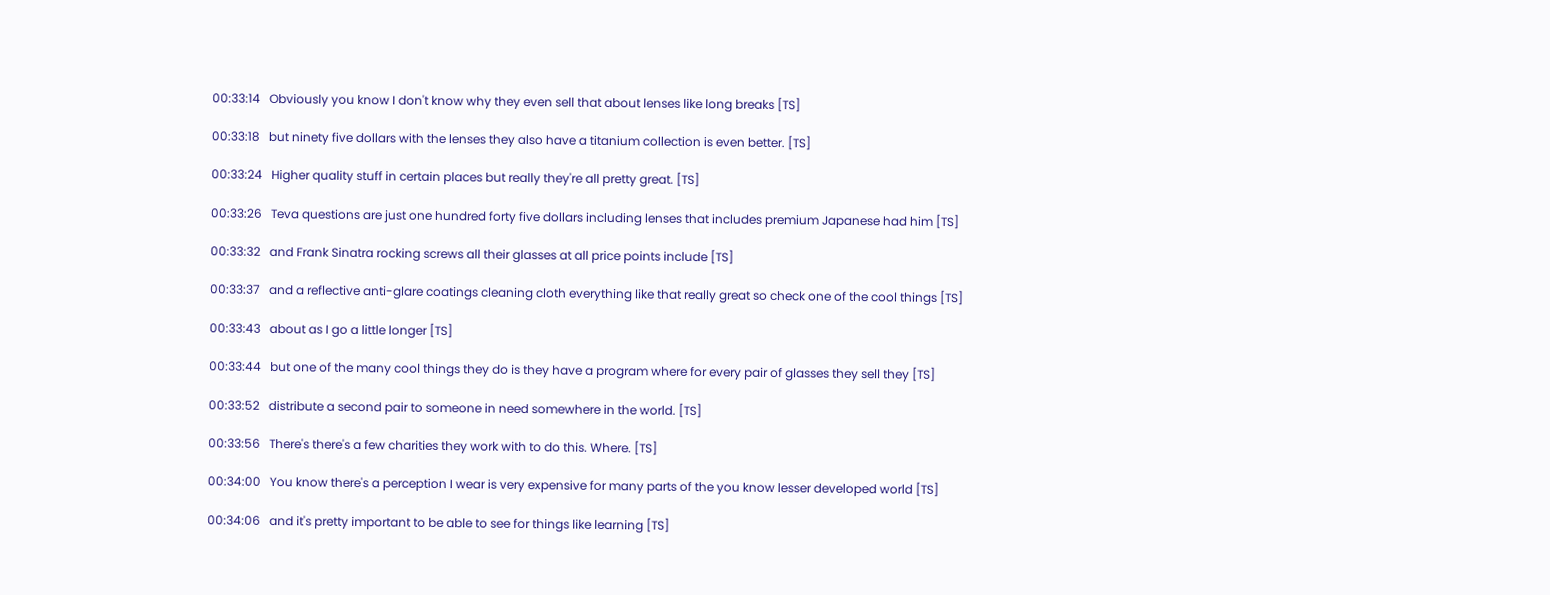00:33:14   Obviously you know I don't know why they even sell that about lenses like long breaks [TS]

00:33:18   but ninety five dollars with the lenses they also have a titanium collection is even better. [TS]

00:33:24   Higher quality stuff in certain places but really they're all pretty great. [TS]

00:33:26   Teva questions are just one hundred forty five dollars including lenses that includes premium Japanese had him [TS]

00:33:32   and Frank Sinatra rocking screws all their glasses at all price points include [TS]

00:33:37   and a reflective anti-glare coatings cleaning cloth everything like that really great so check one of the cool things [TS]

00:33:43   about as I go a little longer [TS]

00:33:44   but one of the many cool things they do is they have a program where for every pair of glasses they sell they [TS]

00:33:52   distribute a second pair to someone in need somewhere in the world. [TS]

00:33:56   There's there's a few charities they work with to do this. Where. [TS]

00:34:00   You know there's a perception I wear is very expensive for many parts of the you know lesser developed world [TS]

00:34:06   and it's pretty important to be able to see for things like learning [TS]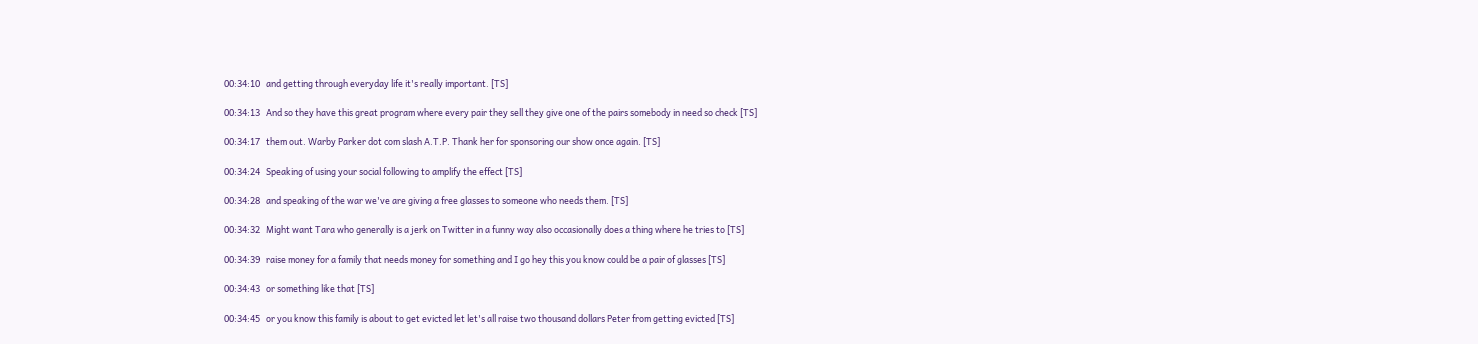00:34:10   and getting through everyday life it's really important. [TS]

00:34:13   And so they have this great program where every pair they sell they give one of the pairs somebody in need so check [TS]

00:34:17   them out. Warby Parker dot com slash A.T.P. Thank her for sponsoring our show once again. [TS]

00:34:24   Speaking of using your social following to amplify the effect [TS]

00:34:28   and speaking of the war we've are giving a free glasses to someone who needs them. [TS]

00:34:32   Might want Tara who generally is a jerk on Twitter in a funny way also occasionally does a thing where he tries to [TS]

00:34:39   raise money for a family that needs money for something and I go hey this you know could be a pair of glasses [TS]

00:34:43   or something like that [TS]

00:34:45   or you know this family is about to get evicted let let's all raise two thousand dollars Peter from getting evicted [TS]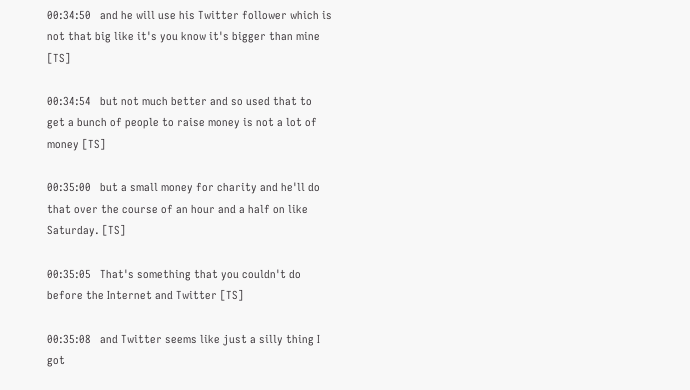00:34:50   and he will use his Twitter follower which is not that big like it's you know it's bigger than mine [TS]

00:34:54   but not much better and so used that to get a bunch of people to raise money is not a lot of money [TS]

00:35:00   but a small money for charity and he'll do that over the course of an hour and a half on like Saturday. [TS]

00:35:05   That's something that you couldn't do before the Internet and Twitter [TS]

00:35:08   and Twitter seems like just a silly thing I got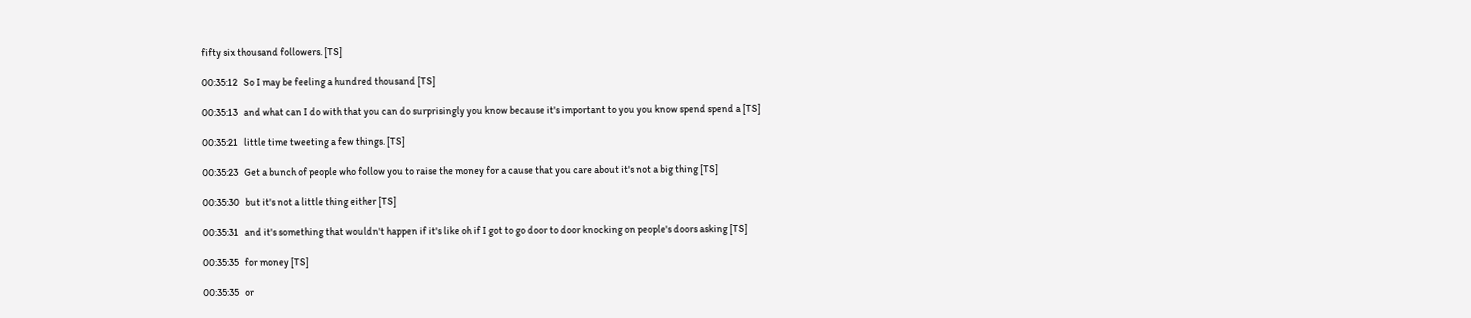fifty six thousand followers. [TS]

00:35:12   So I may be feeling a hundred thousand [TS]

00:35:13   and what can I do with that you can do surprisingly you know because it's important to you you know spend spend a [TS]

00:35:21   little time tweeting a few things. [TS]

00:35:23   Get a bunch of people who follow you to raise the money for a cause that you care about it's not a big thing [TS]

00:35:30   but it's not a little thing either [TS]

00:35:31   and it's something that wouldn't happen if it's like oh if I got to go door to door knocking on people's doors asking [TS]

00:35:35   for money [TS]

00:35:35   or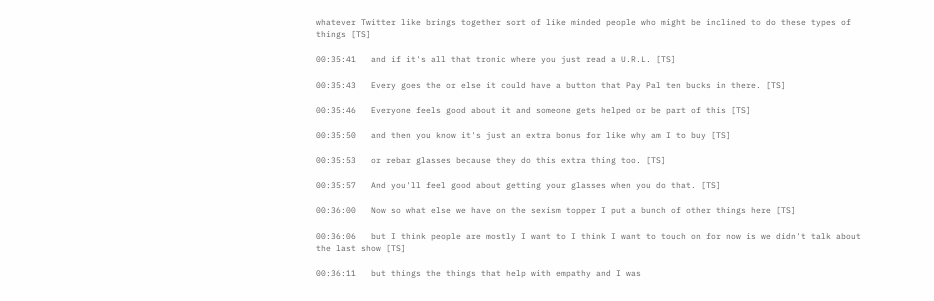whatever Twitter like brings together sort of like minded people who might be inclined to do these types of things [TS]

00:35:41   and if it's all that tronic where you just read a U.R.L. [TS]

00:35:43   Every goes the or else it could have a button that Pay Pal ten bucks in there. [TS]

00:35:46   Everyone feels good about it and someone gets helped or be part of this [TS]

00:35:50   and then you know it's just an extra bonus for like why am I to buy [TS]

00:35:53   or rebar glasses because they do this extra thing too. [TS]

00:35:57   And you'll feel good about getting your glasses when you do that. [TS]

00:36:00   Now so what else we have on the sexism topper I put a bunch of other things here [TS]

00:36:06   but I think people are mostly I want to I think I want to touch on for now is we didn't talk about the last show [TS]

00:36:11   but things the things that help with empathy and I was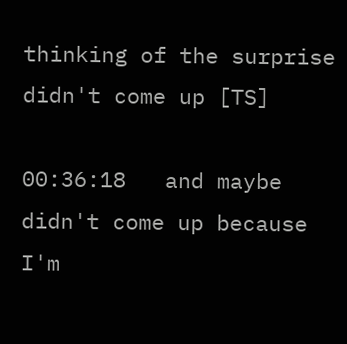thinking of the surprise didn't come up [TS]

00:36:18   and maybe didn't come up because I'm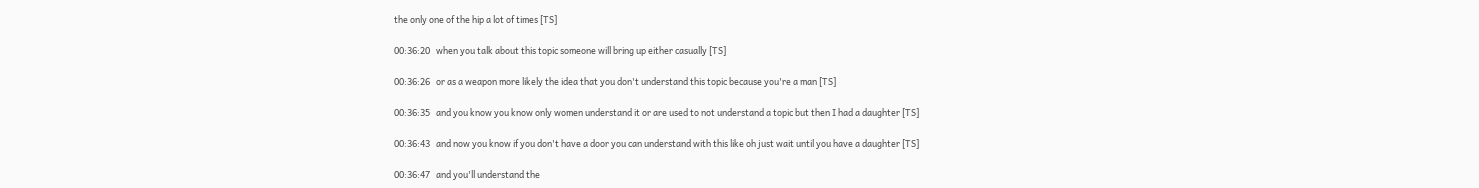the only one of the hip a lot of times [TS]

00:36:20   when you talk about this topic someone will bring up either casually [TS]

00:36:26   or as a weapon more likely the idea that you don't understand this topic because you're a man [TS]

00:36:35   and you know you know only women understand it or are used to not understand a topic but then I had a daughter [TS]

00:36:43   and now you know if you don't have a door you can understand with this like oh just wait until you have a daughter [TS]

00:36:47   and you'll understand the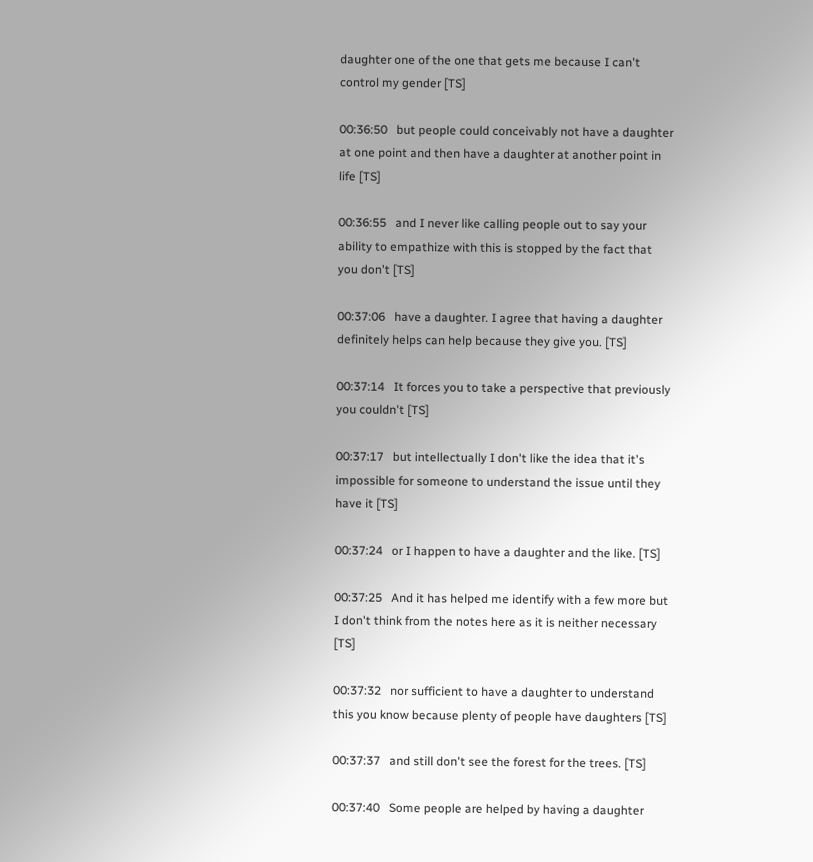daughter one of the one that gets me because I can't control my gender [TS]

00:36:50   but people could conceivably not have a daughter at one point and then have a daughter at another point in life [TS]

00:36:55   and I never like calling people out to say your ability to empathize with this is stopped by the fact that you don't [TS]

00:37:06   have a daughter. I agree that having a daughter definitely helps can help because they give you. [TS]

00:37:14   It forces you to take a perspective that previously you couldn't [TS]

00:37:17   but intellectually I don't like the idea that it's impossible for someone to understand the issue until they have it [TS]

00:37:24   or I happen to have a daughter and the like. [TS]

00:37:25   And it has helped me identify with a few more but I don't think from the notes here as it is neither necessary [TS]

00:37:32   nor sufficient to have a daughter to understand this you know because plenty of people have daughters [TS]

00:37:37   and still don't see the forest for the trees. [TS]

00:37:40   Some people are helped by having a daughter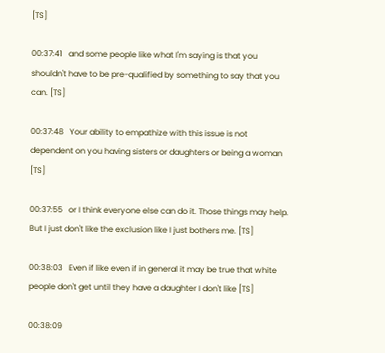[TS]

00:37:41   and some people like what I'm saying is that you shouldn't have to be pre-qualified by something to say that you can. [TS]

00:37:48   Your ability to empathize with this issue is not dependent on you having sisters or daughters or being a woman [TS]

00:37:55   or I think everyone else can do it. Those things may help. But I just don't like the exclusion like I just bothers me. [TS]

00:38:03   Even if like even if in general it may be true that white people don't get until they have a daughter I don't like [TS]

00:38:09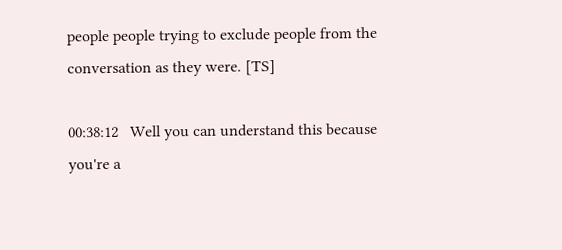people people trying to exclude people from the conversation as they were. [TS]

00:38:12   Well you can understand this because you're a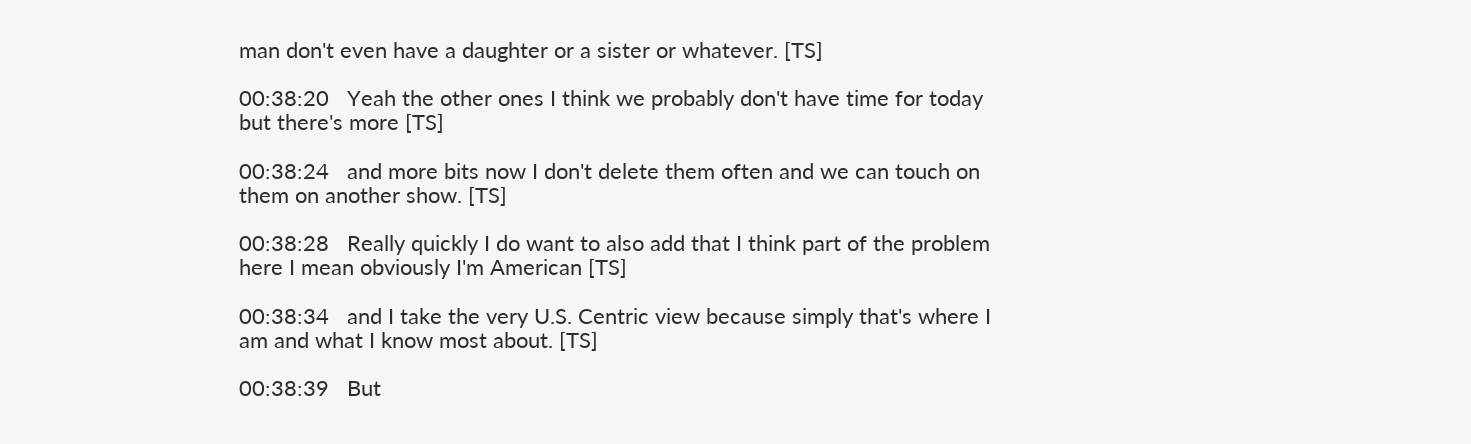man don't even have a daughter or a sister or whatever. [TS]

00:38:20   Yeah the other ones I think we probably don't have time for today but there's more [TS]

00:38:24   and more bits now I don't delete them often and we can touch on them on another show. [TS]

00:38:28   Really quickly I do want to also add that I think part of the problem here I mean obviously I'm American [TS]

00:38:34   and I take the very U.S. Centric view because simply that's where I am and what I know most about. [TS]

00:38:39   But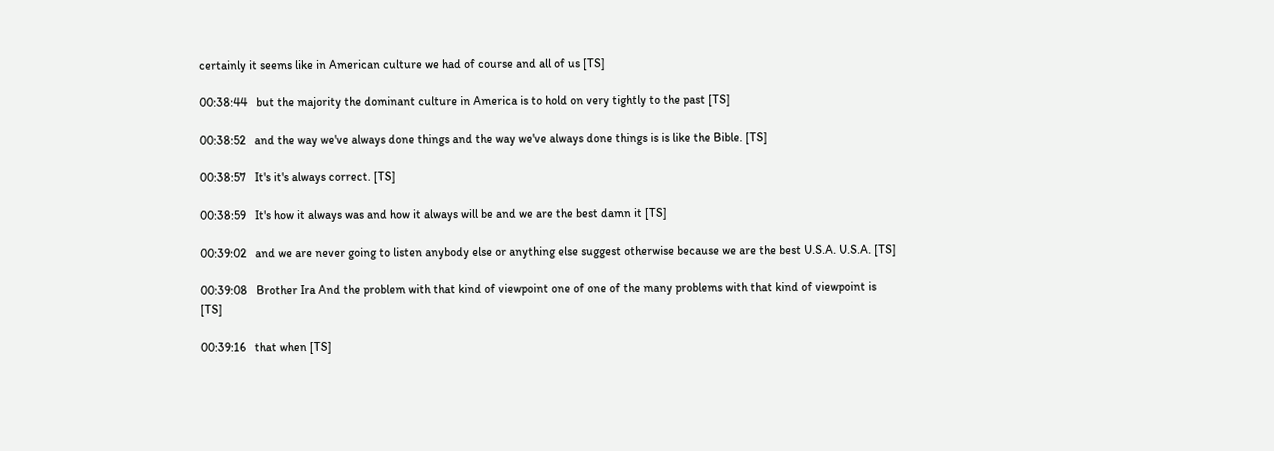certainly it seems like in American culture we had of course and all of us [TS]

00:38:44   but the majority the dominant culture in America is to hold on very tightly to the past [TS]

00:38:52   and the way we've always done things and the way we've always done things is is like the Bible. [TS]

00:38:57   It's it's always correct. [TS]

00:38:59   It's how it always was and how it always will be and we are the best damn it [TS]

00:39:02   and we are never going to listen anybody else or anything else suggest otherwise because we are the best U.S.A. U.S.A. [TS]

00:39:08   Brother Ira And the problem with that kind of viewpoint one of one of the many problems with that kind of viewpoint is [TS]

00:39:16   that when [TS]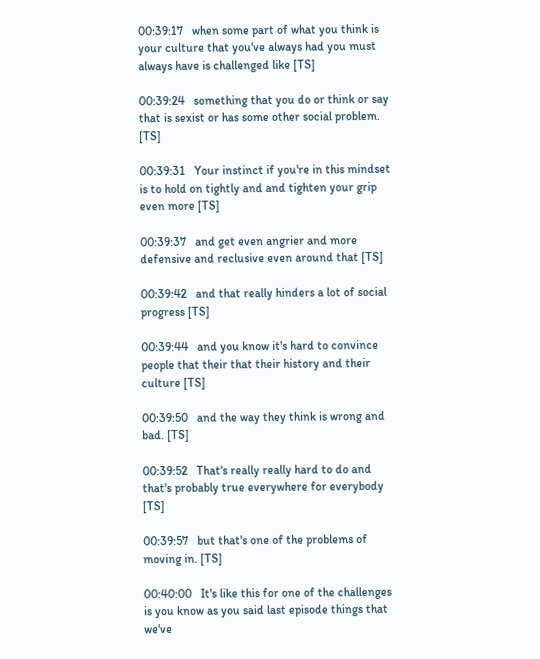00:39:17   when some part of what you think is your culture that you've always had you must always have is challenged like [TS]

00:39:24   something that you do or think or say that is sexist or has some other social problem. [TS]

00:39:31   Your instinct if you're in this mindset is to hold on tightly and and tighten your grip even more [TS]

00:39:37   and get even angrier and more defensive and reclusive even around that [TS]

00:39:42   and that really hinders a lot of social progress [TS]

00:39:44   and you know it's hard to convince people that their that their history and their culture [TS]

00:39:50   and the way they think is wrong and bad. [TS]

00:39:52   That's really really hard to do and that's probably true everywhere for everybody [TS]

00:39:57   but that's one of the problems of moving in. [TS]

00:40:00   It's like this for one of the challenges is you know as you said last episode things that we've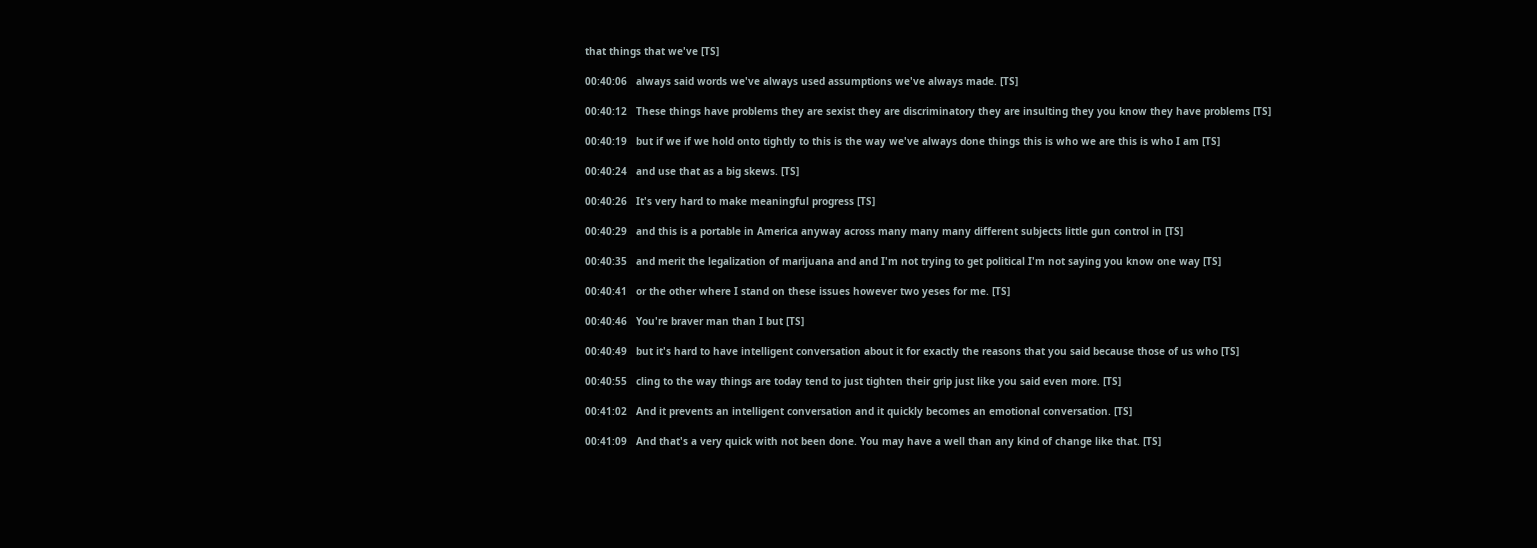that things that we've [TS]

00:40:06   always said words we've always used assumptions we've always made. [TS]

00:40:12   These things have problems they are sexist they are discriminatory they are insulting they you know they have problems [TS]

00:40:19   but if we if we hold onto tightly to this is the way we've always done things this is who we are this is who I am [TS]

00:40:24   and use that as a big skews. [TS]

00:40:26   It's very hard to make meaningful progress [TS]

00:40:29   and this is a portable in America anyway across many many many different subjects little gun control in [TS]

00:40:35   and merit the legalization of marijuana and and I'm not trying to get political I'm not saying you know one way [TS]

00:40:41   or the other where I stand on these issues however two yeses for me. [TS]

00:40:46   You're braver man than I but [TS]

00:40:49   but it's hard to have intelligent conversation about it for exactly the reasons that you said because those of us who [TS]

00:40:55   cling to the way things are today tend to just tighten their grip just like you said even more. [TS]

00:41:02   And it prevents an intelligent conversation and it quickly becomes an emotional conversation. [TS]

00:41:09   And that's a very quick with not been done. You may have a well than any kind of change like that. [TS]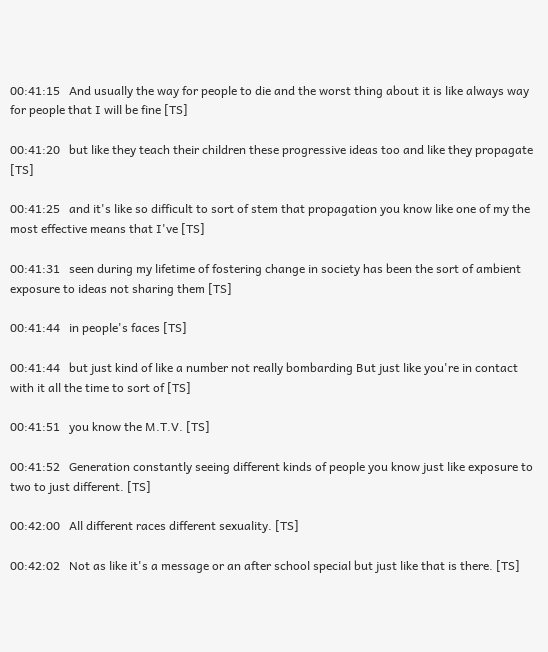00:41:15   And usually the way for people to die and the worst thing about it is like always way for people that I will be fine [TS]

00:41:20   but like they teach their children these progressive ideas too and like they propagate [TS]

00:41:25   and it's like so difficult to sort of stem that propagation you know like one of my the most effective means that I've [TS]

00:41:31   seen during my lifetime of fostering change in society has been the sort of ambient exposure to ideas not sharing them [TS]

00:41:44   in people's faces [TS]

00:41:44   but just kind of like a number not really bombarding But just like you're in contact with it all the time to sort of [TS]

00:41:51   you know the M.T.V. [TS]

00:41:52   Generation constantly seeing different kinds of people you know just like exposure to two to just different. [TS]

00:42:00   All different races different sexuality. [TS]

00:42:02   Not as like it's a message or an after school special but just like that is there. [TS]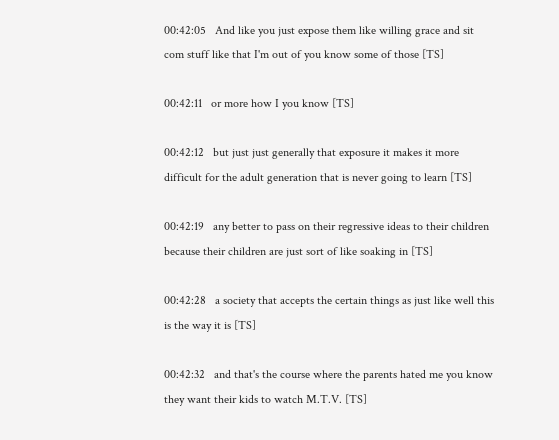00:42:05   And like you just expose them like willing grace and sit com stuff like that I'm out of you know some of those [TS]

00:42:11   or more how I you know [TS]

00:42:12   but just just generally that exposure it makes it more difficult for the adult generation that is never going to learn [TS]

00:42:19   any better to pass on their regressive ideas to their children because their children are just sort of like soaking in [TS]

00:42:28   a society that accepts the certain things as just like well this is the way it is [TS]

00:42:32   and that's the course where the parents hated me you know they want their kids to watch M.T.V. [TS]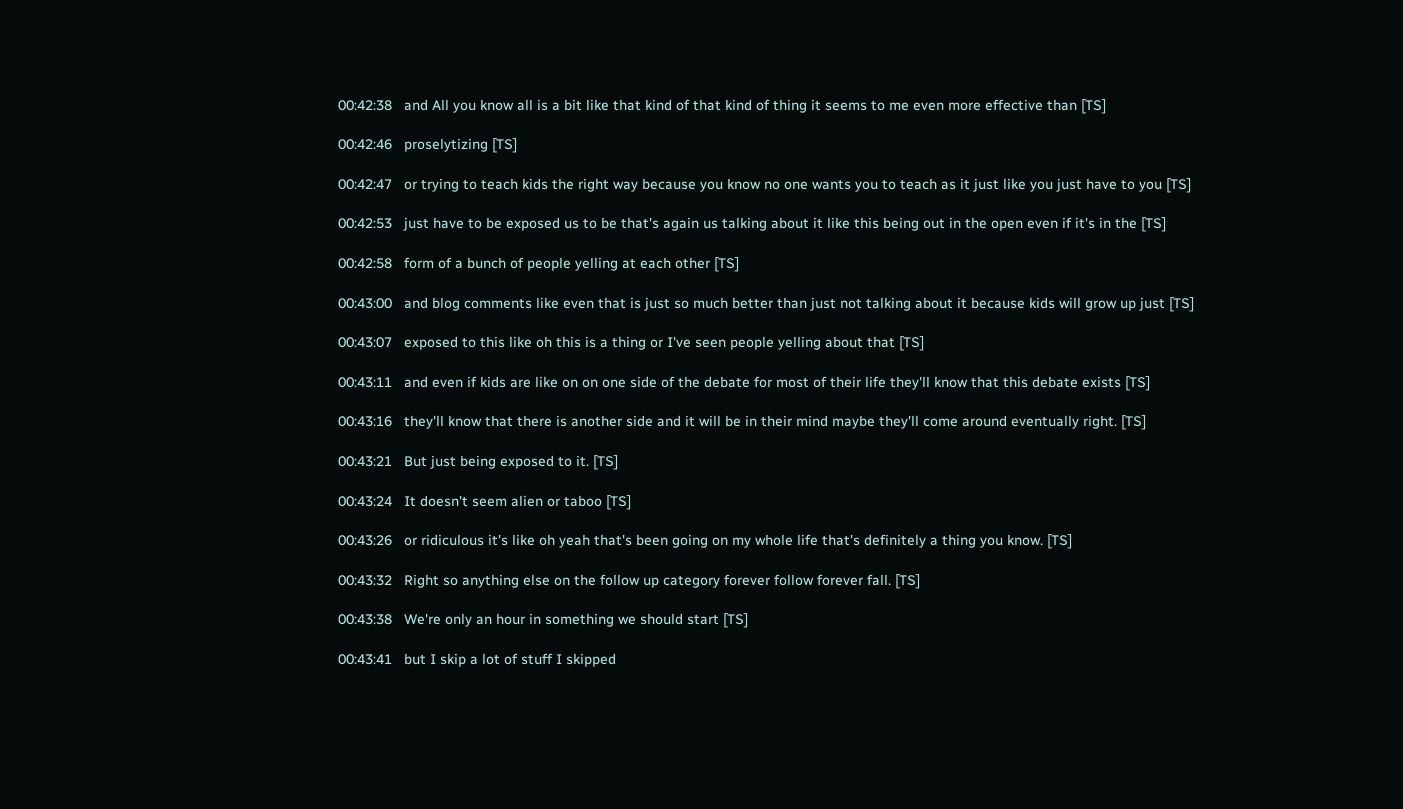00:42:38   and All you know all is a bit like that kind of that kind of thing it seems to me even more effective than [TS]

00:42:46   proselytizing [TS]

00:42:47   or trying to teach kids the right way because you know no one wants you to teach as it just like you just have to you [TS]

00:42:53   just have to be exposed us to be that's again us talking about it like this being out in the open even if it's in the [TS]

00:42:58   form of a bunch of people yelling at each other [TS]

00:43:00   and blog comments like even that is just so much better than just not talking about it because kids will grow up just [TS]

00:43:07   exposed to this like oh this is a thing or I've seen people yelling about that [TS]

00:43:11   and even if kids are like on on one side of the debate for most of their life they'll know that this debate exists [TS]

00:43:16   they'll know that there is another side and it will be in their mind maybe they'll come around eventually right. [TS]

00:43:21   But just being exposed to it. [TS]

00:43:24   It doesn't seem alien or taboo [TS]

00:43:26   or ridiculous it's like oh yeah that's been going on my whole life that's definitely a thing you know. [TS]

00:43:32   Right so anything else on the follow up category forever follow forever fall. [TS]

00:43:38   We're only an hour in something we should start [TS]

00:43:41   but I skip a lot of stuff I skipped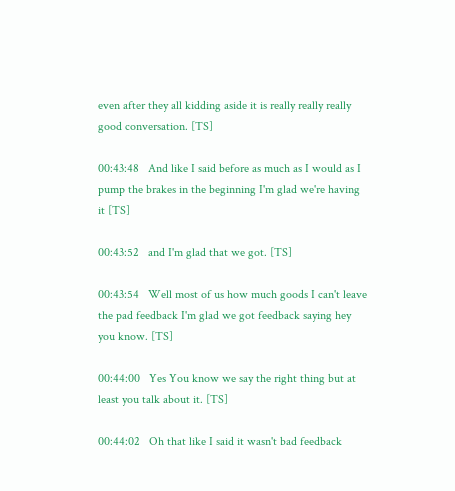even after they all kidding aside it is really really really good conversation. [TS]

00:43:48   And like I said before as much as I would as I pump the brakes in the beginning I'm glad we're having it [TS]

00:43:52   and I'm glad that we got. [TS]

00:43:54   Well most of us how much goods I can't leave the pad feedback I'm glad we got feedback saying hey you know. [TS]

00:44:00   Yes You know we say the right thing but at least you talk about it. [TS]

00:44:02   Oh that like I said it wasn't bad feedback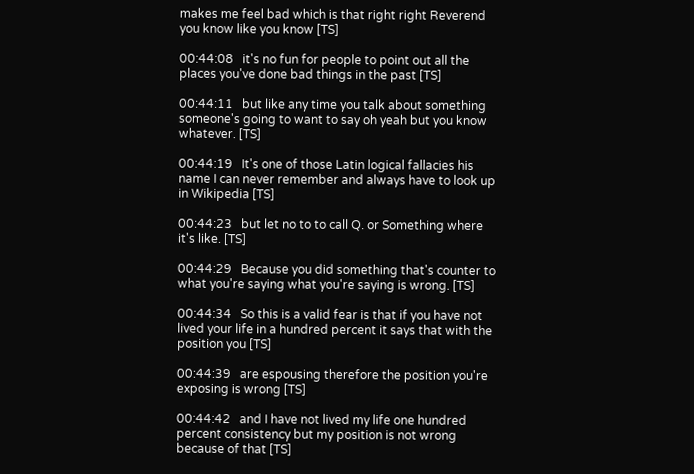makes me feel bad which is that right right Reverend you know like you know [TS]

00:44:08   it's no fun for people to point out all the places you've done bad things in the past [TS]

00:44:11   but like any time you talk about something someone's going to want to say oh yeah but you know whatever. [TS]

00:44:19   It's one of those Latin logical fallacies his name I can never remember and always have to look up in Wikipedia [TS]

00:44:23   but let no to to call Q. or Something where it's like. [TS]

00:44:29   Because you did something that's counter to what you're saying what you're saying is wrong. [TS]

00:44:34   So this is a valid fear is that if you have not lived your life in a hundred percent it says that with the position you [TS]

00:44:39   are espousing therefore the position you're exposing is wrong [TS]

00:44:42   and I have not lived my life one hundred percent consistency but my position is not wrong because of that [TS]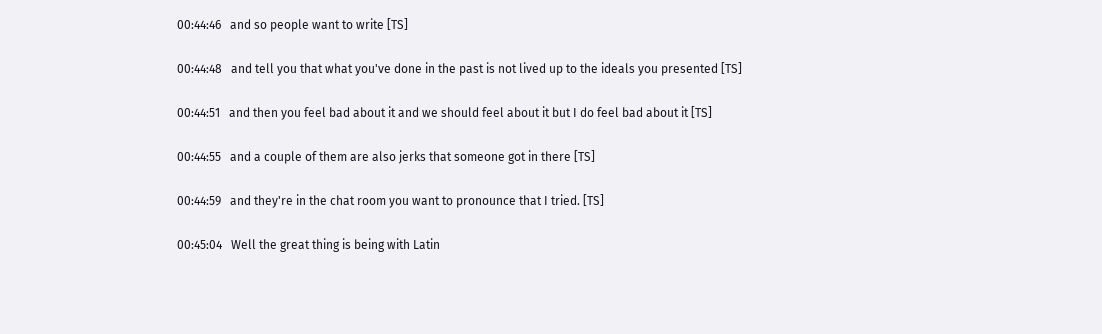00:44:46   and so people want to write [TS]

00:44:48   and tell you that what you've done in the past is not lived up to the ideals you presented [TS]

00:44:51   and then you feel bad about it and we should feel about it but I do feel bad about it [TS]

00:44:55   and a couple of them are also jerks that someone got in there [TS]

00:44:59   and they're in the chat room you want to pronounce that I tried. [TS]

00:45:04   Well the great thing is being with Latin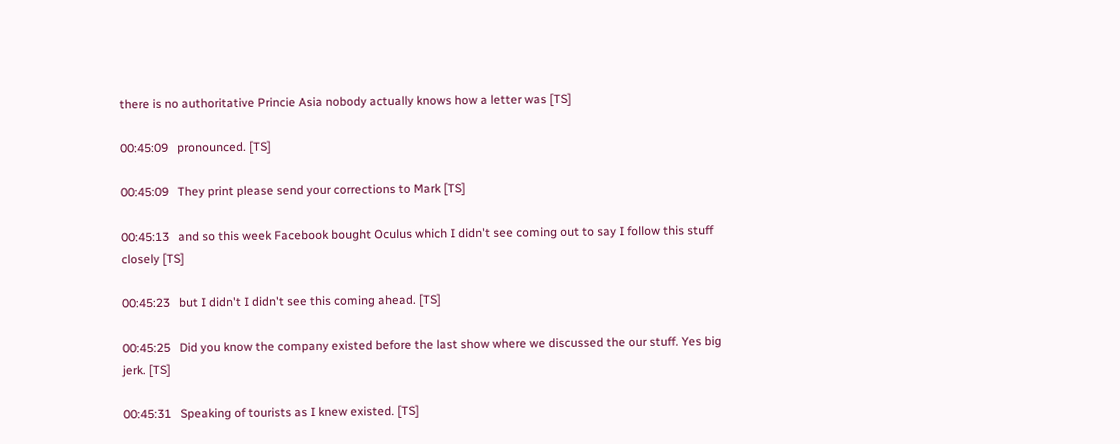there is no authoritative Princie Asia nobody actually knows how a letter was [TS]

00:45:09   pronounced. [TS]

00:45:09   They print please send your corrections to Mark [TS]

00:45:13   and so this week Facebook bought Oculus which I didn't see coming out to say I follow this stuff closely [TS]

00:45:23   but I didn't I didn't see this coming ahead. [TS]

00:45:25   Did you know the company existed before the last show where we discussed the our stuff. Yes big jerk. [TS]

00:45:31   Speaking of tourists as I knew existed. [TS]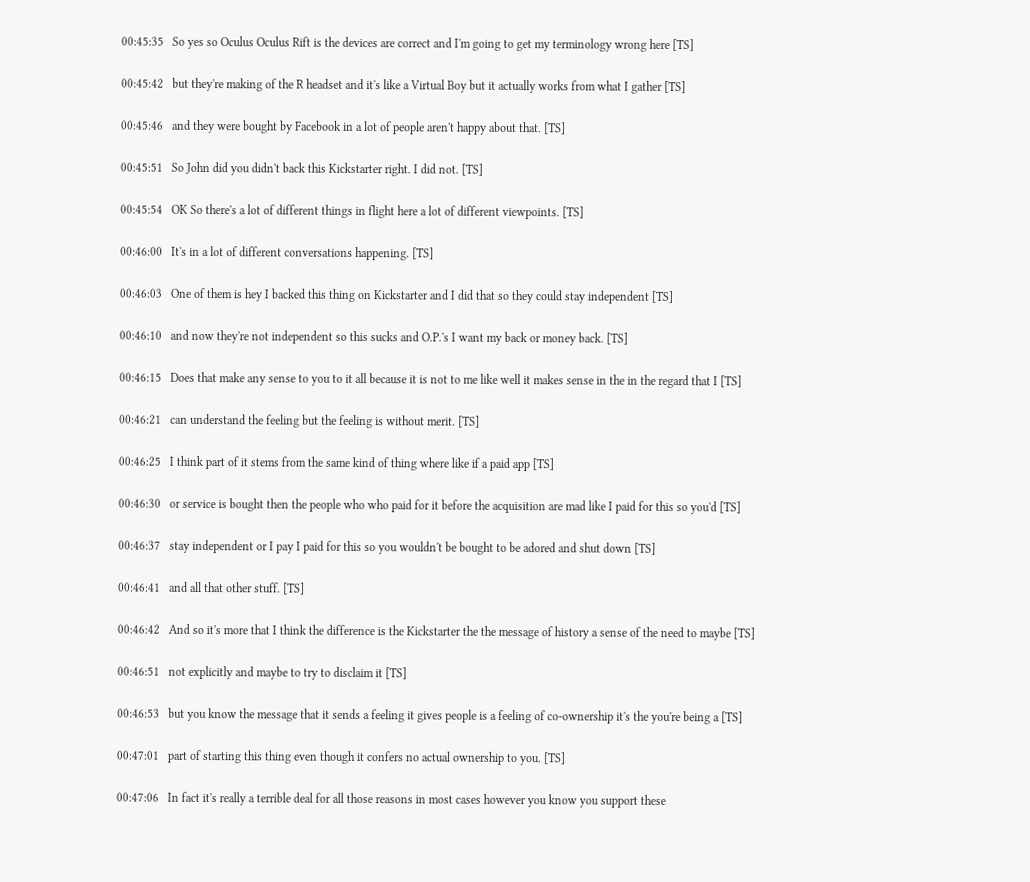00:45:35   So yes so Oculus Oculus Rift is the devices are correct and I'm going to get my terminology wrong here [TS]

00:45:42   but they're making of the R headset and it's like a Virtual Boy but it actually works from what I gather [TS]

00:45:46   and they were bought by Facebook in a lot of people aren't happy about that. [TS]

00:45:51   So John did you didn't back this Kickstarter right. I did not. [TS]

00:45:54   OK So there's a lot of different things in flight here a lot of different viewpoints. [TS]

00:46:00   It's in a lot of different conversations happening. [TS]

00:46:03   One of them is hey I backed this thing on Kickstarter and I did that so they could stay independent [TS]

00:46:10   and now they're not independent so this sucks and O.P.'s I want my back or money back. [TS]

00:46:15   Does that make any sense to you to it all because it is not to me like well it makes sense in the in the regard that I [TS]

00:46:21   can understand the feeling but the feeling is without merit. [TS]

00:46:25   I think part of it stems from the same kind of thing where like if a paid app [TS]

00:46:30   or service is bought then the people who who paid for it before the acquisition are mad like I paid for this so you'd [TS]

00:46:37   stay independent or I pay I paid for this so you wouldn't be bought to be adored and shut down [TS]

00:46:41   and all that other stuff. [TS]

00:46:42   And so it's more that I think the difference is the Kickstarter the the message of history a sense of the need to maybe [TS]

00:46:51   not explicitly and maybe to try to disclaim it [TS]

00:46:53   but you know the message that it sends a feeling it gives people is a feeling of co-ownership it's the you're being a [TS]

00:47:01   part of starting this thing even though it confers no actual ownership to you. [TS]

00:47:06   In fact it's really a terrible deal for all those reasons in most cases however you know you support these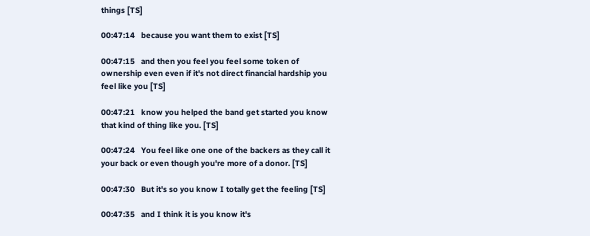things [TS]

00:47:14   because you want them to exist [TS]

00:47:15   and then you feel you feel some token of ownership even even if it's not direct financial hardship you feel like you [TS]

00:47:21   know you helped the band get started you know that kind of thing like you. [TS]

00:47:24   You feel like one one of the backers as they call it your back or even though you're more of a donor. [TS]

00:47:30   But it's so you know I totally get the feeling [TS]

00:47:35   and I think it is you know it's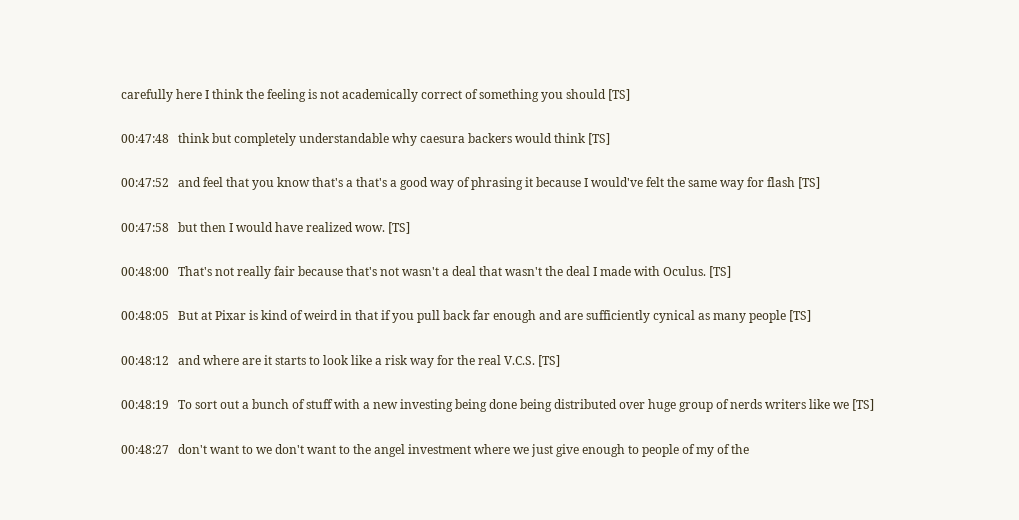carefully here I think the feeling is not academically correct of something you should [TS]

00:47:48   think but completely understandable why caesura backers would think [TS]

00:47:52   and feel that you know that's a that's a good way of phrasing it because I would've felt the same way for flash [TS]

00:47:58   but then I would have realized wow. [TS]

00:48:00   That's not really fair because that's not wasn't a deal that wasn't the deal I made with Oculus. [TS]

00:48:05   But at Pixar is kind of weird in that if you pull back far enough and are sufficiently cynical as many people [TS]

00:48:12   and where are it starts to look like a risk way for the real V.C.S. [TS]

00:48:19   To sort out a bunch of stuff with a new investing being done being distributed over huge group of nerds writers like we [TS]

00:48:27   don't want to we don't want to the angel investment where we just give enough to people of my of the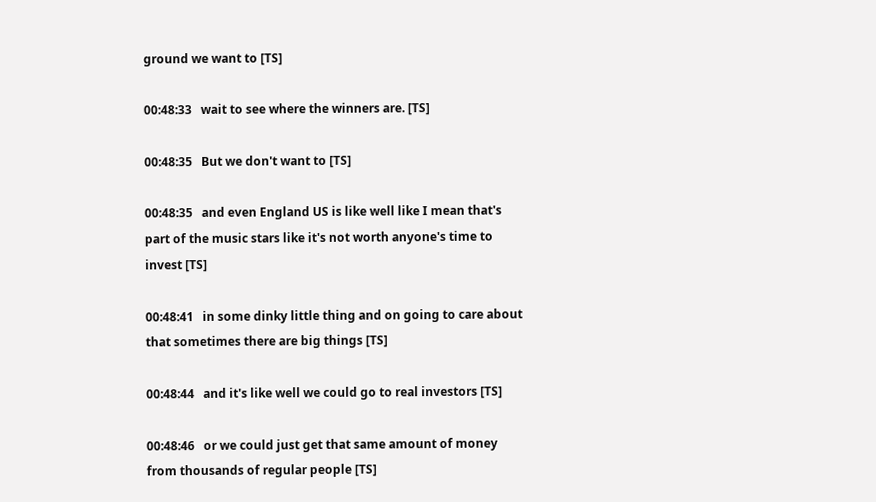ground we want to [TS]

00:48:33   wait to see where the winners are. [TS]

00:48:35   But we don't want to [TS]

00:48:35   and even England US is like well like I mean that's part of the music stars like it's not worth anyone's time to invest [TS]

00:48:41   in some dinky little thing and on going to care about that sometimes there are big things [TS]

00:48:44   and it's like well we could go to real investors [TS]

00:48:46   or we could just get that same amount of money from thousands of regular people [TS]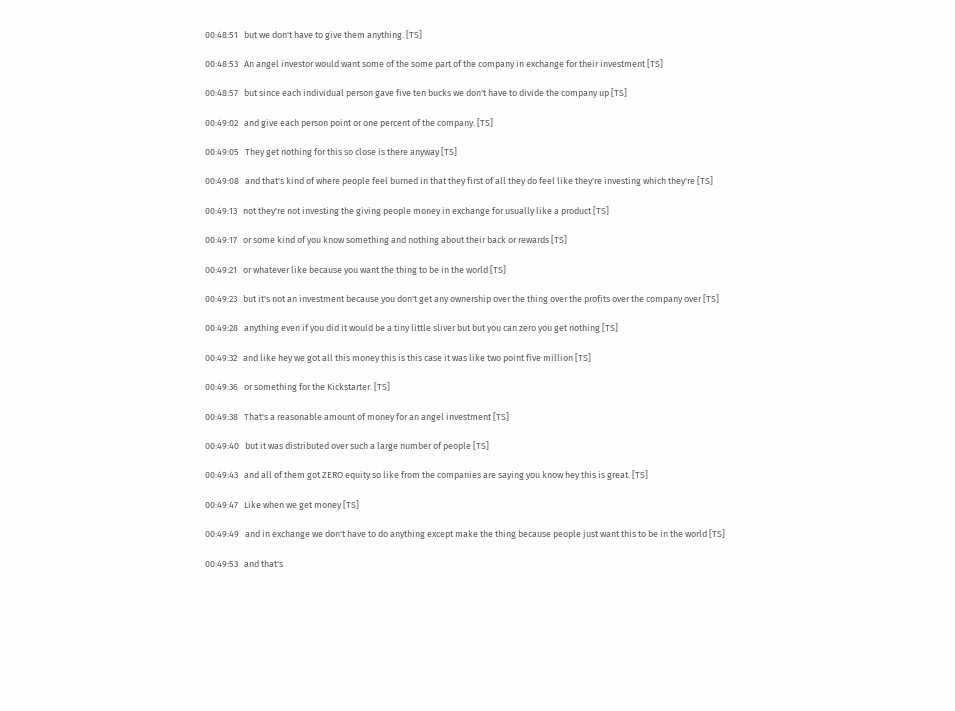00:48:51   but we don't have to give them anything. [TS]

00:48:53   An angel investor would want some of the some part of the company in exchange for their investment [TS]

00:48:57   but since each individual person gave five ten bucks we don't have to divide the company up [TS]

00:49:02   and give each person point or one percent of the company. [TS]

00:49:05   They get nothing for this so close is there anyway [TS]

00:49:08   and that's kind of where people feel burned in that they first of all they do feel like they're investing which they're [TS]

00:49:13   not they're not investing the giving people money in exchange for usually like a product [TS]

00:49:17   or some kind of you know something and nothing about their back or rewards [TS]

00:49:21   or whatever like because you want the thing to be in the world [TS]

00:49:23   but it's not an investment because you don't get any ownership over the thing over the profits over the company over [TS]

00:49:28   anything even if you did it would be a tiny little sliver but but you can zero you get nothing [TS]

00:49:32   and like hey we got all this money this is this case it was like two point five million [TS]

00:49:36   or something for the Kickstarter. [TS]

00:49:38   That's a reasonable amount of money for an angel investment [TS]

00:49:40   but it was distributed over such a large number of people [TS]

00:49:43   and all of them got ZERO equity so like from the companies are saying you know hey this is great. [TS]

00:49:47   Like when we get money [TS]

00:49:49   and in exchange we don't have to do anything except make the thing because people just want this to be in the world [TS]

00:49:53   and that's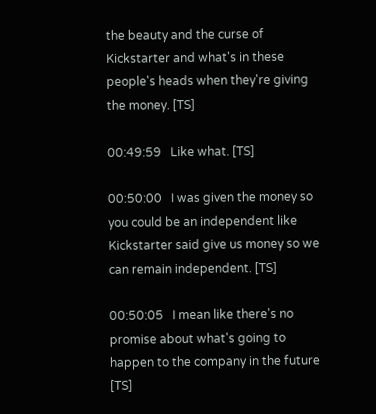the beauty and the curse of Kickstarter and what's in these people's heads when they're giving the money. [TS]

00:49:59   Like what. [TS]

00:50:00   I was given the money so you could be an independent like Kickstarter said give us money so we can remain independent. [TS]

00:50:05   I mean like there's no promise about what's going to happen to the company in the future [TS]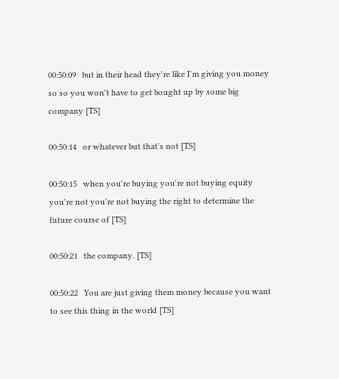00:50:09   but in their head they're like I'm giving you money so so you won't have to get bought up by some big company [TS]

00:50:14   or whatever but that's not [TS]

00:50:15   when you're buying you're not buying equity you're not you're not buying the right to determine the future course of [TS]

00:50:21   the company. [TS]

00:50:22   You are just giving them money because you want to see this thing in the world [TS]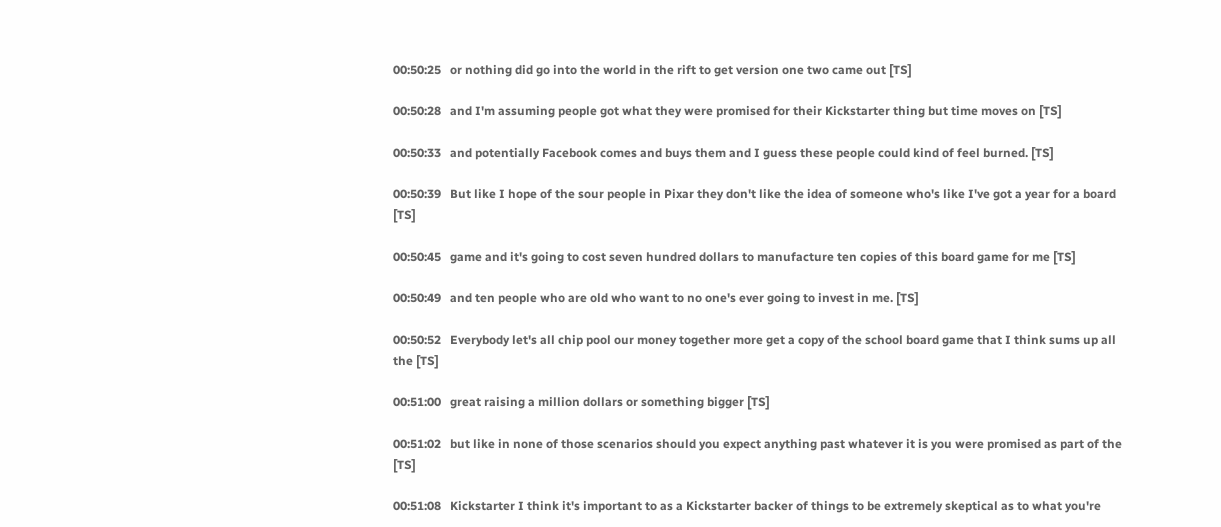00:50:25   or nothing did go into the world in the rift to get version one two came out [TS]

00:50:28   and I'm assuming people got what they were promised for their Kickstarter thing but time moves on [TS]

00:50:33   and potentially Facebook comes and buys them and I guess these people could kind of feel burned. [TS]

00:50:39   But like I hope of the sour people in Pixar they don't like the idea of someone who's like I've got a year for a board [TS]

00:50:45   game and it's going to cost seven hundred dollars to manufacture ten copies of this board game for me [TS]

00:50:49   and ten people who are old who want to no one's ever going to invest in me. [TS]

00:50:52   Everybody let's all chip pool our money together more get a copy of the school board game that I think sums up all the [TS]

00:51:00   great raising a million dollars or something bigger [TS]

00:51:02   but like in none of those scenarios should you expect anything past whatever it is you were promised as part of the [TS]

00:51:08   Kickstarter I think it's important to as a Kickstarter backer of things to be extremely skeptical as to what you're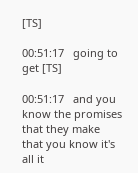[TS]

00:51:17   going to get [TS]

00:51:17   and you know the promises that they make that you know it's all it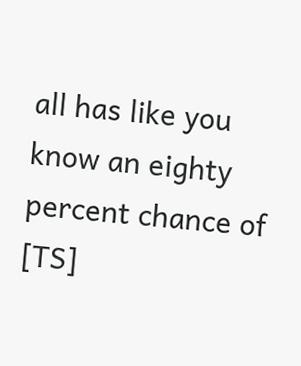all has like you know an eighty percent chance of [TS]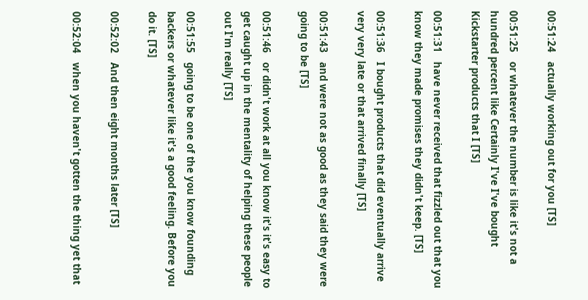00:51:24   actually working out for you [TS]

00:51:25   or whatever the number is like it's not a hundred percent like Certainly I've I've bought Kickstarter products that I [TS]

00:51:31   have never received that fizzled out that you know they made promises they didn't keep. [TS]

00:51:36   I bought products that did eventually arrive very very late or that arrived finally [TS]

00:51:43   and were not as good as they said they were going to be [TS]

00:51:46   or didn't work at all you know it's it's easy to get caught up in the mentality of helping these people out I'm really [TS]

00:51:55   going to be one of the you know founding backers or whatever like it's a good feeling. Before you do it. [TS]

00:52:02   And then eight months later [TS]

00:52:04   when you haven't gotten the thing yet that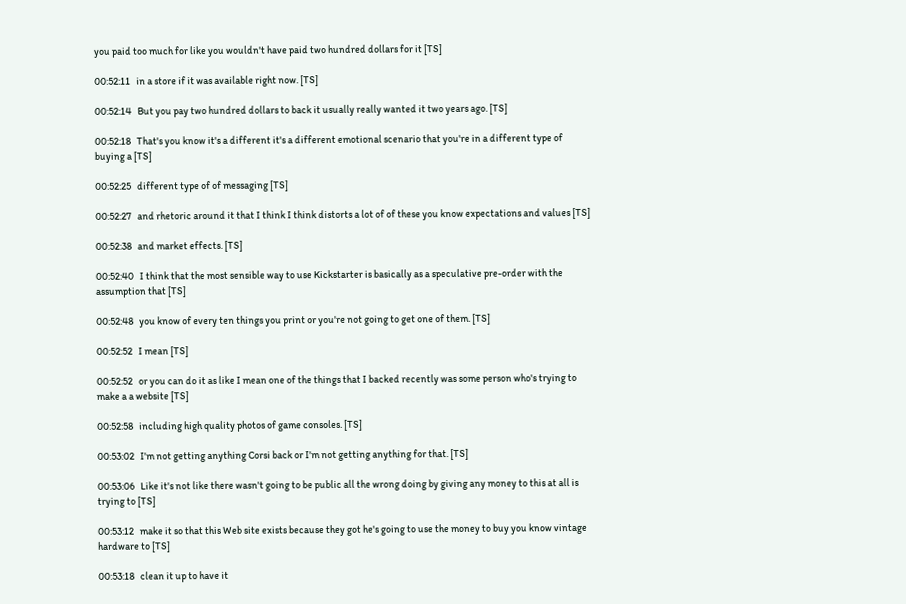you paid too much for like you wouldn't have paid two hundred dollars for it [TS]

00:52:11   in a store if it was available right now. [TS]

00:52:14   But you pay two hundred dollars to back it usually really wanted it two years ago. [TS]

00:52:18   That's you know it's a different it's a different emotional scenario that you're in a different type of buying a [TS]

00:52:25   different type of of messaging [TS]

00:52:27   and rhetoric around it that I think I think distorts a lot of of these you know expectations and values [TS]

00:52:38   and market effects. [TS]

00:52:40   I think that the most sensible way to use Kickstarter is basically as a speculative pre-order with the assumption that [TS]

00:52:48   you know of every ten things you print or you're not going to get one of them. [TS]

00:52:52   I mean [TS]

00:52:52   or you can do it as like I mean one of the things that I backed recently was some person who's trying to make a a website [TS]

00:52:58   including high quality photos of game consoles. [TS]

00:53:02   I'm not getting anything Corsi back or I'm not getting anything for that. [TS]

00:53:06   Like it's not like there wasn't going to be public all the wrong doing by giving any money to this at all is trying to [TS]

00:53:12   make it so that this Web site exists because they got he's going to use the money to buy you know vintage hardware to [TS]

00:53:18   clean it up to have it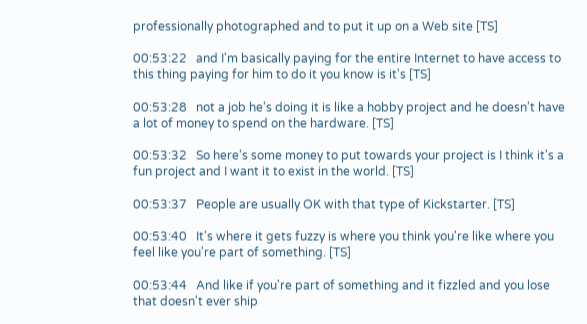professionally photographed and to put it up on a Web site [TS]

00:53:22   and I'm basically paying for the entire Internet to have access to this thing paying for him to do it you know is it's [TS]

00:53:28   not a job he's doing it is like a hobby project and he doesn't have a lot of money to spend on the hardware. [TS]

00:53:32   So here's some money to put towards your project is I think it's a fun project and I want it to exist in the world. [TS]

00:53:37   People are usually OK with that type of Kickstarter. [TS]

00:53:40   It's where it gets fuzzy is where you think you're like where you feel like you're part of something. [TS]

00:53:44   And like if you're part of something and it fizzled and you lose that doesn't ever ship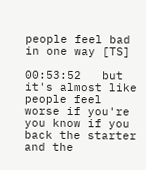people feel bad in one way [TS]

00:53:52   but it's almost like people feel worse if you're you know if you back the starter and the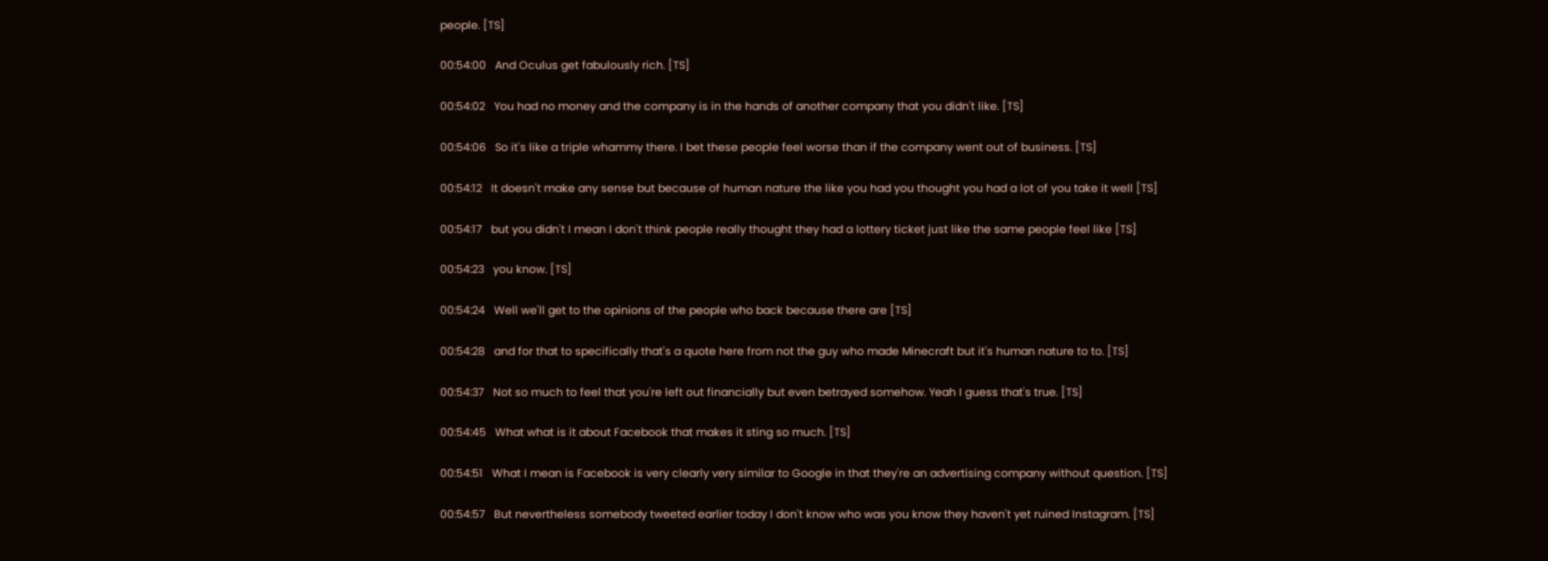people. [TS]

00:54:00   And Oculus get fabulously rich. [TS]

00:54:02   You had no money and the company is in the hands of another company that you didn't like. [TS]

00:54:06   So it's like a triple whammy there. I bet these people feel worse than if the company went out of business. [TS]

00:54:12   It doesn't make any sense but because of human nature the like you had you thought you had a lot of you take it well [TS]

00:54:17   but you didn't I mean I don't think people really thought they had a lottery ticket just like the same people feel like [TS]

00:54:23   you know. [TS]

00:54:24   Well we'll get to the opinions of the people who back because there are [TS]

00:54:28   and for that to specifically that's a quote here from not the guy who made Minecraft but it's human nature to to. [TS]

00:54:37   Not so much to feel that you're left out financially but even betrayed somehow. Yeah I guess that's true. [TS]

00:54:45   What what is it about Facebook that makes it sting so much. [TS]

00:54:51   What I mean is Facebook is very clearly very similar to Google in that they're an advertising company without question. [TS]

00:54:57   But nevertheless somebody tweeted earlier today I don't know who was you know they haven't yet ruined Instagram. [TS]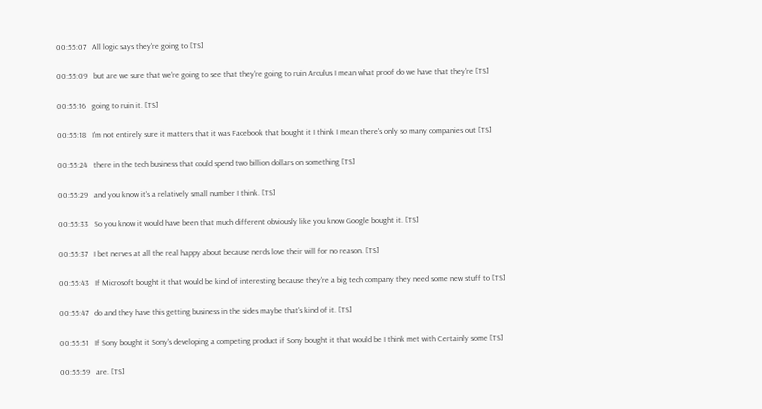00:55:07   All logic says they're going to [TS]

00:55:09   but are we sure that we're going to see that they're going to ruin Arculus I mean what proof do we have that they're [TS]

00:55:16   going to ruin it. [TS]

00:55:18   I'm not entirely sure it matters that it was Facebook that bought it I think I mean there's only so many companies out [TS]

00:55:24   there in the tech business that could spend two billion dollars on something [TS]

00:55:29   and you know it's a relatively small number I think. [TS]

00:55:33   So you know it would have been that much different obviously like you know Google bought it. [TS]

00:55:37   I bet nerves at all the real happy about because nerds love their will for no reason. [TS]

00:55:43   If Microsoft bought it that would be kind of interesting because they're a big tech company they need some new stuff to [TS]

00:55:47   do and they have this getting business in the sides maybe that's kind of it. [TS]

00:55:51   If Sony bought it Sony's developing a competing product if Sony bought it that would be I think met with Certainly some [TS]

00:55:59   are. [TS]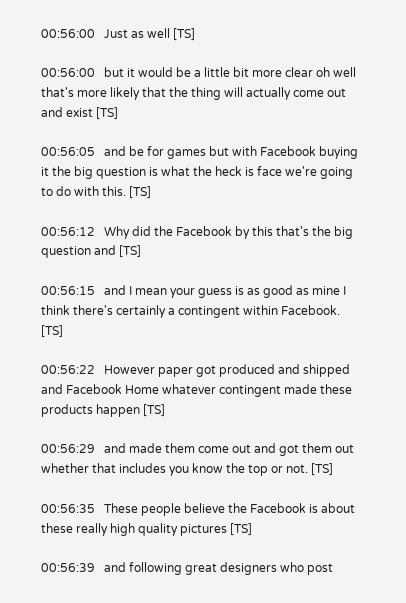00:56:00   Just as well [TS]

00:56:00   but it would be a little bit more clear oh well that's more likely that the thing will actually come out and exist [TS]

00:56:05   and be for games but with Facebook buying it the big question is what the heck is face we're going to do with this. [TS]

00:56:12   Why did the Facebook by this that's the big question and [TS]

00:56:15   and I mean your guess is as good as mine I think there's certainly a contingent within Facebook. [TS]

00:56:22   However paper got produced and shipped and Facebook Home whatever contingent made these products happen [TS]

00:56:29   and made them come out and got them out whether that includes you know the top or not. [TS]

00:56:35   These people believe the Facebook is about these really high quality pictures [TS]

00:56:39   and following great designers who post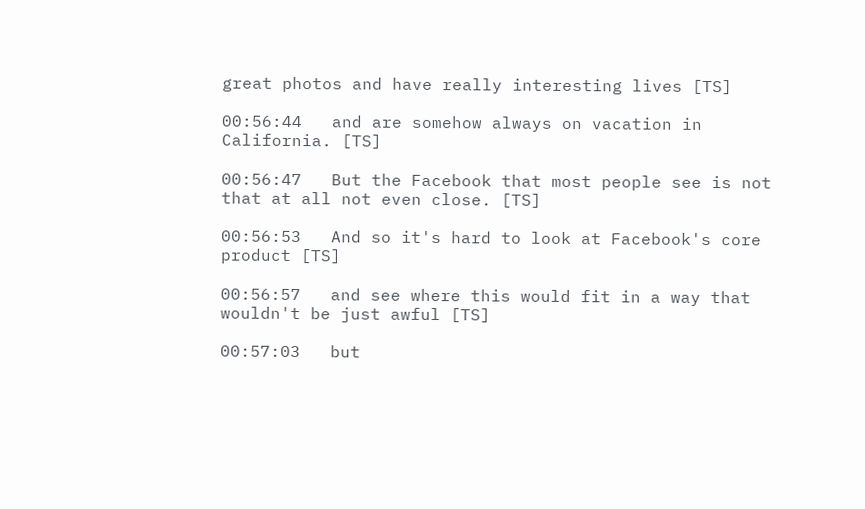great photos and have really interesting lives [TS]

00:56:44   and are somehow always on vacation in California. [TS]

00:56:47   But the Facebook that most people see is not that at all not even close. [TS]

00:56:53   And so it's hard to look at Facebook's core product [TS]

00:56:57   and see where this would fit in a way that wouldn't be just awful [TS]

00:57:03   but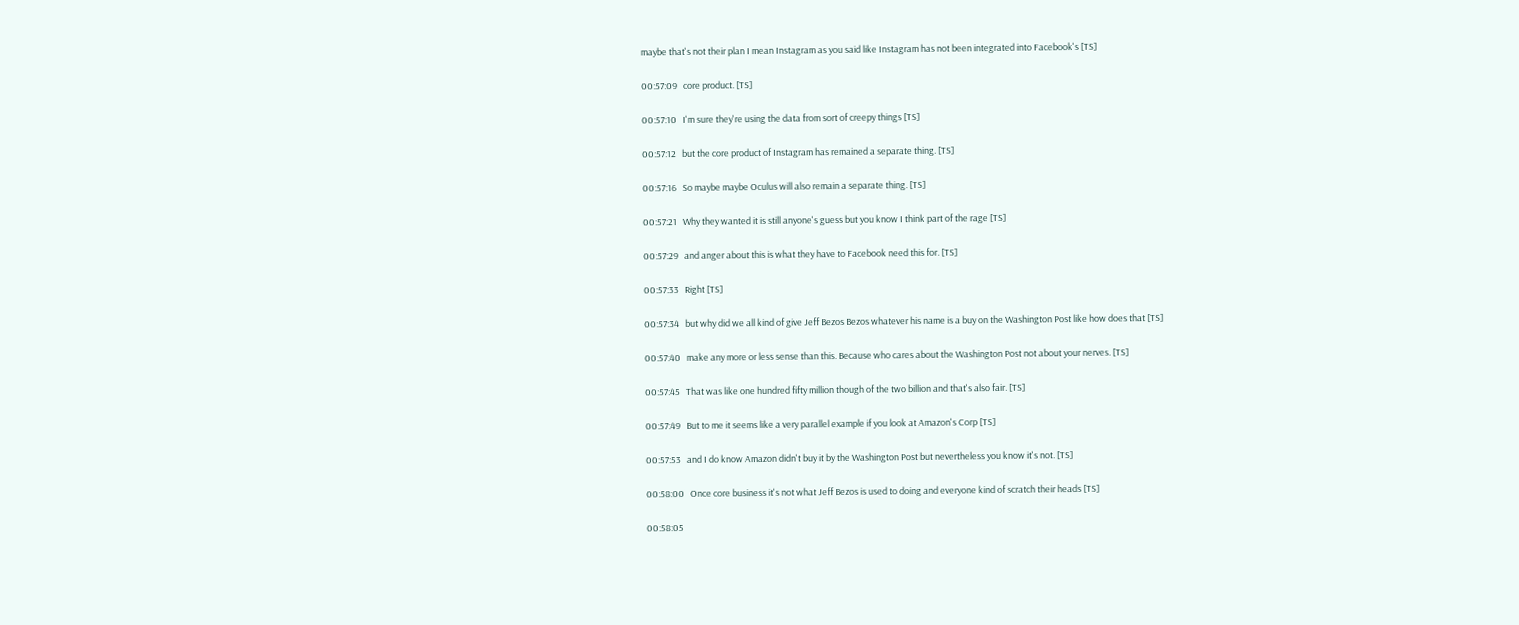maybe that's not their plan I mean Instagram as you said like Instagram has not been integrated into Facebook's [TS]

00:57:09   core product. [TS]

00:57:10   I'm sure they're using the data from sort of creepy things [TS]

00:57:12   but the core product of Instagram has remained a separate thing. [TS]

00:57:16   So maybe maybe Oculus will also remain a separate thing. [TS]

00:57:21   Why they wanted it is still anyone's guess but you know I think part of the rage [TS]

00:57:29   and anger about this is what they have to Facebook need this for. [TS]

00:57:33   Right [TS]

00:57:34   but why did we all kind of give Jeff Bezos Bezos whatever his name is a buy on the Washington Post like how does that [TS]

00:57:40   make any more or less sense than this. Because who cares about the Washington Post not about your nerves. [TS]

00:57:45   That was like one hundred fifty million though of the two billion and that's also fair. [TS]

00:57:49   But to me it seems like a very parallel example if you look at Amazon's Corp [TS]

00:57:53   and I do know Amazon didn't buy it by the Washington Post but nevertheless you know it's not. [TS]

00:58:00   Once core business it's not what Jeff Bezos is used to doing and everyone kind of scratch their heads [TS]

00:58:05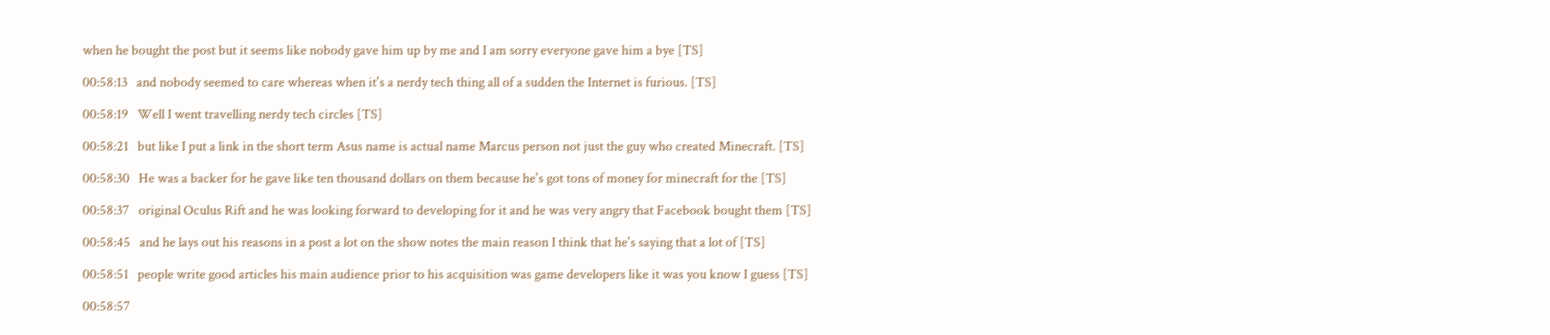when he bought the post but it seems like nobody gave him up by me and I am sorry everyone gave him a bye [TS]

00:58:13   and nobody seemed to care whereas when it's a nerdy tech thing all of a sudden the Internet is furious. [TS]

00:58:19   Well I went travelling nerdy tech circles [TS]

00:58:21   but like I put a link in the short term Asus name is actual name Marcus person not just the guy who created Minecraft. [TS]

00:58:30   He was a backer for he gave like ten thousand dollars on them because he's got tons of money for minecraft for the [TS]

00:58:37   original Oculus Rift and he was looking forward to developing for it and he was very angry that Facebook bought them [TS]

00:58:45   and he lays out his reasons in a post a lot on the show notes the main reason I think that he's saying that a lot of [TS]

00:58:51   people write good articles his main audience prior to his acquisition was game developers like it was you know I guess [TS]

00:58:57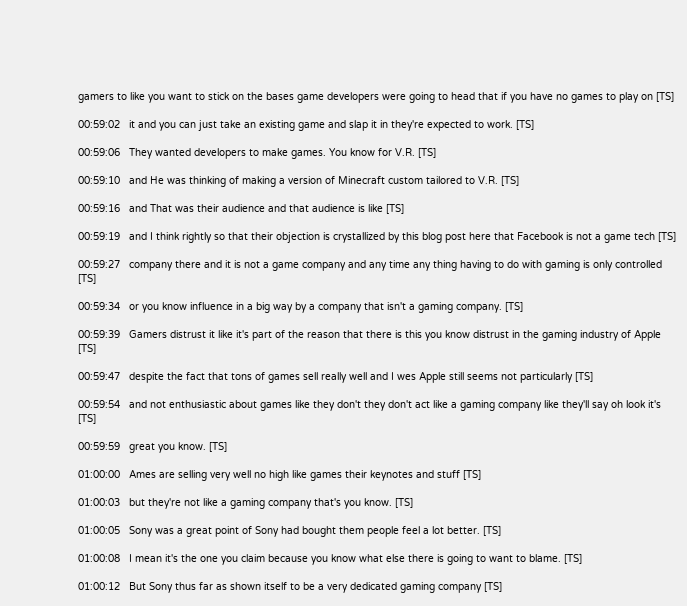gamers to like you want to stick on the bases game developers were going to head that if you have no games to play on [TS]

00:59:02   it and you can just take an existing game and slap it in they're expected to work. [TS]

00:59:06   They wanted developers to make games. You know for V.R. [TS]

00:59:10   and He was thinking of making a version of Minecraft custom tailored to V.R. [TS]

00:59:16   and That was their audience and that audience is like [TS]

00:59:19   and I think rightly so that their objection is crystallized by this blog post here that Facebook is not a game tech [TS]

00:59:27   company there and it is not a game company and any time any thing having to do with gaming is only controlled [TS]

00:59:34   or you know influence in a big way by a company that isn't a gaming company. [TS]

00:59:39   Gamers distrust it like it's part of the reason that there is this you know distrust in the gaming industry of Apple [TS]

00:59:47   despite the fact that tons of games sell really well and I wes Apple still seems not particularly [TS]

00:59:54   and not enthusiastic about games like they don't they don't act like a gaming company like they'll say oh look it's [TS]

00:59:59   great you know. [TS]

01:00:00   Ames are selling very well no high like games their keynotes and stuff [TS]

01:00:03   but they're not like a gaming company that's you know. [TS]

01:00:05   Sony was a great point of Sony had bought them people feel a lot better. [TS]

01:00:08   I mean it's the one you claim because you know what else there is going to want to blame. [TS]

01:00:12   But Sony thus far as shown itself to be a very dedicated gaming company [TS]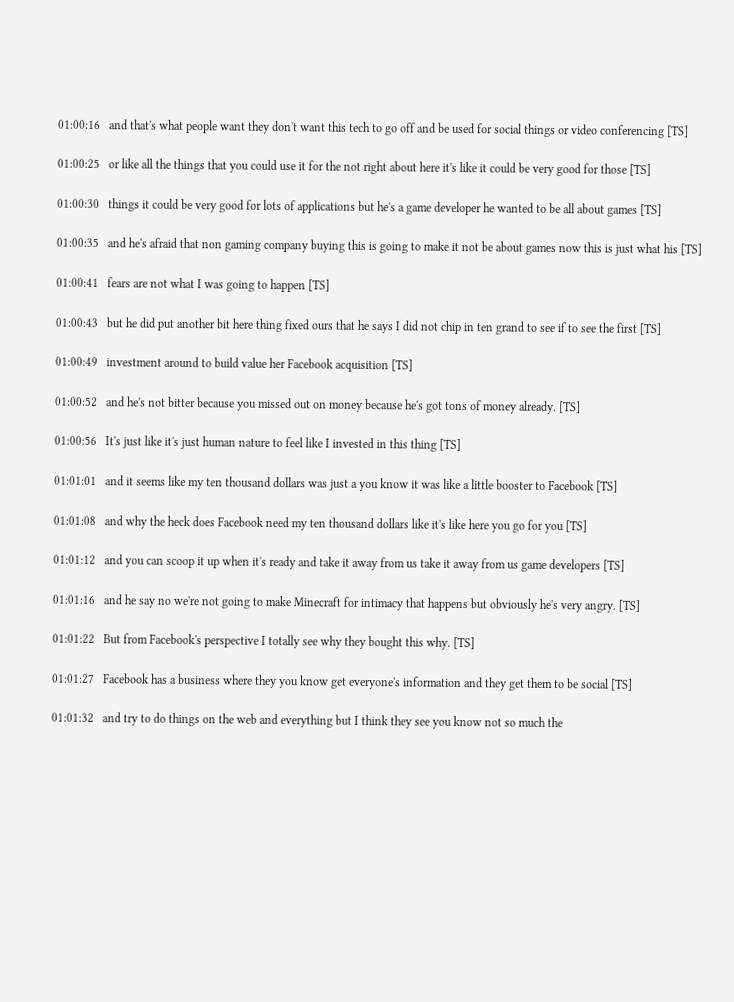01:00:16   and that's what people want they don't want this tech to go off and be used for social things or video conferencing [TS]

01:00:25   or like all the things that you could use it for the not right about here it's like it could be very good for those [TS]

01:00:30   things it could be very good for lots of applications but he's a game developer he wanted to be all about games [TS]

01:00:35   and he's afraid that non gaming company buying this is going to make it not be about games now this is just what his [TS]

01:00:41   fears are not what I was going to happen [TS]

01:00:43   but he did put another bit here thing fixed ours that he says I did not chip in ten grand to see if to see the first [TS]

01:00:49   investment around to build value her Facebook acquisition [TS]

01:00:52   and he's not bitter because you missed out on money because he's got tons of money already. [TS]

01:00:56   It's just like it's just human nature to feel like I invested in this thing [TS]

01:01:01   and it seems like my ten thousand dollars was just a you know it was like a little booster to Facebook [TS]

01:01:08   and why the heck does Facebook need my ten thousand dollars like it's like here you go for you [TS]

01:01:12   and you can scoop it up when it's ready and take it away from us take it away from us game developers [TS]

01:01:16   and he say no we're not going to make Minecraft for intimacy that happens but obviously he's very angry. [TS]

01:01:22   But from Facebook's perspective I totally see why they bought this why. [TS]

01:01:27   Facebook has a business where they you know get everyone's information and they get them to be social [TS]

01:01:32   and try to do things on the web and everything but I think they see you know not so much the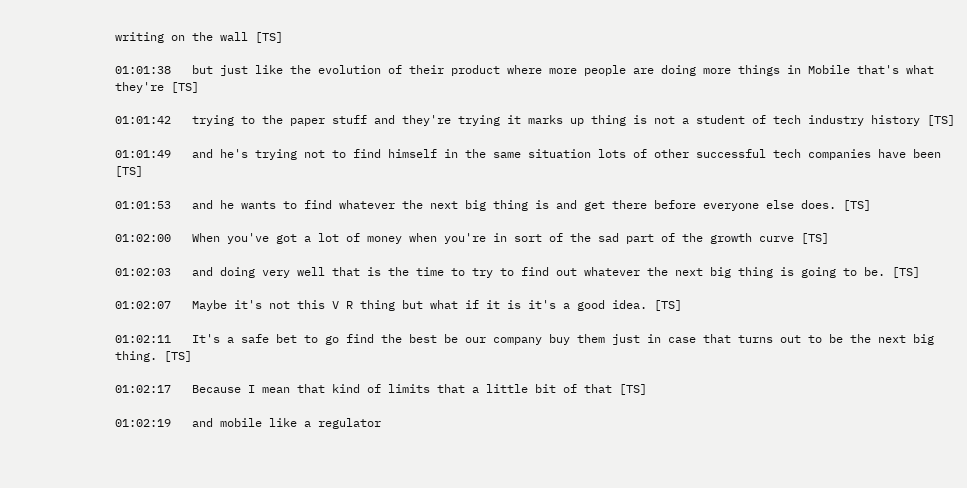writing on the wall [TS]

01:01:38   but just like the evolution of their product where more people are doing more things in Mobile that's what they're [TS]

01:01:42   trying to the paper stuff and they're trying it marks up thing is not a student of tech industry history [TS]

01:01:49   and he's trying not to find himself in the same situation lots of other successful tech companies have been [TS]

01:01:53   and he wants to find whatever the next big thing is and get there before everyone else does. [TS]

01:02:00   When you've got a lot of money when you're in sort of the sad part of the growth curve [TS]

01:02:03   and doing very well that is the time to try to find out whatever the next big thing is going to be. [TS]

01:02:07   Maybe it's not this V R thing but what if it is it's a good idea. [TS]

01:02:11   It's a safe bet to go find the best be our company buy them just in case that turns out to be the next big thing. [TS]

01:02:17   Because I mean that kind of limits that a little bit of that [TS]

01:02:19   and mobile like a regulator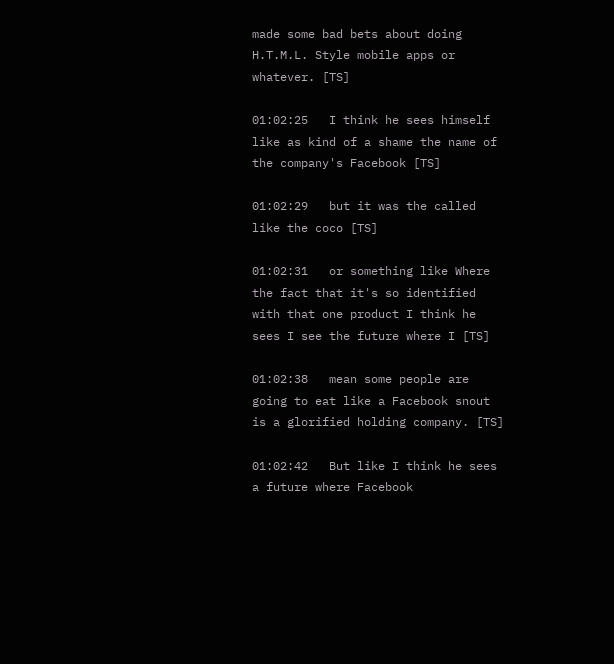made some bad bets about doing H.T.M.L. Style mobile apps or whatever. [TS]

01:02:25   I think he sees himself like as kind of a shame the name of the company's Facebook [TS]

01:02:29   but it was the called like the coco [TS]

01:02:31   or something like Where the fact that it's so identified with that one product I think he sees I see the future where I [TS]

01:02:38   mean some people are going to eat like a Facebook snout is a glorified holding company. [TS]

01:02:42   But like I think he sees a future where Facebook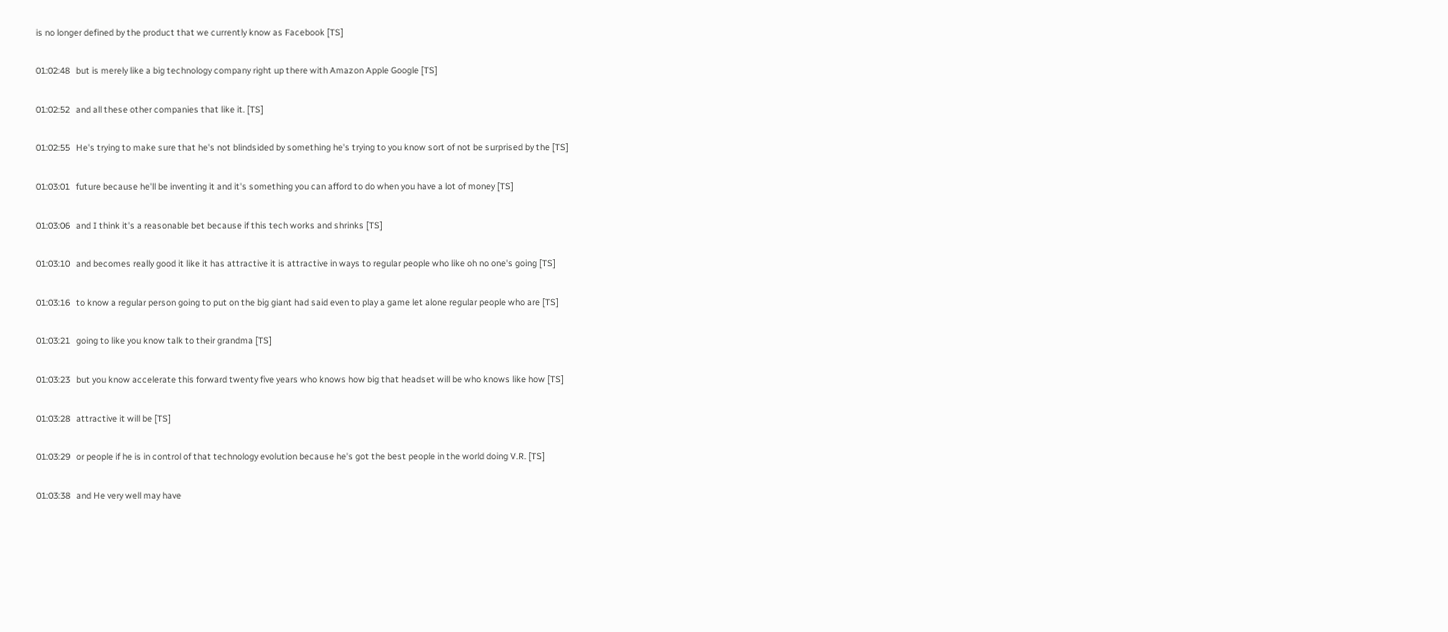is no longer defined by the product that we currently know as Facebook [TS]

01:02:48   but is merely like a big technology company right up there with Amazon Apple Google [TS]

01:02:52   and all these other companies that like it. [TS]

01:02:55   He's trying to make sure that he's not blindsided by something he's trying to you know sort of not be surprised by the [TS]

01:03:01   future because he'll be inventing it and it's something you can afford to do when you have a lot of money [TS]

01:03:06   and I think it's a reasonable bet because if this tech works and shrinks [TS]

01:03:10   and becomes really good it like it has attractive it is attractive in ways to regular people who like oh no one's going [TS]

01:03:16   to know a regular person going to put on the big giant had said even to play a game let alone regular people who are [TS]

01:03:21   going to like you know talk to their grandma [TS]

01:03:23   but you know accelerate this forward twenty five years who knows how big that headset will be who knows like how [TS]

01:03:28   attractive it will be [TS]

01:03:29   or people if he is in control of that technology evolution because he's got the best people in the world doing V.R. [TS]

01:03:38   and He very well may have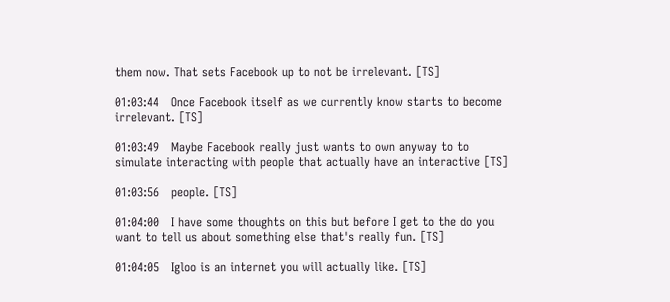them now. That sets Facebook up to not be irrelevant. [TS]

01:03:44   Once Facebook itself as we currently know starts to become irrelevant. [TS]

01:03:49   Maybe Facebook really just wants to own anyway to to simulate interacting with people that actually have an interactive [TS]

01:03:56   people. [TS]

01:04:00   I have some thoughts on this but before I get to the do you want to tell us about something else that's really fun. [TS]

01:04:05   Igloo is an internet you will actually like. [TS]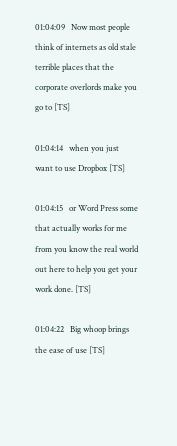01:04:09   Now most people think of internets as old stale terrible places that the corporate overlords make you go to [TS]

01:04:14   when you just want to use Dropbox [TS]

01:04:15   or Word Press some that actually works for me from you know the real world out here to help you get your work done. [TS]

01:04:22   Big whoop brings the ease of use [TS]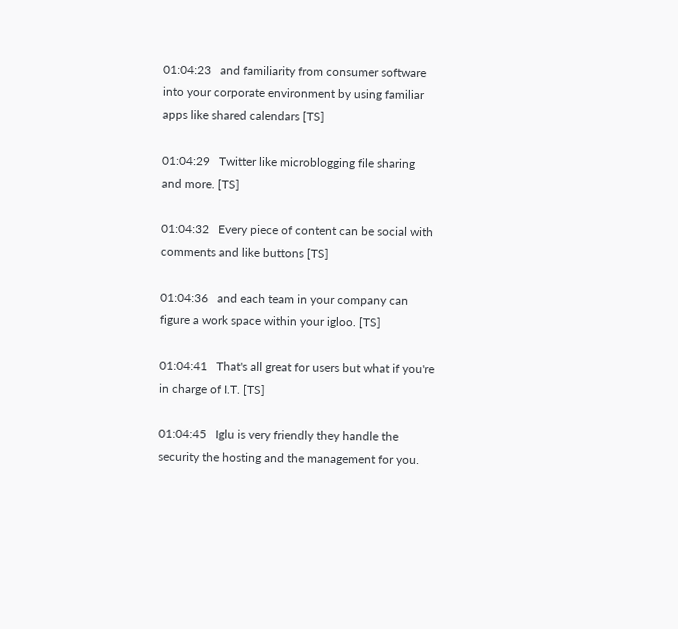01:04:23   and familiarity from consumer software into your corporate environment by using familiar apps like shared calendars [TS]

01:04:29   Twitter like microblogging file sharing and more. [TS]

01:04:32   Every piece of content can be social with comments and like buttons [TS]

01:04:36   and each team in your company can figure a work space within your igloo. [TS]

01:04:41   That's all great for users but what if you're in charge of I.T. [TS]

01:04:45   Iglu is very friendly they handle the security the hosting and the management for you.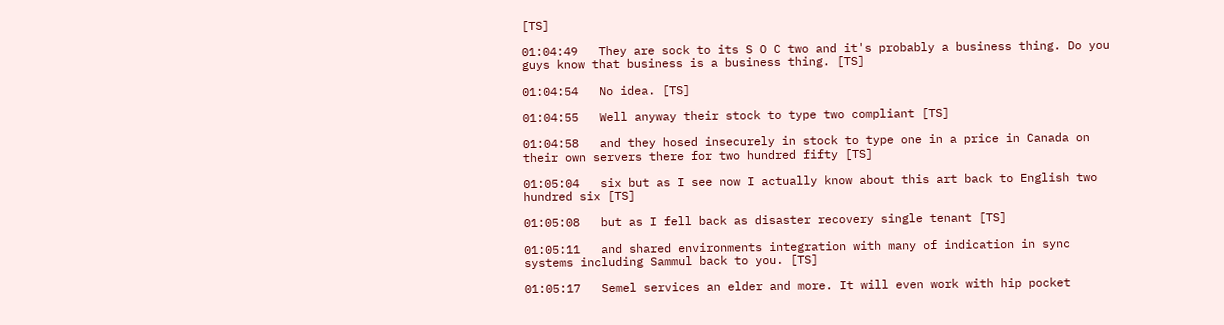[TS]

01:04:49   They are sock to its S O C two and it's probably a business thing. Do you guys know that business is a business thing. [TS]

01:04:54   No idea. [TS]

01:04:55   Well anyway their stock to type two compliant [TS]

01:04:58   and they hosed insecurely in stock to type one in a price in Canada on their own servers there for two hundred fifty [TS]

01:05:04   six but as I see now I actually know about this art back to English two hundred six [TS]

01:05:08   but as I fell back as disaster recovery single tenant [TS]

01:05:11   and shared environments integration with many of indication in sync systems including Sammul back to you. [TS]

01:05:17   Semel services an elder and more. It will even work with hip pocket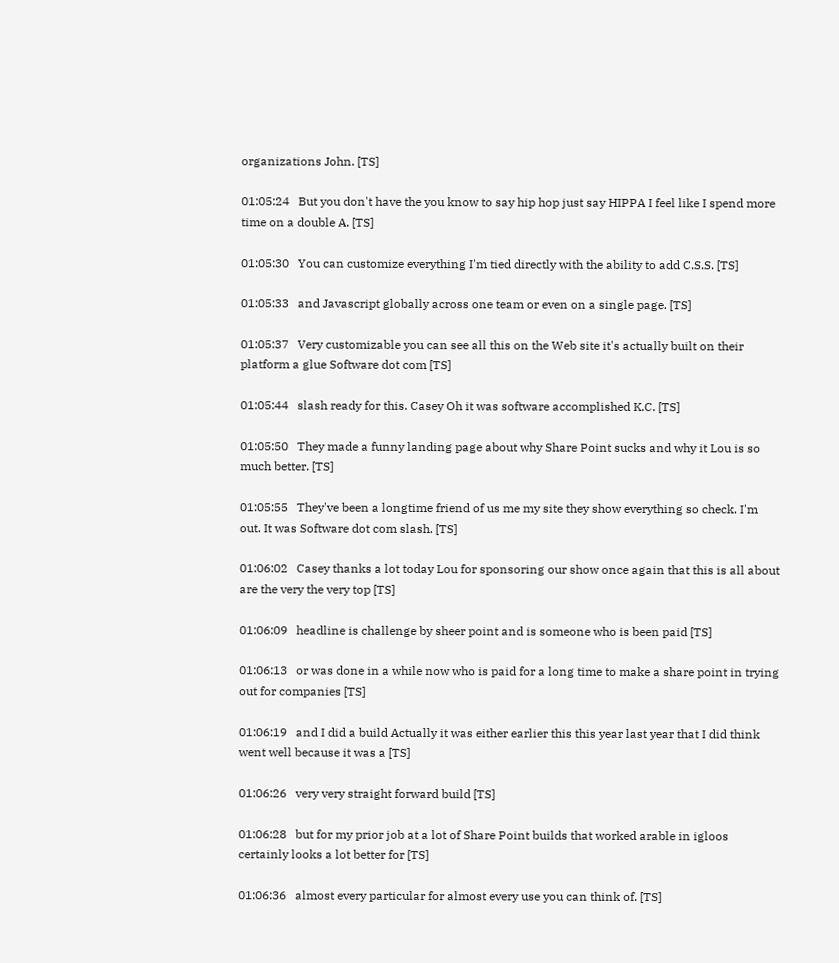organizations John. [TS]

01:05:24   But you don't have the you know to say hip hop just say HIPPA I feel like I spend more time on a double A. [TS]

01:05:30   You can customize everything I'm tied directly with the ability to add C.S.S. [TS]

01:05:33   and Javascript globally across one team or even on a single page. [TS]

01:05:37   Very customizable you can see all this on the Web site it's actually built on their platform a glue Software dot com [TS]

01:05:44   slash ready for this. Casey Oh it was software accomplished K.C. [TS]

01:05:50   They made a funny landing page about why Share Point sucks and why it Lou is so much better. [TS]

01:05:55   They've been a longtime friend of us me my site they show everything so check. I'm out. It was Software dot com slash. [TS]

01:06:02   Casey thanks a lot today Lou for sponsoring our show once again that this is all about are the very the very top [TS]

01:06:09   headline is challenge by sheer point and is someone who is been paid [TS]

01:06:13   or was done in a while now who is paid for a long time to make a share point in trying out for companies [TS]

01:06:19   and I did a build Actually it was either earlier this this year last year that I did think went well because it was a [TS]

01:06:26   very very straight forward build [TS]

01:06:28   but for my prior job at a lot of Share Point builds that worked arable in igloos certainly looks a lot better for [TS]

01:06:36   almost every particular for almost every use you can think of. [TS]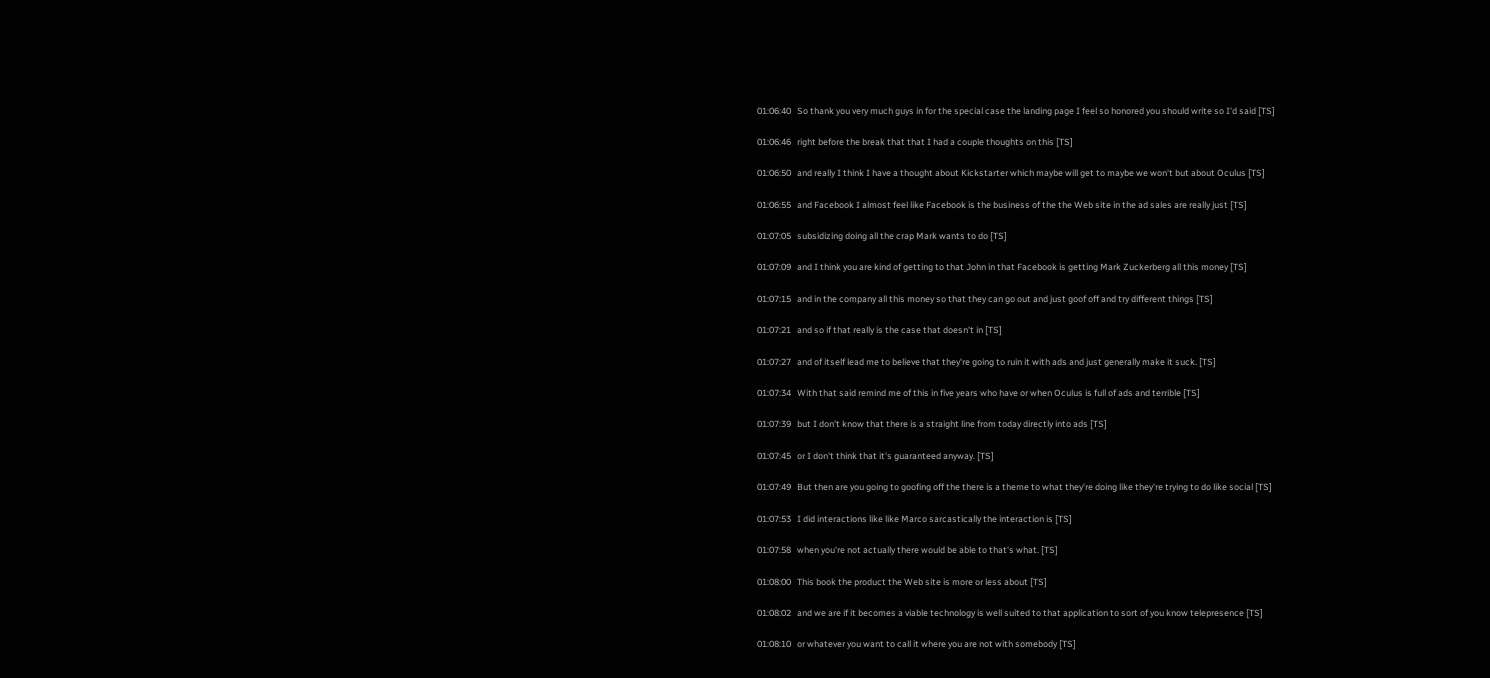01:06:40   So thank you very much guys in for the special case the landing page I feel so honored you should write so I'd said [TS]

01:06:46   right before the break that that I had a couple thoughts on this [TS]

01:06:50   and really I think I have a thought about Kickstarter which maybe will get to maybe we won't but about Oculus [TS]

01:06:55   and Facebook I almost feel like Facebook is the business of the the Web site in the ad sales are really just [TS]

01:07:05   subsidizing doing all the crap Mark wants to do [TS]

01:07:09   and I think you are kind of getting to that John in that Facebook is getting Mark Zuckerberg all this money [TS]

01:07:15   and in the company all this money so that they can go out and just goof off and try different things [TS]

01:07:21   and so if that really is the case that doesn't in [TS]

01:07:27   and of itself lead me to believe that they're going to ruin it with ads and just generally make it suck. [TS]

01:07:34   With that said remind me of this in five years who have or when Oculus is full of ads and terrible [TS]

01:07:39   but I don't know that there is a straight line from today directly into ads [TS]

01:07:45   or I don't think that it's guaranteed anyway. [TS]

01:07:49   But then are you going to goofing off the there is a theme to what they're doing like they're trying to do like social [TS]

01:07:53   I did interactions like like Marco sarcastically the interaction is [TS]

01:07:58   when you're not actually there would be able to that's what. [TS]

01:08:00   This book the product the Web site is more or less about [TS]

01:08:02   and we are if it becomes a viable technology is well suited to that application to sort of you know telepresence [TS]

01:08:10   or whatever you want to call it where you are not with somebody [TS]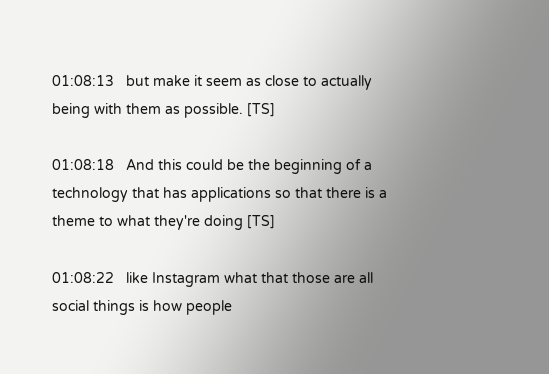01:08:13   but make it seem as close to actually being with them as possible. [TS]

01:08:18   And this could be the beginning of a technology that has applications so that there is a theme to what they're doing [TS]

01:08:22   like Instagram what that those are all social things is how people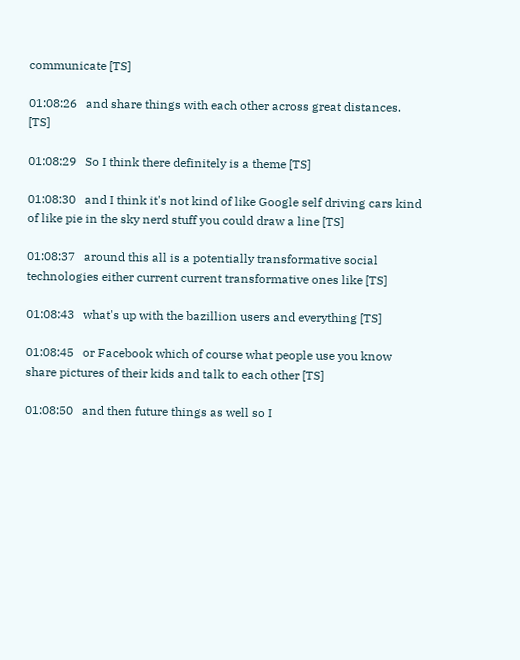communicate [TS]

01:08:26   and share things with each other across great distances. [TS]

01:08:29   So I think there definitely is a theme [TS]

01:08:30   and I think it's not kind of like Google self driving cars kind of like pie in the sky nerd stuff you could draw a line [TS]

01:08:37   around this all is a potentially transformative social technologies either current current transformative ones like [TS]

01:08:43   what's up with the bazillion users and everything [TS]

01:08:45   or Facebook which of course what people use you know share pictures of their kids and talk to each other [TS]

01:08:50   and then future things as well so I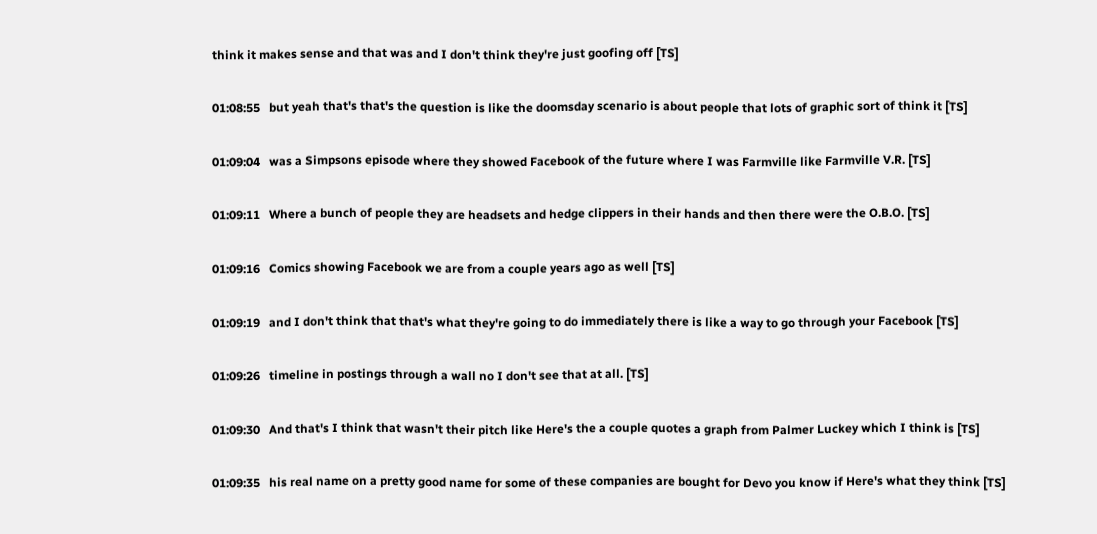think it makes sense and that was and I don't think they're just goofing off [TS]

01:08:55   but yeah that's that's the question is like the doomsday scenario is about people that lots of graphic sort of think it [TS]

01:09:04   was a Simpsons episode where they showed Facebook of the future where I was Farmville like Farmville V.R. [TS]

01:09:11   Where a bunch of people they are headsets and hedge clippers in their hands and then there were the O.B.O. [TS]

01:09:16   Comics showing Facebook we are from a couple years ago as well [TS]

01:09:19   and I don't think that that's what they're going to do immediately there is like a way to go through your Facebook [TS]

01:09:26   timeline in postings through a wall no I don't see that at all. [TS]

01:09:30   And that's I think that wasn't their pitch like Here's the a couple quotes a graph from Palmer Luckey which I think is [TS]

01:09:35   his real name on a pretty good name for some of these companies are bought for Devo you know if Here's what they think [TS]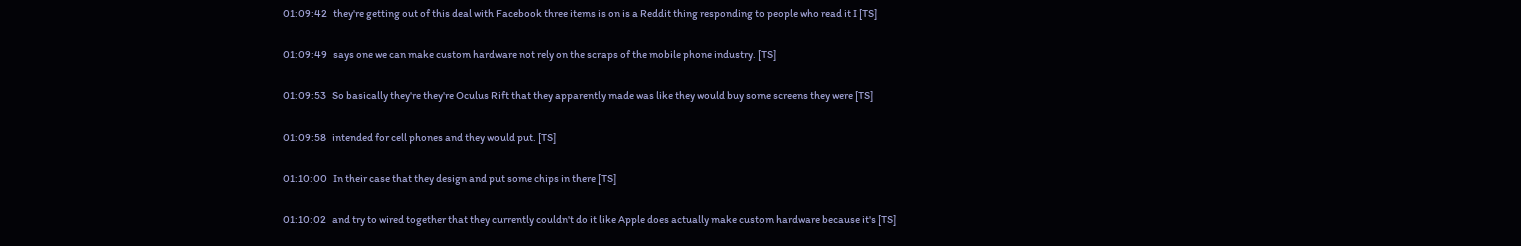01:09:42   they're getting out of this deal with Facebook three items is on is a Reddit thing responding to people who read it I [TS]

01:09:49   says one we can make custom hardware not rely on the scraps of the mobile phone industry. [TS]

01:09:53   So basically they're they're Oculus Rift that they apparently made was like they would buy some screens they were [TS]

01:09:58   intended for cell phones and they would put. [TS]

01:10:00   In their case that they design and put some chips in there [TS]

01:10:02   and try to wired together that they currently couldn't do it like Apple does actually make custom hardware because it's [TS]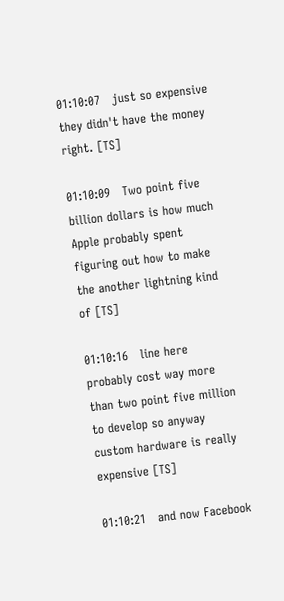01:10:07   just so expensive they didn't have the money right. [TS]

01:10:09   Two point five billion dollars is how much Apple probably spent figuring out how to make the another lightning kind of [TS]

01:10:16   line here probably cost way more than two point five million to develop so anyway custom hardware is really expensive [TS]

01:10:21   and now Facebook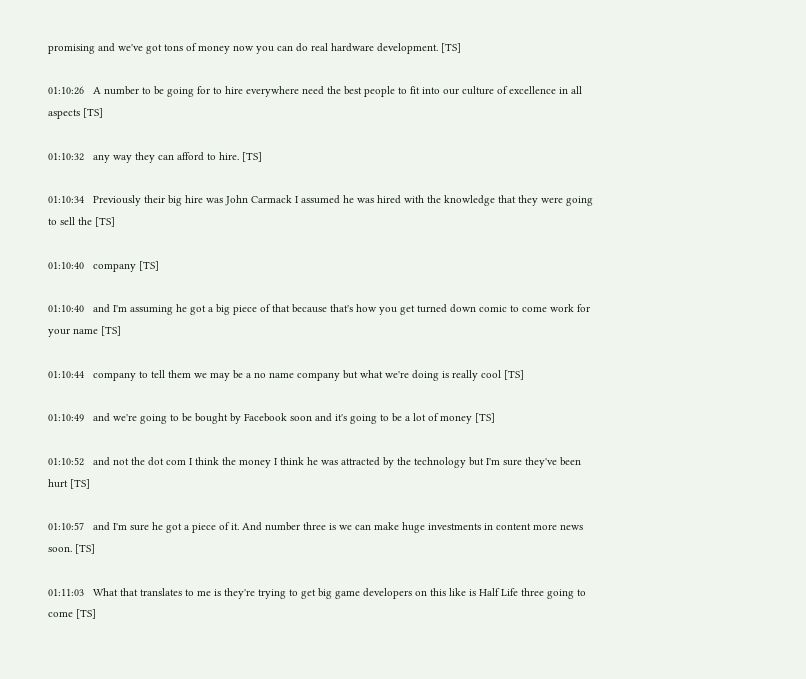promising and we've got tons of money now you can do real hardware development. [TS]

01:10:26   A number to be going for to hire everywhere need the best people to fit into our culture of excellence in all aspects [TS]

01:10:32   any way they can afford to hire. [TS]

01:10:34   Previously their big hire was John Carmack I assumed he was hired with the knowledge that they were going to sell the [TS]

01:10:40   company [TS]

01:10:40   and I'm assuming he got a big piece of that because that's how you get turned down comic to come work for your name [TS]

01:10:44   company to tell them we may be a no name company but what we're doing is really cool [TS]

01:10:49   and we're going to be bought by Facebook soon and it's going to be a lot of money [TS]

01:10:52   and not the dot com I think the money I think he was attracted by the technology but I'm sure they've been hurt [TS]

01:10:57   and I'm sure he got a piece of it. And number three is we can make huge investments in content more news soon. [TS]

01:11:03   What that translates to me is they're trying to get big game developers on this like is Half Life three going to come [TS]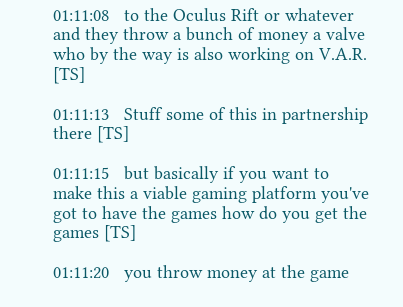01:11:08   to the Oculus Rift or whatever and they throw a bunch of money a valve who by the way is also working on V.A.R. [TS]

01:11:13   Stuff some of this in partnership there [TS]

01:11:15   but basically if you want to make this a viable gaming platform you've got to have the games how do you get the games [TS]

01:11:20   you throw money at the game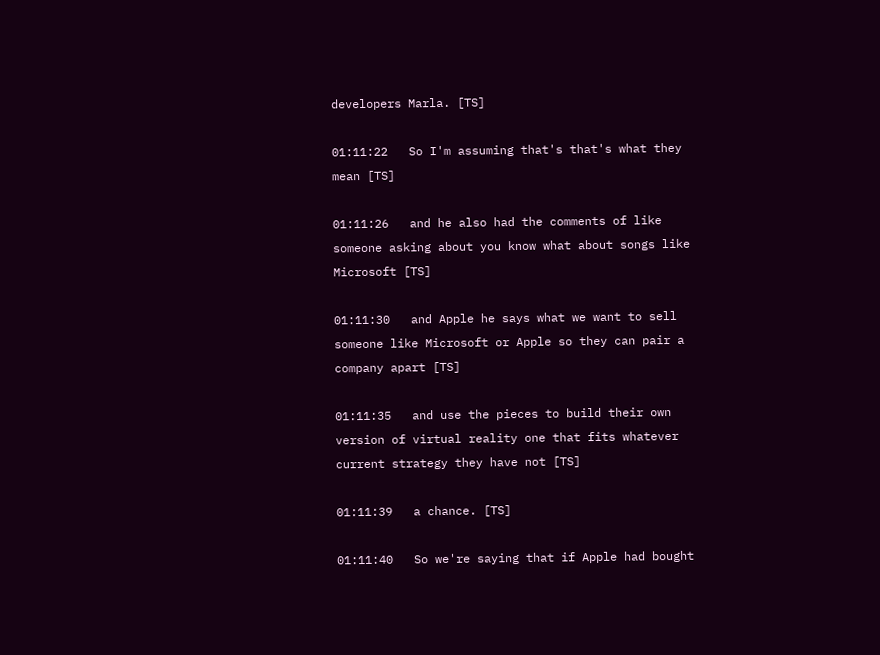developers Marla. [TS]

01:11:22   So I'm assuming that's that's what they mean [TS]

01:11:26   and he also had the comments of like someone asking about you know what about songs like Microsoft [TS]

01:11:30   and Apple he says what we want to sell someone like Microsoft or Apple so they can pair a company apart [TS]

01:11:35   and use the pieces to build their own version of virtual reality one that fits whatever current strategy they have not [TS]

01:11:39   a chance. [TS]

01:11:40   So we're saying that if Apple had bought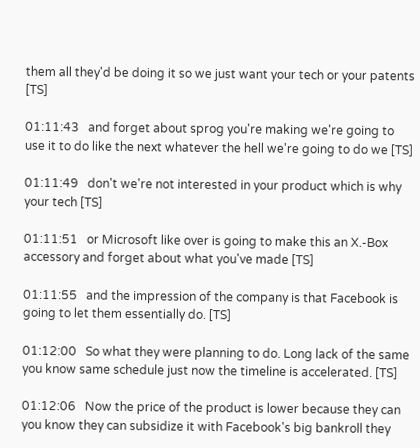them all they'd be doing it so we just want your tech or your patents [TS]

01:11:43   and forget about sprog you're making we're going to use it to do like the next whatever the hell we're going to do we [TS]

01:11:49   don't we're not interested in your product which is why your tech [TS]

01:11:51   or Microsoft like over is going to make this an X.-Box accessory and forget about what you've made [TS]

01:11:55   and the impression of the company is that Facebook is going to let them essentially do. [TS]

01:12:00   So what they were planning to do. Long lack of the same you know same schedule just now the timeline is accelerated. [TS]

01:12:06   Now the price of the product is lower because they can you know they can subsidize it with Facebook's big bankroll they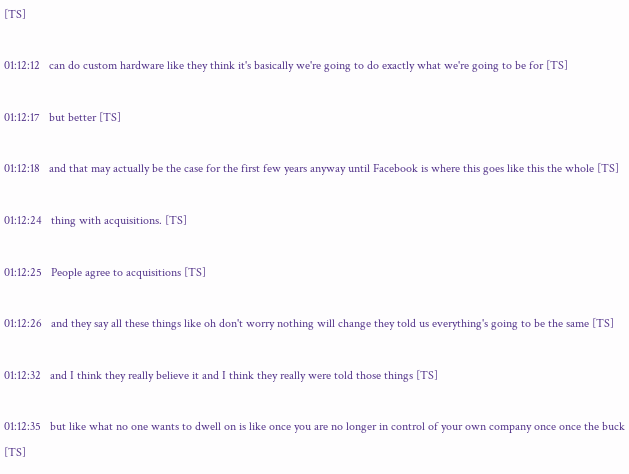[TS]

01:12:12   can do custom hardware like they think it's basically we're going to do exactly what we're going to be for [TS]

01:12:17   but better [TS]

01:12:18   and that may actually be the case for the first few years anyway until Facebook is where this goes like this the whole [TS]

01:12:24   thing with acquisitions. [TS]

01:12:25   People agree to acquisitions [TS]

01:12:26   and they say all these things like oh don't worry nothing will change they told us everything's going to be the same [TS]

01:12:32   and I think they really believe it and I think they really were told those things [TS]

01:12:35   but like what no one wants to dwell on is like once you are no longer in control of your own company once once the buck [TS]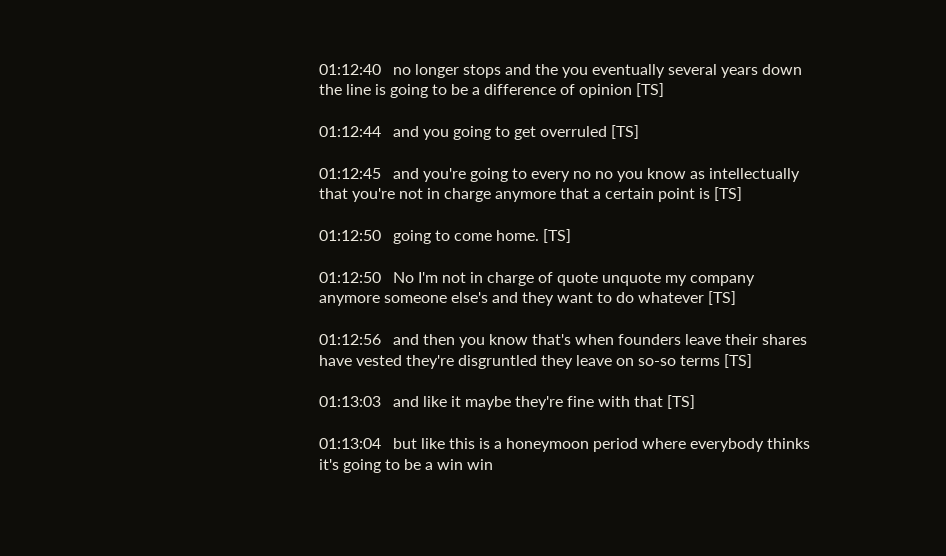01:12:40   no longer stops and the you eventually several years down the line is going to be a difference of opinion [TS]

01:12:44   and you going to get overruled [TS]

01:12:45   and you're going to every no no you know as intellectually that you're not in charge anymore that a certain point is [TS]

01:12:50   going to come home. [TS]

01:12:50   No I'm not in charge of quote unquote my company anymore someone else's and they want to do whatever [TS]

01:12:56   and then you know that's when founders leave their shares have vested they're disgruntled they leave on so-so terms [TS]

01:13:03   and like it maybe they're fine with that [TS]

01:13:04   but like this is a honeymoon period where everybody thinks it's going to be a win win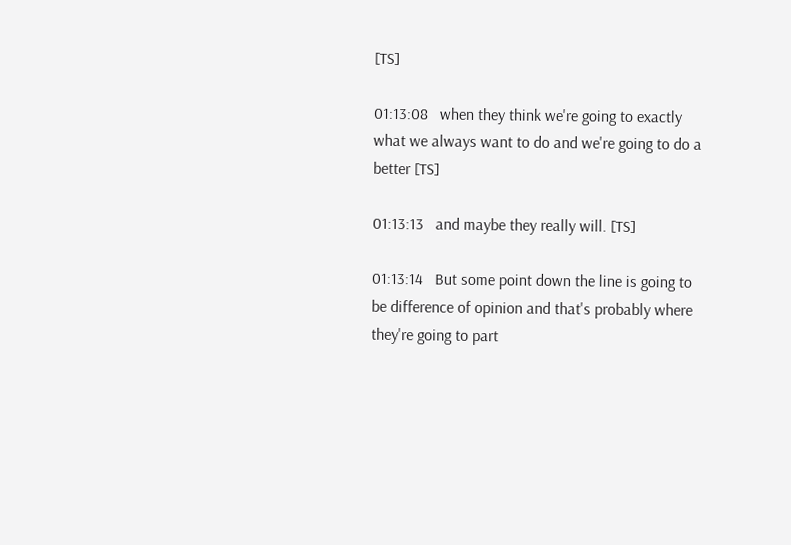[TS]

01:13:08   when they think we're going to exactly what we always want to do and we're going to do a better [TS]

01:13:13   and maybe they really will. [TS]

01:13:14   But some point down the line is going to be difference of opinion and that's probably where they're going to part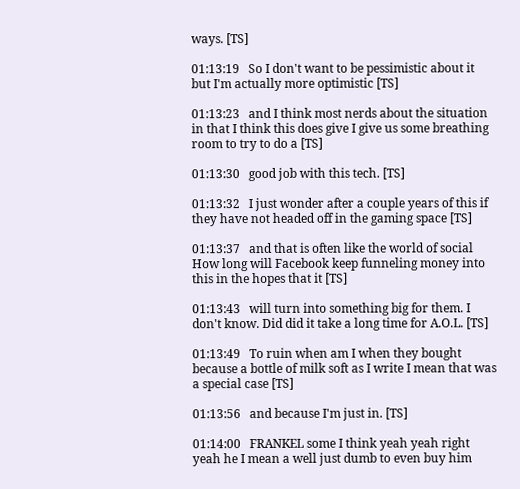ways. [TS]

01:13:19   So I don't want to be pessimistic about it but I'm actually more optimistic [TS]

01:13:23   and I think most nerds about the situation in that I think this does give I give us some breathing room to try to do a [TS]

01:13:30   good job with this tech. [TS]

01:13:32   I just wonder after a couple years of this if they have not headed off in the gaming space [TS]

01:13:37   and that is often like the world of social How long will Facebook keep funneling money into this in the hopes that it [TS]

01:13:43   will turn into something big for them. I don't know. Did did it take a long time for A.O.L. [TS]

01:13:49   To ruin when am I when they bought because a bottle of milk soft as I write I mean that was a special case [TS]

01:13:56   and because I'm just in. [TS]

01:14:00   FRANKEL some I think yeah yeah right yeah he I mean a well just dumb to even buy him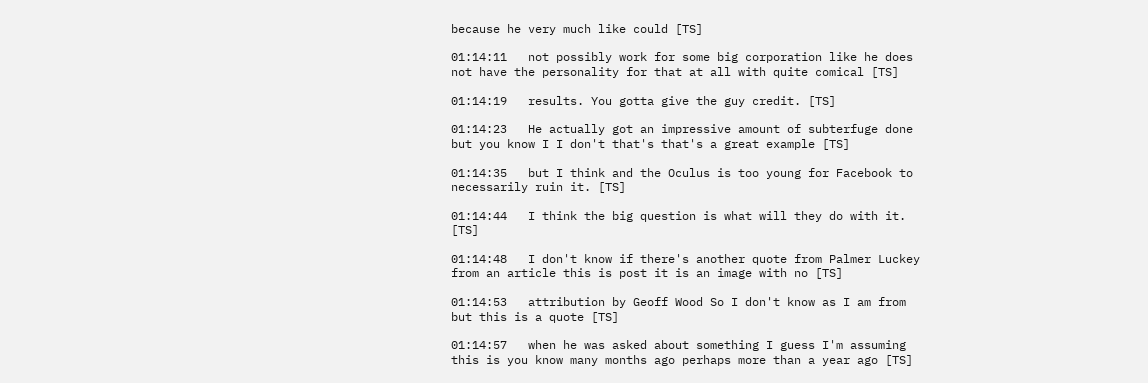because he very much like could [TS]

01:14:11   not possibly work for some big corporation like he does not have the personality for that at all with quite comical [TS]

01:14:19   results. You gotta give the guy credit. [TS]

01:14:23   He actually got an impressive amount of subterfuge done but you know I I don't that's that's a great example [TS]

01:14:35   but I think and the Oculus is too young for Facebook to necessarily ruin it. [TS]

01:14:44   I think the big question is what will they do with it. [TS]

01:14:48   I don't know if there's another quote from Palmer Luckey from an article this is post it is an image with no [TS]

01:14:53   attribution by Geoff Wood So I don't know as I am from but this is a quote [TS]

01:14:57   when he was asked about something I guess I'm assuming this is you know many months ago perhaps more than a year ago [TS]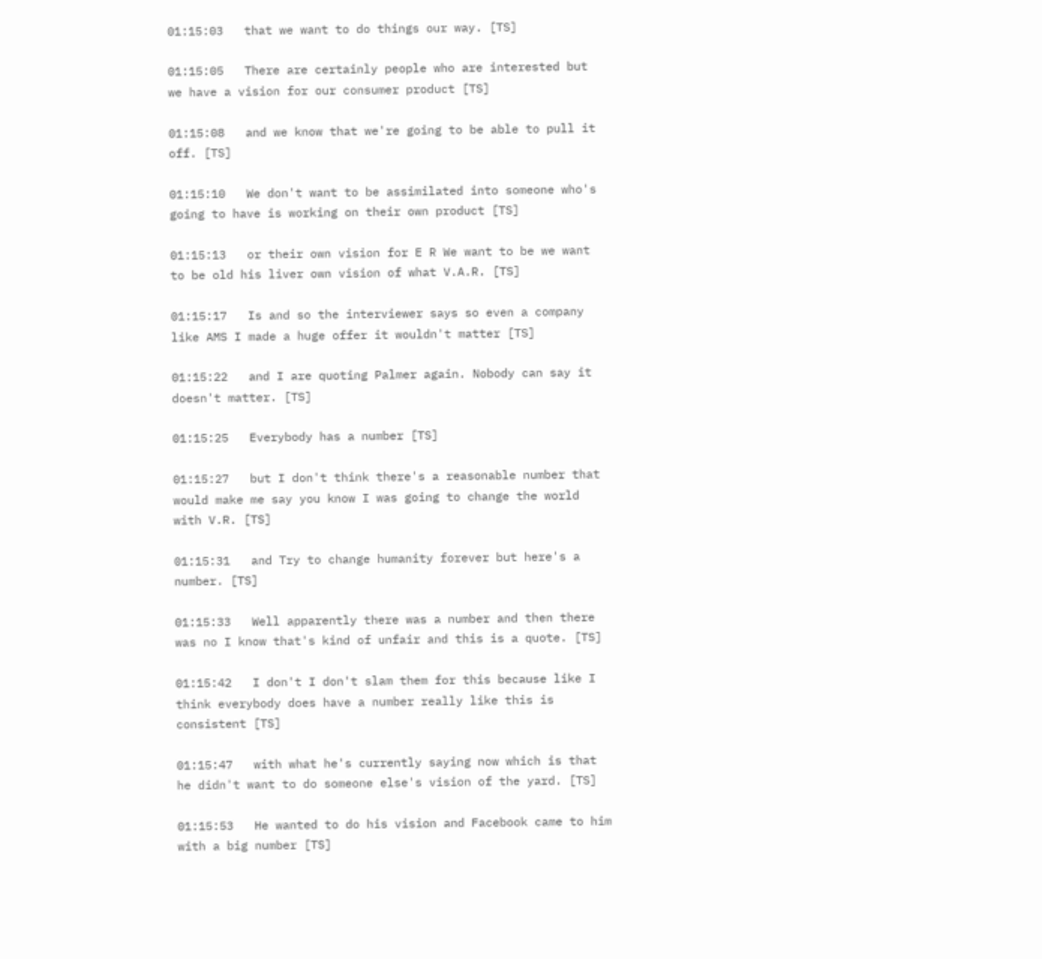01:15:03   that we want to do things our way. [TS]

01:15:05   There are certainly people who are interested but we have a vision for our consumer product [TS]

01:15:08   and we know that we're going to be able to pull it off. [TS]

01:15:10   We don't want to be assimilated into someone who's going to have is working on their own product [TS]

01:15:13   or their own vision for E R We want to be we want to be old his liver own vision of what V.A.R. [TS]

01:15:17   Is and so the interviewer says so even a company like AMS I made a huge offer it wouldn't matter [TS]

01:15:22   and I are quoting Palmer again. Nobody can say it doesn't matter. [TS]

01:15:25   Everybody has a number [TS]

01:15:27   but I don't think there's a reasonable number that would make me say you know I was going to change the world with V.R. [TS]

01:15:31   and Try to change humanity forever but here's a number. [TS]

01:15:33   Well apparently there was a number and then there was no I know that's kind of unfair and this is a quote. [TS]

01:15:42   I don't I don't slam them for this because like I think everybody does have a number really like this is consistent [TS]

01:15:47   with what he's currently saying now which is that he didn't want to do someone else's vision of the yard. [TS]

01:15:53   He wanted to do his vision and Facebook came to him with a big number [TS]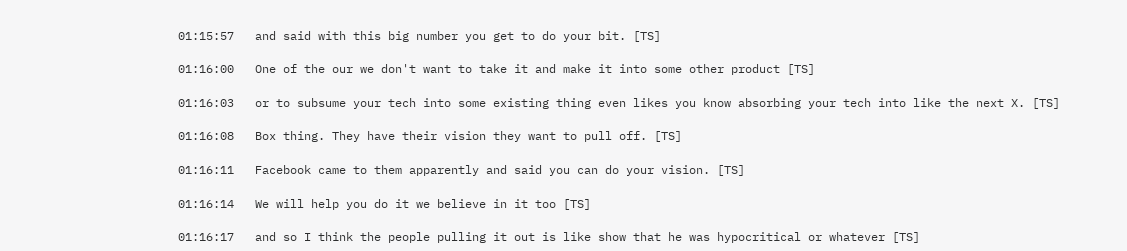01:15:57   and said with this big number you get to do your bit. [TS]

01:16:00   One of the our we don't want to take it and make it into some other product [TS]

01:16:03   or to subsume your tech into some existing thing even likes you know absorbing your tech into like the next X. [TS]

01:16:08   Box thing. They have their vision they want to pull off. [TS]

01:16:11   Facebook came to them apparently and said you can do your vision. [TS]

01:16:14   We will help you do it we believe in it too [TS]

01:16:17   and so I think the people pulling it out is like show that he was hypocritical or whatever [TS]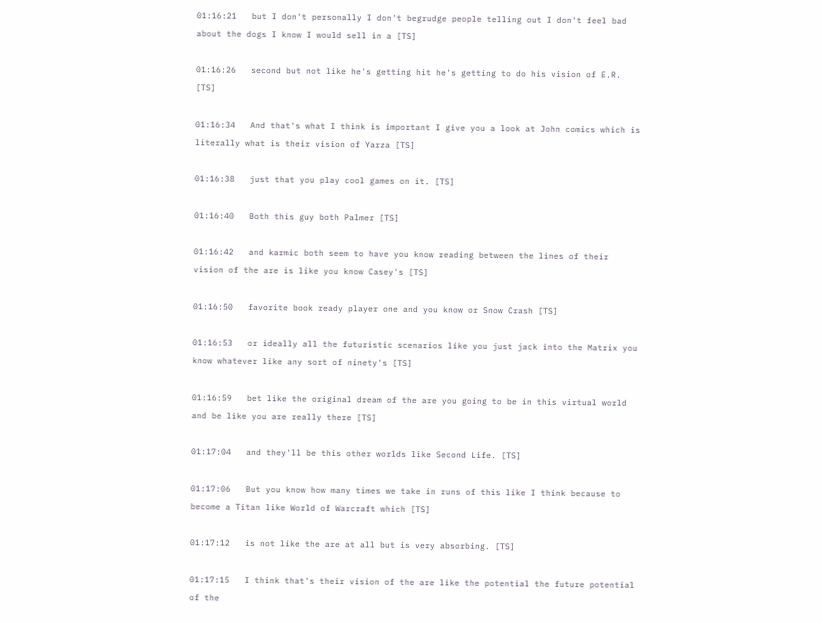01:16:21   but I don't personally I don't begrudge people telling out I don't feel bad about the dogs I know I would sell in a [TS]

01:16:26   second but not like he's getting hit he's getting to do his vision of E.R. [TS]

01:16:34   And that's what I think is important I give you a look at John comics which is literally what is their vision of Yarza [TS]

01:16:38   just that you play cool games on it. [TS]

01:16:40   Both this guy both Palmer [TS]

01:16:42   and karmic both seem to have you know reading between the lines of their vision of the are is like you know Casey's [TS]

01:16:50   favorite book ready player one and you know or Snow Crash [TS]

01:16:53   or ideally all the futuristic scenarios like you just jack into the Matrix you know whatever like any sort of ninety's [TS]

01:16:59   bet like the original dream of the are you going to be in this virtual world and be like you are really there [TS]

01:17:04   and they'll be this other worlds like Second Life. [TS]

01:17:06   But you know how many times we take in runs of this like I think because to become a Titan like World of Warcraft which [TS]

01:17:12   is not like the are at all but is very absorbing. [TS]

01:17:15   I think that's their vision of the are like the potential the future potential of the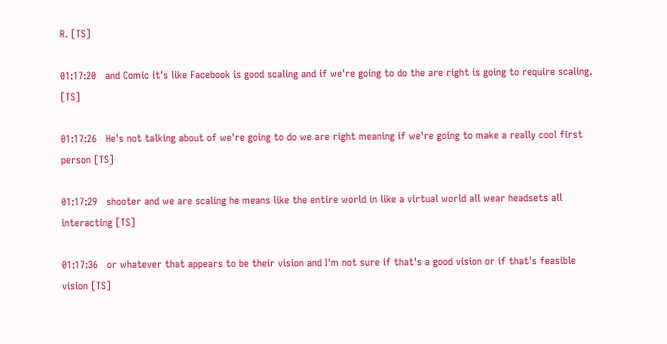R. [TS]

01:17:20   and Comic it's like Facebook is good scaling and if we're going to do the are right is going to require scaling. [TS]

01:17:26   He's not talking about of we're going to do we are right meaning if we're going to make a really cool first person [TS]

01:17:29   shooter and we are scaling he means like the entire world in like a virtual world all wear headsets all interacting [TS]

01:17:36   or whatever that appears to be their vision and I'm not sure if that's a good vision or if that's feasible vision [TS]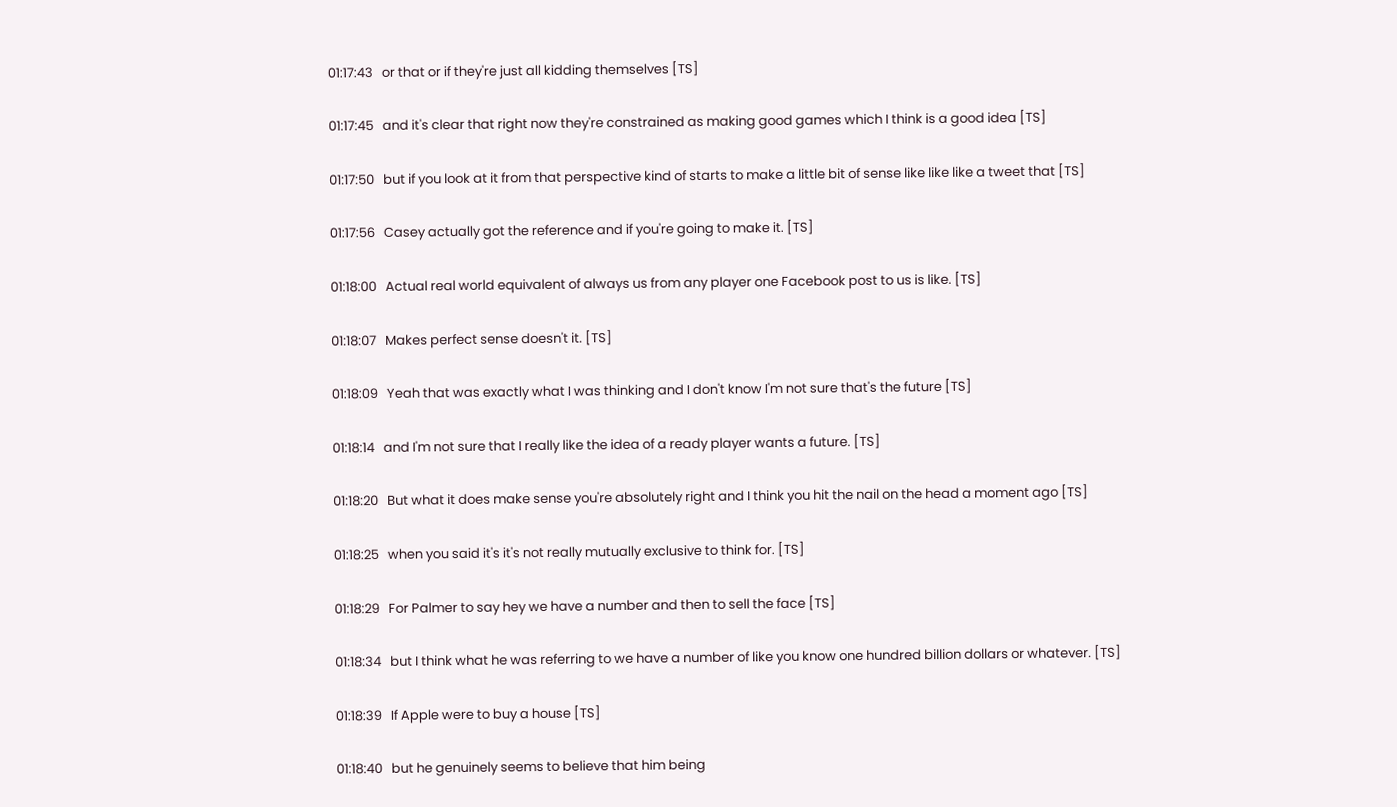01:17:43   or that or if they're just all kidding themselves [TS]

01:17:45   and it's clear that right now they're constrained as making good games which I think is a good idea [TS]

01:17:50   but if you look at it from that perspective kind of starts to make a little bit of sense like like like a tweet that [TS]

01:17:56   Casey actually got the reference and if you're going to make it. [TS]

01:18:00   Actual real world equivalent of always us from any player one Facebook post to us is like. [TS]

01:18:07   Makes perfect sense doesn't it. [TS]

01:18:09   Yeah that was exactly what I was thinking and I don't know I'm not sure that's the future [TS]

01:18:14   and I'm not sure that I really like the idea of a ready player wants a future. [TS]

01:18:20   But what it does make sense you're absolutely right and I think you hit the nail on the head a moment ago [TS]

01:18:25   when you said it's it's not really mutually exclusive to think for. [TS]

01:18:29   For Palmer to say hey we have a number and then to sell the face [TS]

01:18:34   but I think what he was referring to we have a number of like you know one hundred billion dollars or whatever. [TS]

01:18:39   If Apple were to buy a house [TS]

01:18:40   but he genuinely seems to believe that him being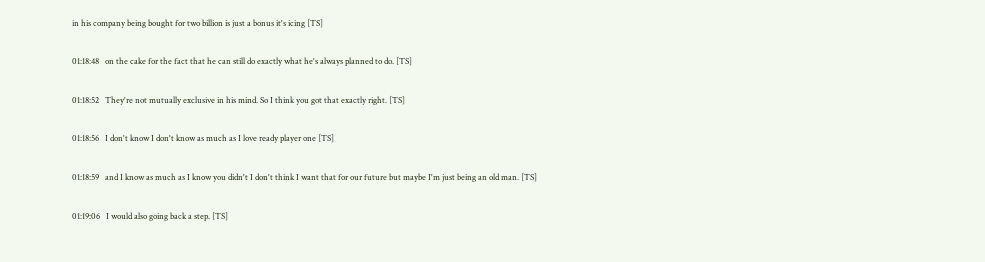in his company being bought for two billion is just a bonus it's icing [TS]

01:18:48   on the cake for the fact that he can still do exactly what he's always planned to do. [TS]

01:18:52   They're not mutually exclusive in his mind. So I think you got that exactly right. [TS]

01:18:56   I don't know I don't know as much as I love ready player one [TS]

01:18:59   and I know as much as I know you didn't I don't think I want that for our future but maybe I'm just being an old man. [TS]

01:19:06   I would also going back a step. [TS]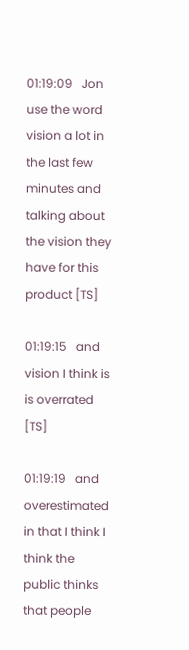01:19:09   Jon use the word vision a lot in the last few minutes and talking about the vision they have for this product [TS]

01:19:15   and vision I think is is overrated [TS]

01:19:19   and overestimated in that I think I think the public thinks that people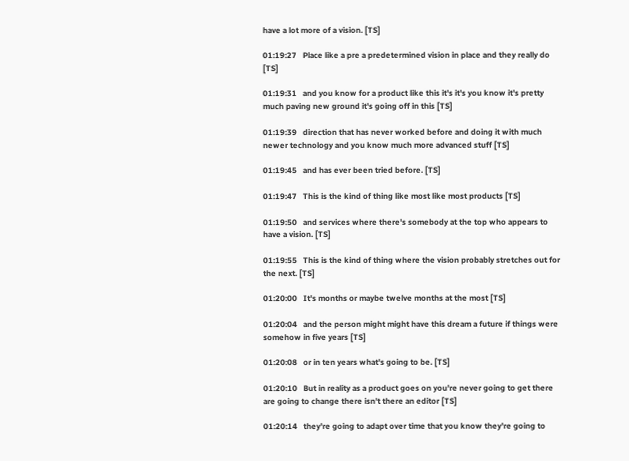have a lot more of a vision. [TS]

01:19:27   Place like a pre a predetermined vision in place and they really do [TS]

01:19:31   and you know for a product like this it's it's you know it's pretty much paving new ground it's going off in this [TS]

01:19:39   direction that has never worked before and doing it with much newer technology and you know much more advanced stuff [TS]

01:19:45   and has ever been tried before. [TS]

01:19:47   This is the kind of thing like most like most products [TS]

01:19:50   and services where there's somebody at the top who appears to have a vision. [TS]

01:19:55   This is the kind of thing where the vision probably stretches out for the next. [TS]

01:20:00   It's months or maybe twelve months at the most [TS]

01:20:04   and the person might might have this dream a future if things were somehow in five years [TS]

01:20:08   or in ten years what's going to be. [TS]

01:20:10   But in reality as a product goes on you're never going to get there are going to change there isn't there an editor [TS]

01:20:14   they're going to adapt over time that you know they're going to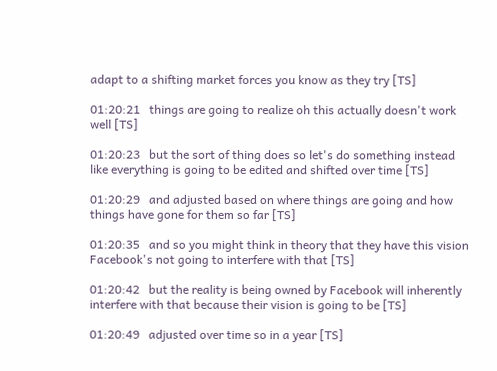adapt to a shifting market forces you know as they try [TS]

01:20:21   things are going to realize oh this actually doesn't work well [TS]

01:20:23   but the sort of thing does so let's do something instead like everything is going to be edited and shifted over time [TS]

01:20:29   and adjusted based on where things are going and how things have gone for them so far [TS]

01:20:35   and so you might think in theory that they have this vision Facebook's not going to interfere with that [TS]

01:20:42   but the reality is being owned by Facebook will inherently interfere with that because their vision is going to be [TS]

01:20:49   adjusted over time so in a year [TS]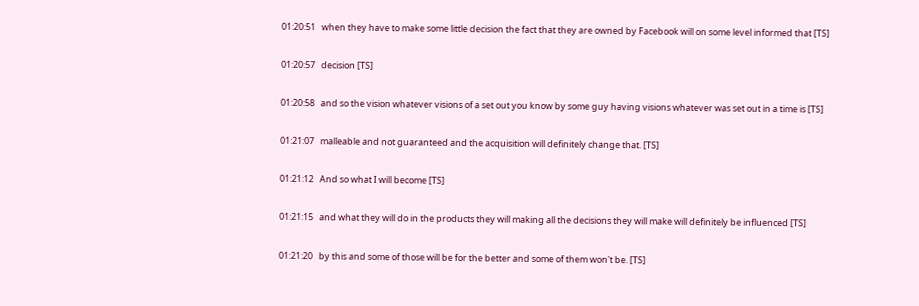01:20:51   when they have to make some little decision the fact that they are owned by Facebook will on some level informed that [TS]

01:20:57   decision [TS]

01:20:58   and so the vision whatever visions of a set out you know by some guy having visions whatever was set out in a time is [TS]

01:21:07   malleable and not guaranteed and the acquisition will definitely change that. [TS]

01:21:12   And so what I will become [TS]

01:21:15   and what they will do in the products they will making all the decisions they will make will definitely be influenced [TS]

01:21:20   by this and some of those will be for the better and some of them won't be. [TS]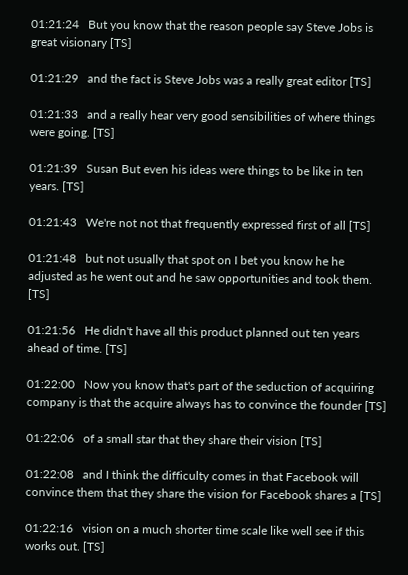01:21:24   But you know that the reason people say Steve Jobs is great visionary [TS]

01:21:29   and the fact is Steve Jobs was a really great editor [TS]

01:21:33   and a really hear very good sensibilities of where things were going. [TS]

01:21:39   Susan But even his ideas were things to be like in ten years. [TS]

01:21:43   We're not not that frequently expressed first of all [TS]

01:21:48   but not usually that spot on I bet you know he he adjusted as he went out and he saw opportunities and took them. [TS]

01:21:56   He didn't have all this product planned out ten years ahead of time. [TS]

01:22:00   Now you know that's part of the seduction of acquiring company is that the acquire always has to convince the founder [TS]

01:22:06   of a small star that they share their vision [TS]

01:22:08   and I think the difficulty comes in that Facebook will convince them that they share the vision for Facebook shares a [TS]

01:22:16   vision on a much shorter time scale like well see if this works out. [TS]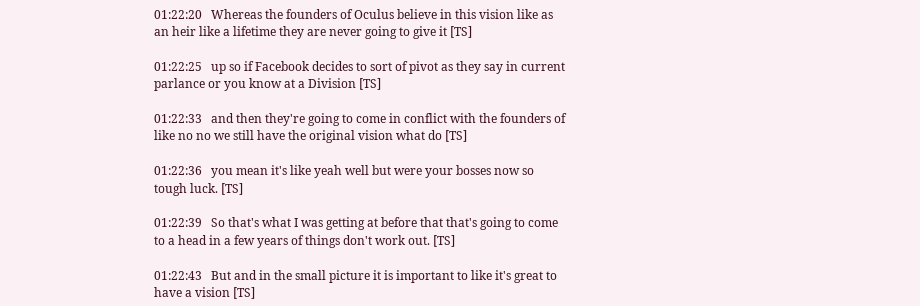01:22:20   Whereas the founders of Oculus believe in this vision like as an heir like a lifetime they are never going to give it [TS]

01:22:25   up so if Facebook decides to sort of pivot as they say in current parlance or you know at a Division [TS]

01:22:33   and then they're going to come in conflict with the founders of like no no we still have the original vision what do [TS]

01:22:36   you mean it's like yeah well but were your bosses now so tough luck. [TS]

01:22:39   So that's what I was getting at before that that's going to come to a head in a few years of things don't work out. [TS]

01:22:43   But and in the small picture it is important to like it's great to have a vision [TS]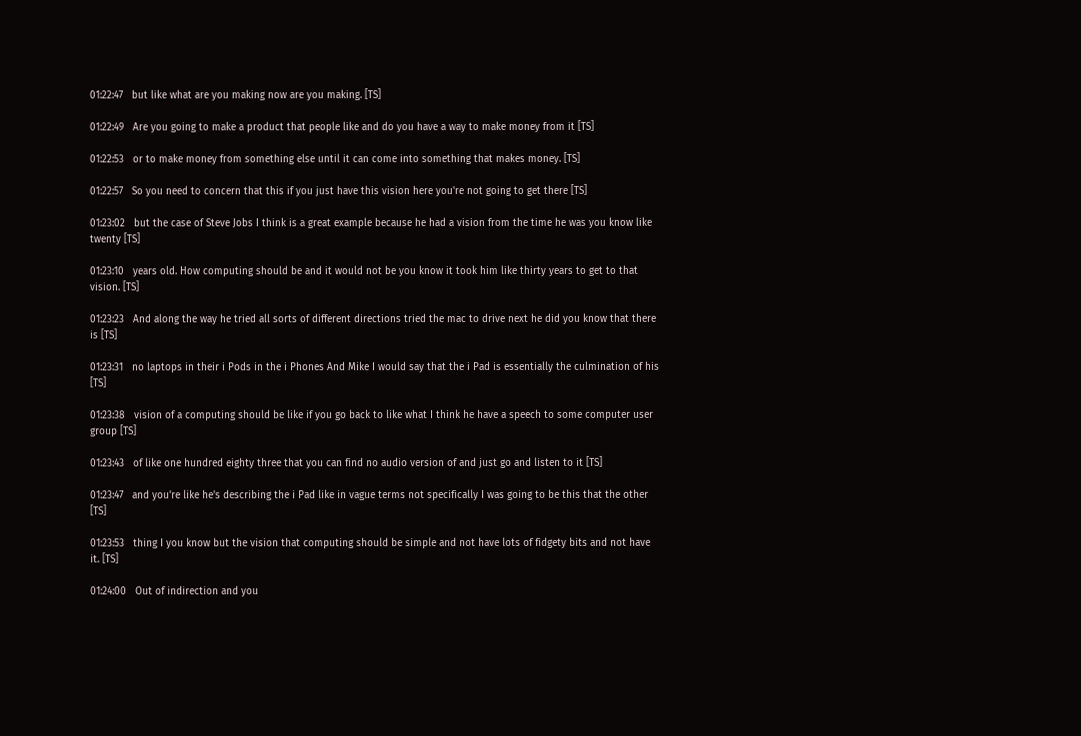01:22:47   but like what are you making now are you making. [TS]

01:22:49   Are you going to make a product that people like and do you have a way to make money from it [TS]

01:22:53   or to make money from something else until it can come into something that makes money. [TS]

01:22:57   So you need to concern that this if you just have this vision here you're not going to get there [TS]

01:23:02   but the case of Steve Jobs I think is a great example because he had a vision from the time he was you know like twenty [TS]

01:23:10   years old. How computing should be and it would not be you know it took him like thirty years to get to that vision. [TS]

01:23:23   And along the way he tried all sorts of different directions tried the mac to drive next he did you know that there is [TS]

01:23:31   no laptops in their i Pods in the i Phones And Mike I would say that the i Pad is essentially the culmination of his [TS]

01:23:38   vision of a computing should be like if you go back to like what I think he have a speech to some computer user group [TS]

01:23:43   of like one hundred eighty three that you can find no audio version of and just go and listen to it [TS]

01:23:47   and you're like he's describing the i Pad like in vague terms not specifically I was going to be this that the other [TS]

01:23:53   thing I you know but the vision that computing should be simple and not have lots of fidgety bits and not have it. [TS]

01:24:00   Out of indirection and you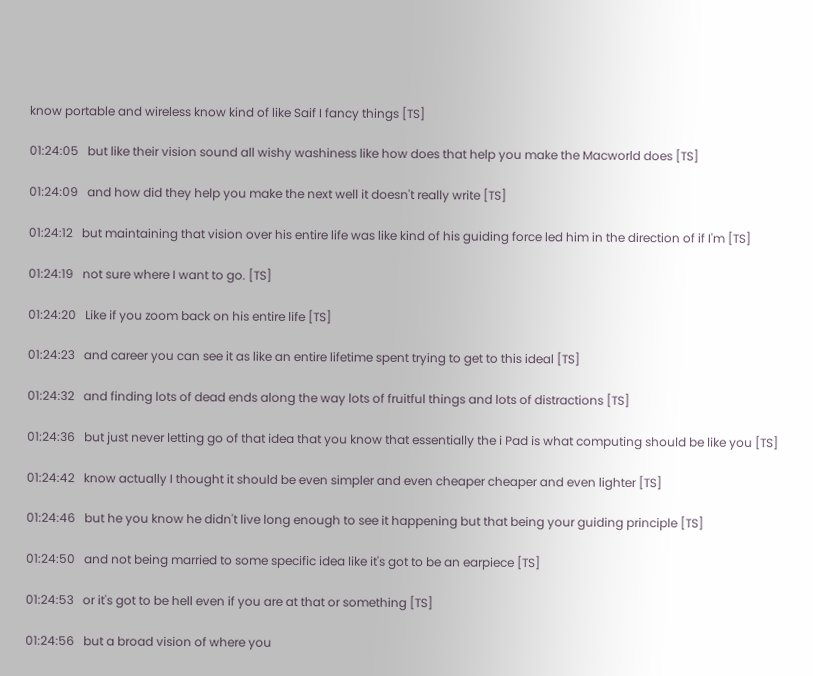know portable and wireless know kind of like Saif I fancy things [TS]

01:24:05   but like their vision sound all wishy washiness like how does that help you make the Macworld does [TS]

01:24:09   and how did they help you make the next well it doesn't really write [TS]

01:24:12   but maintaining that vision over his entire life was like kind of his guiding force led him in the direction of if I'm [TS]

01:24:19   not sure where I want to go. [TS]

01:24:20   Like if you zoom back on his entire life [TS]

01:24:23   and career you can see it as like an entire lifetime spent trying to get to this ideal [TS]

01:24:32   and finding lots of dead ends along the way lots of fruitful things and lots of distractions [TS]

01:24:36   but just never letting go of that idea that you know that essentially the i Pad is what computing should be like you [TS]

01:24:42   know actually I thought it should be even simpler and even cheaper cheaper and even lighter [TS]

01:24:46   but he you know he didn't live long enough to see it happening but that being your guiding principle [TS]

01:24:50   and not being married to some specific idea like it's got to be an earpiece [TS]

01:24:53   or it's got to be hell even if you are at that or something [TS]

01:24:56   but a broad vision of where you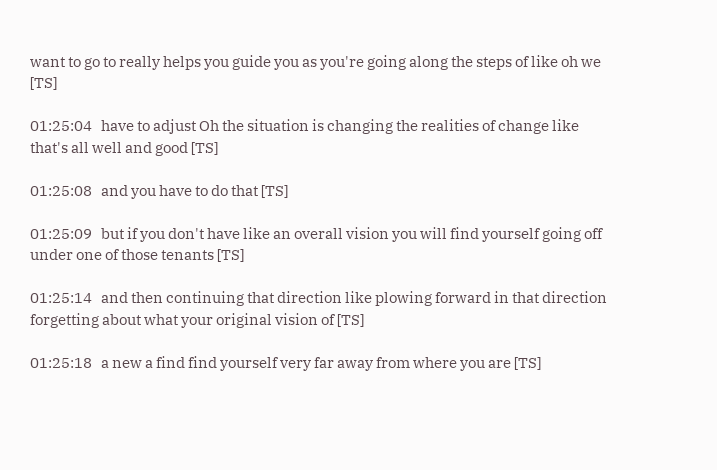want to go to really helps you guide you as you're going along the steps of like oh we [TS]

01:25:04   have to adjust Oh the situation is changing the realities of change like that's all well and good [TS]

01:25:08   and you have to do that [TS]

01:25:09   but if you don't have like an overall vision you will find yourself going off under one of those tenants [TS]

01:25:14   and then continuing that direction like plowing forward in that direction forgetting about what your original vision of [TS]

01:25:18   a new a find find yourself very far away from where you are [TS]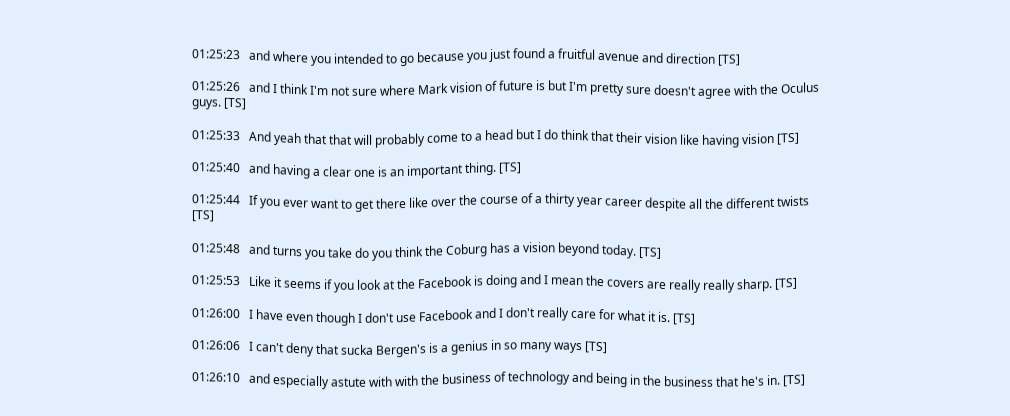01:25:23   and where you intended to go because you just found a fruitful avenue and direction [TS]

01:25:26   and I think I'm not sure where Mark vision of future is but I'm pretty sure doesn't agree with the Oculus guys. [TS]

01:25:33   And yeah that that will probably come to a head but I do think that their vision like having vision [TS]

01:25:40   and having a clear one is an important thing. [TS]

01:25:44   If you ever want to get there like over the course of a thirty year career despite all the different twists [TS]

01:25:48   and turns you take do you think the Coburg has a vision beyond today. [TS]

01:25:53   Like it seems if you look at the Facebook is doing and I mean the covers are really really sharp. [TS]

01:26:00   I have even though I don't use Facebook and I don't really care for what it is. [TS]

01:26:06   I can't deny that sucka Bergen's is a genius in so many ways [TS]

01:26:10   and especially astute with with the business of technology and being in the business that he's in. [TS]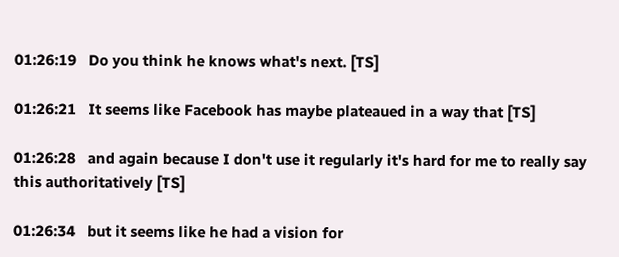01:26:19   Do you think he knows what's next. [TS]

01:26:21   It seems like Facebook has maybe plateaued in a way that [TS]

01:26:28   and again because I don't use it regularly it's hard for me to really say this authoritatively [TS]

01:26:34   but it seems like he had a vision for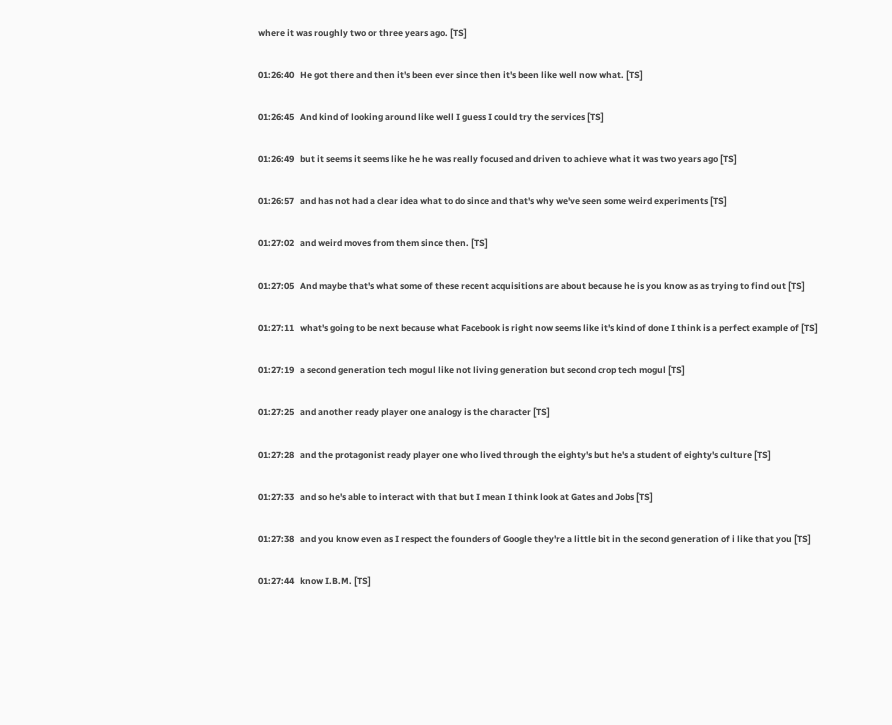where it was roughly two or three years ago. [TS]

01:26:40   He got there and then it's been ever since then it's been like well now what. [TS]

01:26:45   And kind of looking around like well I guess I could try the services [TS]

01:26:49   but it seems it seems like he he was really focused and driven to achieve what it was two years ago [TS]

01:26:57   and has not had a clear idea what to do since and that's why we've seen some weird experiments [TS]

01:27:02   and weird moves from them since then. [TS]

01:27:05   And maybe that's what some of these recent acquisitions are about because he is you know as as trying to find out [TS]

01:27:11   what's going to be next because what Facebook is right now seems like it's kind of done I think is a perfect example of [TS]

01:27:19   a second generation tech mogul like not living generation but second crop tech mogul [TS]

01:27:25   and another ready player one analogy is the character [TS]

01:27:28   and the protagonist ready player one who lived through the eighty's but he's a student of eighty's culture [TS]

01:27:33   and so he's able to interact with that but I mean I think look at Gates and Jobs [TS]

01:27:38   and you know even as I respect the founders of Google they're a little bit in the second generation of i like that you [TS]

01:27:44   know I.B.M. [TS]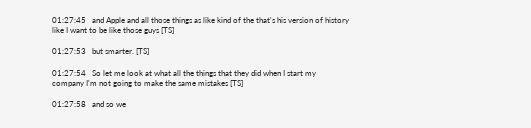01:27:45   and Apple and all those things as like kind of the that's his version of history like I want to be like those guys [TS]

01:27:53   but smarter. [TS]

01:27:54   So let me look at what all the things that they did when I start my company I'm not going to make the same mistakes [TS]

01:27:58   and so we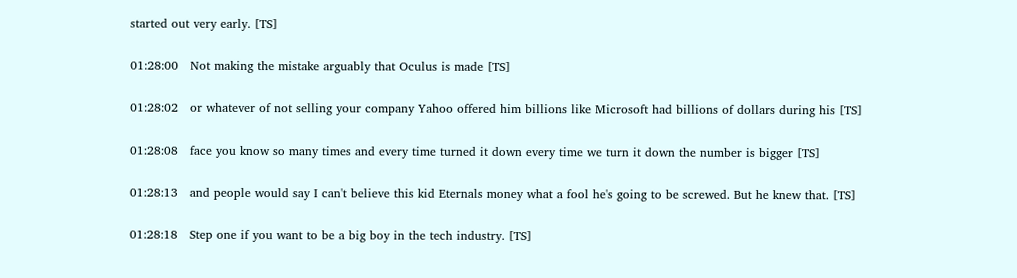started out very early. [TS]

01:28:00   Not making the mistake arguably that Oculus is made [TS]

01:28:02   or whatever of not selling your company Yahoo offered him billions like Microsoft had billions of dollars during his [TS]

01:28:08   face you know so many times and every time turned it down every time we turn it down the number is bigger [TS]

01:28:13   and people would say I can't believe this kid Eternals money what a fool he's going to be screwed. But he knew that. [TS]

01:28:18   Step one if you want to be a big boy in the tech industry. [TS]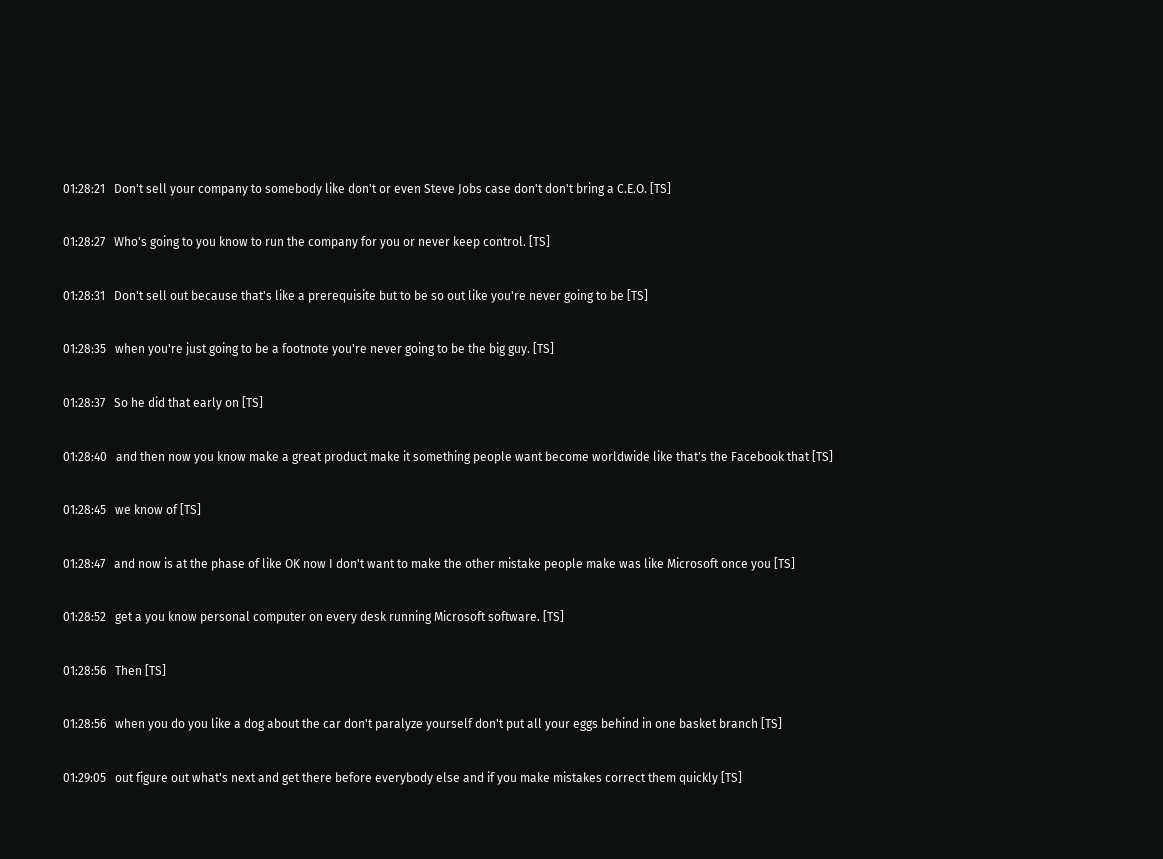01:28:21   Don't sell your company to somebody like don't or even Steve Jobs case don't don't bring a C.E.O. [TS]

01:28:27   Who's going to you know to run the company for you or never keep control. [TS]

01:28:31   Don't sell out because that's like a prerequisite but to be so out like you're never going to be [TS]

01:28:35   when you're just going to be a footnote you're never going to be the big guy. [TS]

01:28:37   So he did that early on [TS]

01:28:40   and then now you know make a great product make it something people want become worldwide like that's the Facebook that [TS]

01:28:45   we know of [TS]

01:28:47   and now is at the phase of like OK now I don't want to make the other mistake people make was like Microsoft once you [TS]

01:28:52   get a you know personal computer on every desk running Microsoft software. [TS]

01:28:56   Then [TS]

01:28:56   when you do you like a dog about the car don't paralyze yourself don't put all your eggs behind in one basket branch [TS]

01:29:05   out figure out what's next and get there before everybody else and if you make mistakes correct them quickly [TS]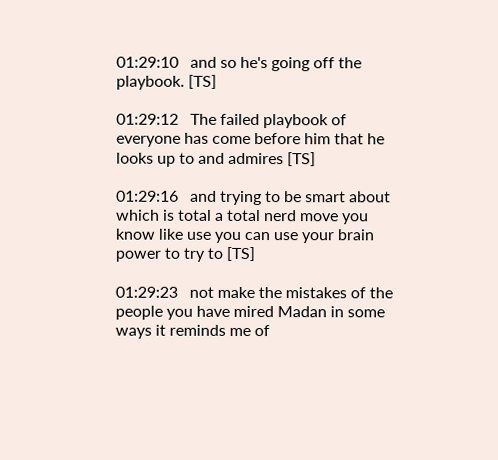01:29:10   and so he's going off the playbook. [TS]

01:29:12   The failed playbook of everyone has come before him that he looks up to and admires [TS]

01:29:16   and trying to be smart about which is total a total nerd move you know like use you can use your brain power to try to [TS]

01:29:23   not make the mistakes of the people you have mired Madan in some ways it reminds me of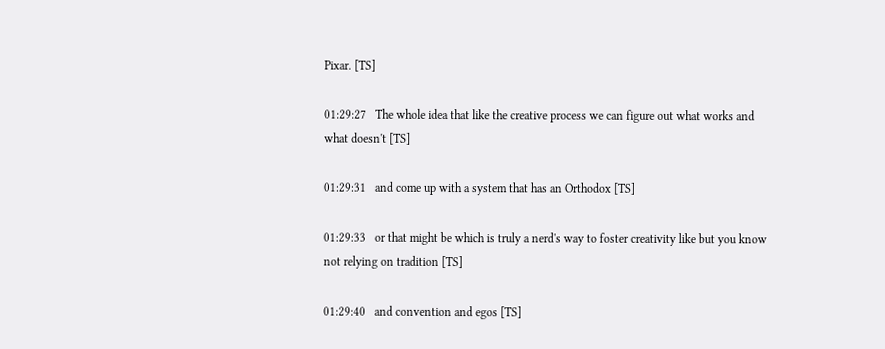Pixar. [TS]

01:29:27   The whole idea that like the creative process we can figure out what works and what doesn't [TS]

01:29:31   and come up with a system that has an Orthodox [TS]

01:29:33   or that might be which is truly a nerd's way to foster creativity like but you know not relying on tradition [TS]

01:29:40   and convention and egos [TS]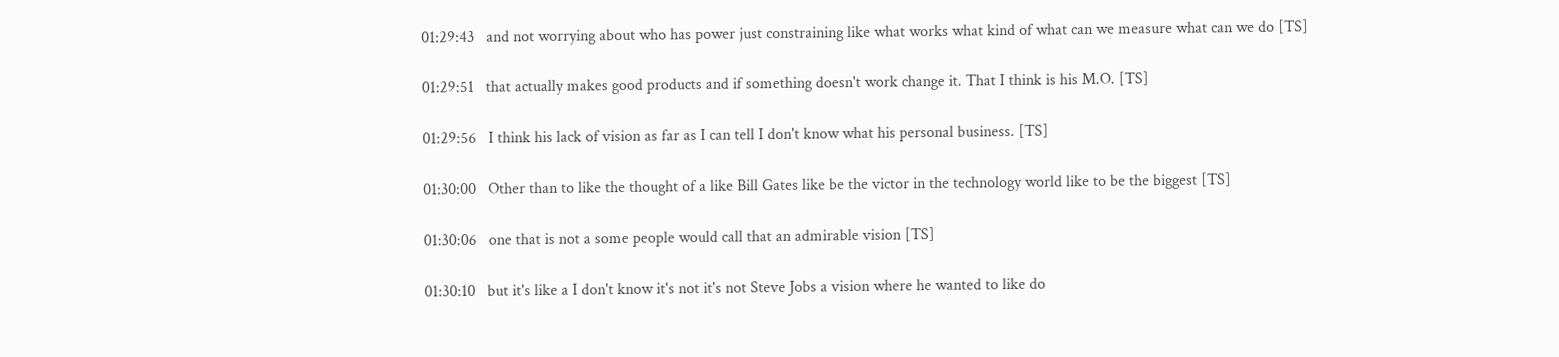01:29:43   and not worrying about who has power just constraining like what works what kind of what can we measure what can we do [TS]

01:29:51   that actually makes good products and if something doesn't work change it. That I think is his M.O. [TS]

01:29:56   I think his lack of vision as far as I can tell I don't know what his personal business. [TS]

01:30:00   Other than to like the thought of a like Bill Gates like be the victor in the technology world like to be the biggest [TS]

01:30:06   one that is not a some people would call that an admirable vision [TS]

01:30:10   but it's like a I don't know it's not it's not Steve Jobs a vision where he wanted to like do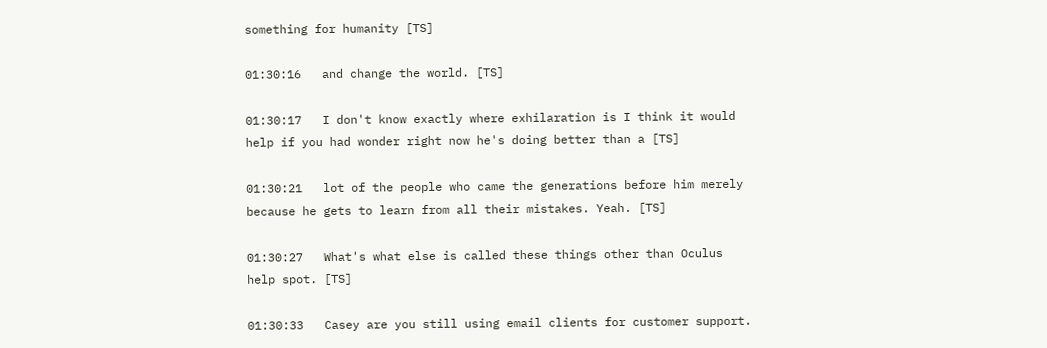something for humanity [TS]

01:30:16   and change the world. [TS]

01:30:17   I don't know exactly where exhilaration is I think it would help if you had wonder right now he's doing better than a [TS]

01:30:21   lot of the people who came the generations before him merely because he gets to learn from all their mistakes. Yeah. [TS]

01:30:27   What's what else is called these things other than Oculus help spot. [TS]

01:30:33   Casey are you still using email clients for customer support.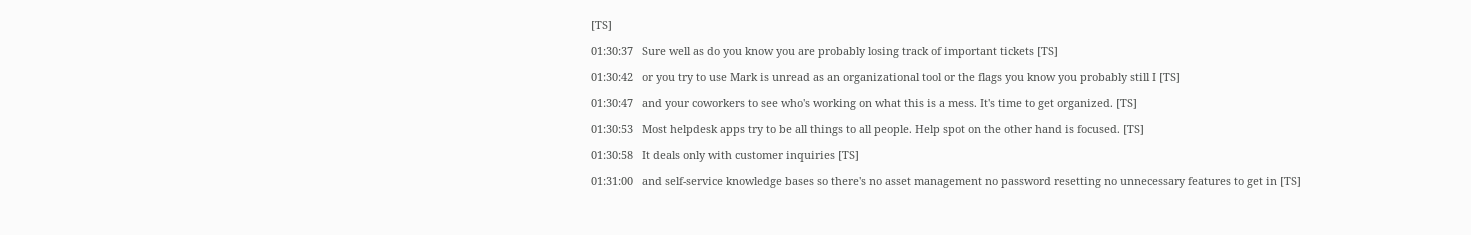[TS]

01:30:37   Sure well as do you know you are probably losing track of important tickets [TS]

01:30:42   or you try to use Mark is unread as an organizational tool or the flags you know you probably still I [TS]

01:30:47   and your coworkers to see who's working on what this is a mess. It's time to get organized. [TS]

01:30:53   Most helpdesk apps try to be all things to all people. Help spot on the other hand is focused. [TS]

01:30:58   It deals only with customer inquiries [TS]

01:31:00   and self-service knowledge bases so there's no asset management no password resetting no unnecessary features to get in [TS]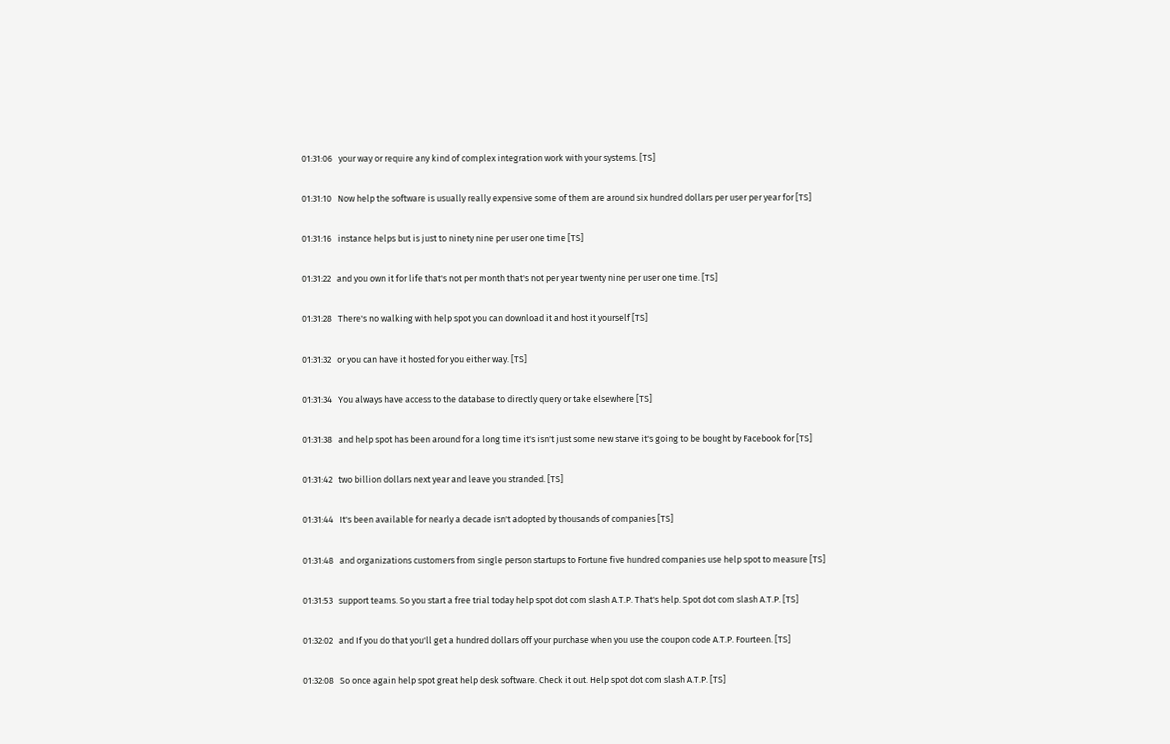01:31:06   your way or require any kind of complex integration work with your systems. [TS]

01:31:10   Now help the software is usually really expensive some of them are around six hundred dollars per user per year for [TS]

01:31:16   instance helps but is just to ninety nine per user one time [TS]

01:31:22   and you own it for life that's not per month that's not per year twenty nine per user one time. [TS]

01:31:28   There's no walking with help spot you can download it and host it yourself [TS]

01:31:32   or you can have it hosted for you either way. [TS]

01:31:34   You always have access to the database to directly query or take elsewhere [TS]

01:31:38   and help spot has been around for a long time it's isn't just some new starve it's going to be bought by Facebook for [TS]

01:31:42   two billion dollars next year and leave you stranded. [TS]

01:31:44   It's been available for nearly a decade isn't adopted by thousands of companies [TS]

01:31:48   and organizations customers from single person startups to Fortune five hundred companies use help spot to measure [TS]

01:31:53   support teams. So you start a free trial today help spot dot com slash A.T.P. That's help. Spot dot com slash A.T.P. [TS]

01:32:02   and If you do that you'll get a hundred dollars off your purchase when you use the coupon code A.T.P. Fourteen. [TS]

01:32:08   So once again help spot great help desk software. Check it out. Help spot dot com slash A.T.P. [TS]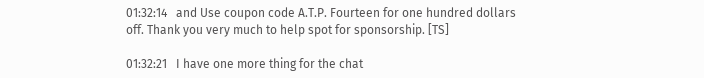01:32:14   and Use coupon code A.T.P. Fourteen for one hundred dollars off. Thank you very much to help spot for sponsorship. [TS]

01:32:21   I have one more thing for the chat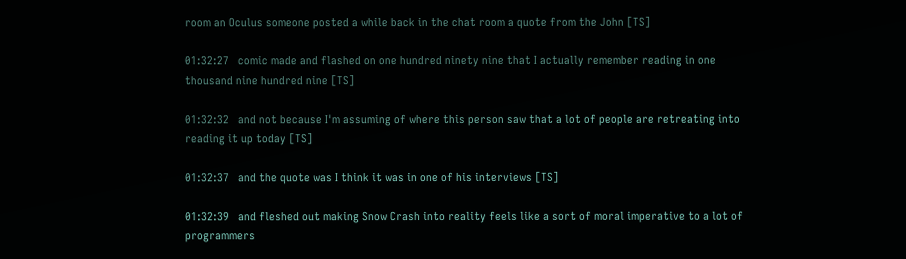room an Oculus someone posted a while back in the chat room a quote from the John [TS]

01:32:27   comic made and flashed on one hundred ninety nine that I actually remember reading in one thousand nine hundred nine [TS]

01:32:32   and not because I'm assuming of where this person saw that a lot of people are retreating into reading it up today [TS]

01:32:37   and the quote was I think it was in one of his interviews [TS]

01:32:39   and fleshed out making Snow Crash into reality feels like a sort of moral imperative to a lot of programmers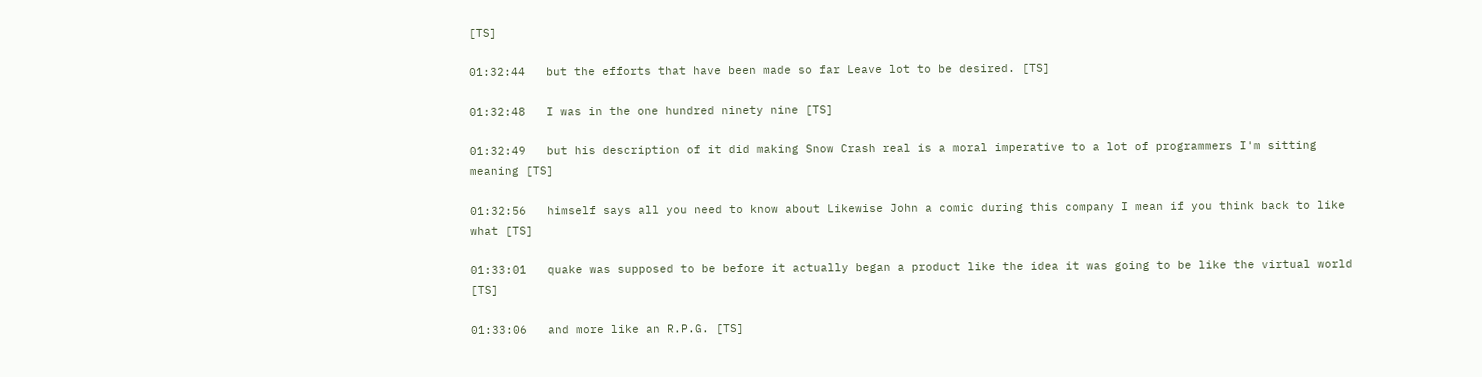[TS]

01:32:44   but the efforts that have been made so far Leave lot to be desired. [TS]

01:32:48   I was in the one hundred ninety nine [TS]

01:32:49   but his description of it did making Snow Crash real is a moral imperative to a lot of programmers I'm sitting meaning [TS]

01:32:56   himself says all you need to know about Likewise John a comic during this company I mean if you think back to like what [TS]

01:33:01   quake was supposed to be before it actually began a product like the idea it was going to be like the virtual world [TS]

01:33:06   and more like an R.P.G. [TS]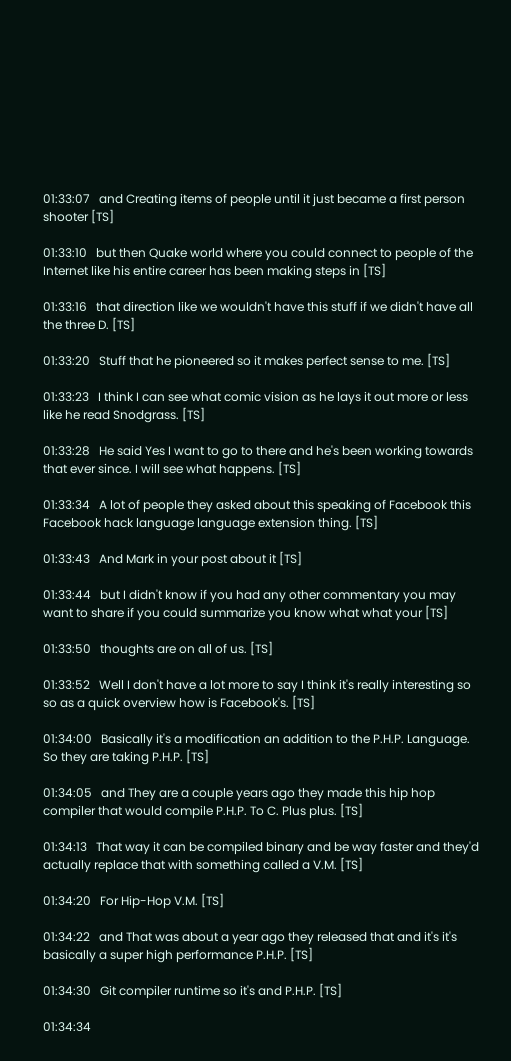01:33:07   and Creating items of people until it just became a first person shooter [TS]

01:33:10   but then Quake world where you could connect to people of the Internet like his entire career has been making steps in [TS]

01:33:16   that direction like we wouldn't have this stuff if we didn't have all the three D. [TS]

01:33:20   Stuff that he pioneered so it makes perfect sense to me. [TS]

01:33:23   I think I can see what comic vision as he lays it out more or less like he read Snodgrass. [TS]

01:33:28   He said Yes I want to go to there and he's been working towards that ever since. I will see what happens. [TS]

01:33:34   A lot of people they asked about this speaking of Facebook this Facebook hack language language extension thing. [TS]

01:33:43   And Mark in your post about it [TS]

01:33:44   but I didn't know if you had any other commentary you may want to share if you could summarize you know what what your [TS]

01:33:50   thoughts are on all of us. [TS]

01:33:52   Well I don't have a lot more to say I think it's really interesting so so as a quick overview how is Facebook's. [TS]

01:34:00   Basically it's a modification an addition to the P.H.P. Language. So they are taking P.H.P. [TS]

01:34:05   and They are a couple years ago they made this hip hop compiler that would compile P.H.P. To C. Plus plus. [TS]

01:34:13   That way it can be compiled binary and be way faster and they'd actually replace that with something called a V.M. [TS]

01:34:20   For Hip-Hop V.M. [TS]

01:34:22   and That was about a year ago they released that and it's it's basically a super high performance P.H.P. [TS]

01:34:30   Git compiler runtime so it's and P.H.P. [TS]

01:34:34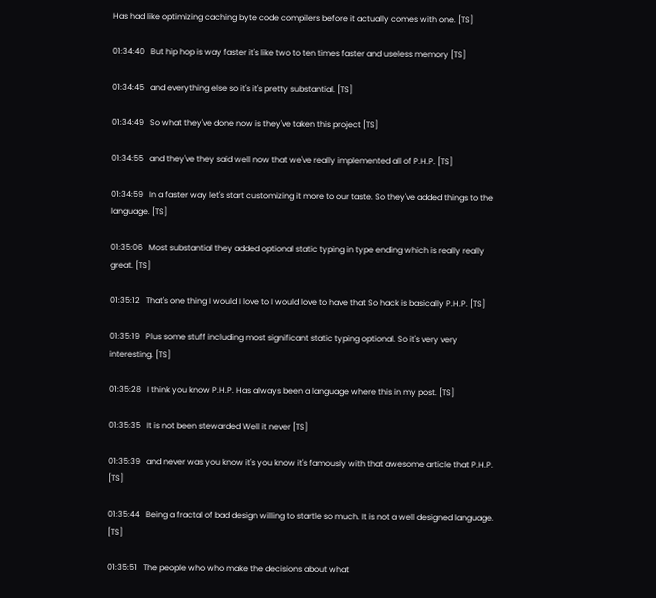Has had like optimizing caching byte code compilers before it actually comes with one. [TS]

01:34:40   But hip hop is way faster it's like two to ten times faster and useless memory [TS]

01:34:45   and everything else so it's it's pretty substantial. [TS]

01:34:49   So what they've done now is they've taken this project [TS]

01:34:55   and they've they said well now that we've really implemented all of P.H.P. [TS]

01:34:59   In a faster way let's start customizing it more to our taste. So they've added things to the language. [TS]

01:35:06   Most substantial they added optional static typing in type ending which is really really great. [TS]

01:35:12   That's one thing I would I love to I would love to have that So hack is basically P.H.P. [TS]

01:35:19   Plus some stuff including most significant static typing optional. So it's very very interesting. [TS]

01:35:28   I think you know P.H.P. Has always been a language where this in my post. [TS]

01:35:35   It is not been stewarded Well it never [TS]

01:35:39   and never was you know it's you know it's famously with that awesome article that P.H.P. [TS]

01:35:44   Being a fractal of bad design willing to startle so much. It is not a well designed language. [TS]

01:35:51   The people who who make the decisions about what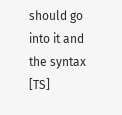should go into it and the syntax [TS]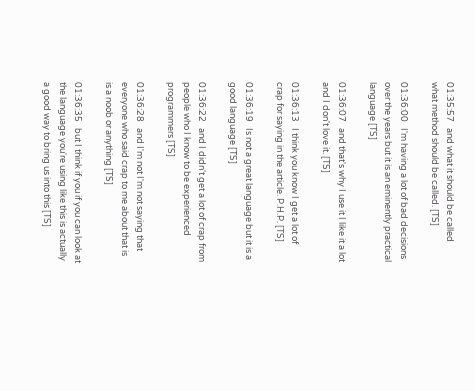01:35:57   and what it should be called what method should be called. [TS]

01:36:00   I'm having a lot of bad decisions over the years but it is an eminently practical language [TS]

01:36:07   and that's why I use it I like it a lot and I don't love it. [TS]

01:36:13   I think you know I get a lot of crap for saying in the article. P.H.P. [TS]

01:36:19   Is not a great language but it is a good language [TS]

01:36:22   and I didn't get a lot of crap from people who I know to be experienced programmers [TS]

01:36:28   and I'm not I'm not saying that everyone who said crap to me about that is is a noob or anything [TS]

01:36:35   but I think if you if you can look at the language you're using like this is actually a good way to bring us into this [TS]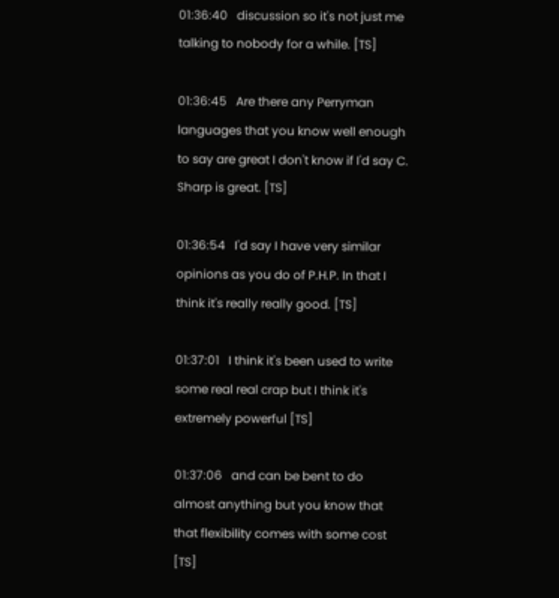01:36:40   discussion so it's not just me talking to nobody for a while. [TS]

01:36:45   Are there any Perryman languages that you know well enough to say are great I don't know if I'd say C. Sharp is great. [TS]

01:36:54   I'd say I have very similar opinions as you do of P.H.P. In that I think it's really really good. [TS]

01:37:01   I think it's been used to write some real real crap but I think it's extremely powerful [TS]

01:37:06   and can be bent to do almost anything but you know that that flexibility comes with some cost [TS]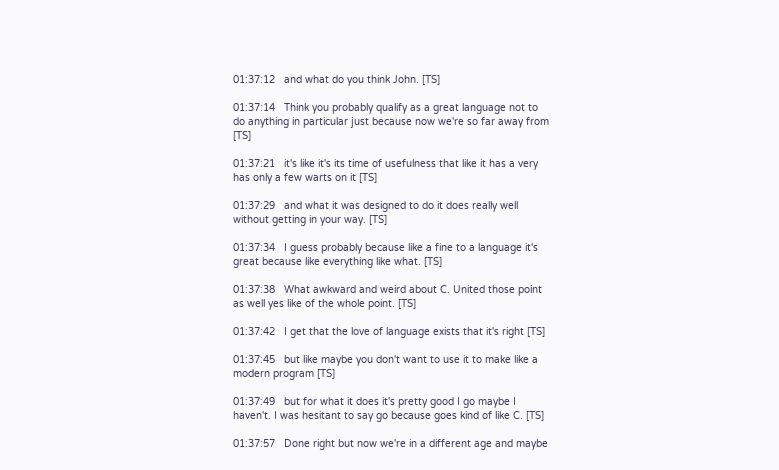01:37:12   and what do you think John. [TS]

01:37:14   Think you probably qualify as a great language not to do anything in particular just because now we're so far away from [TS]

01:37:21   it's like it's its time of usefulness that like it has a very has only a few warts on it [TS]

01:37:29   and what it was designed to do it does really well without getting in your way. [TS]

01:37:34   I guess probably because like a fine to a language it's great because like everything like what. [TS]

01:37:38   What awkward and weird about C. United those point as well yes like of the whole point. [TS]

01:37:42   I get that the love of language exists that it's right [TS]

01:37:45   but like maybe you don't want to use it to make like a modern program [TS]

01:37:49   but for what it does it's pretty good I go maybe I haven't. I was hesitant to say go because goes kind of like C. [TS]

01:37:57   Done right but now we're in a different age and maybe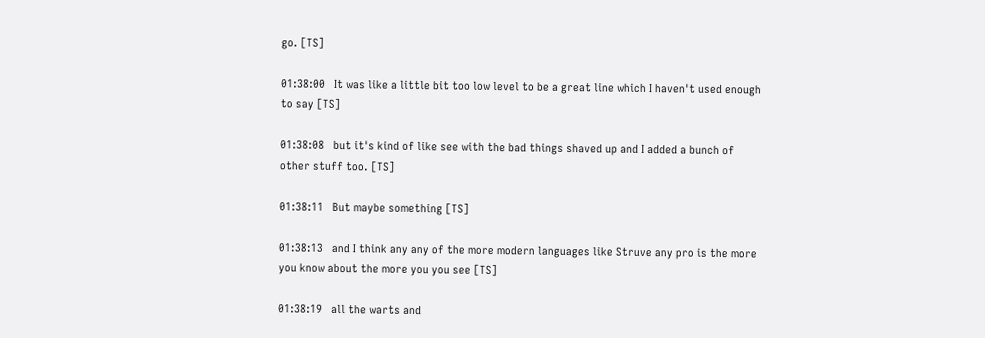go. [TS]

01:38:00   It was like a little bit too low level to be a great line which I haven't used enough to say [TS]

01:38:08   but it's kind of like see with the bad things shaved up and I added a bunch of other stuff too. [TS]

01:38:11   But maybe something [TS]

01:38:13   and I think any any of the more modern languages like Struve any pro is the more you know about the more you you see [TS]

01:38:19   all the warts and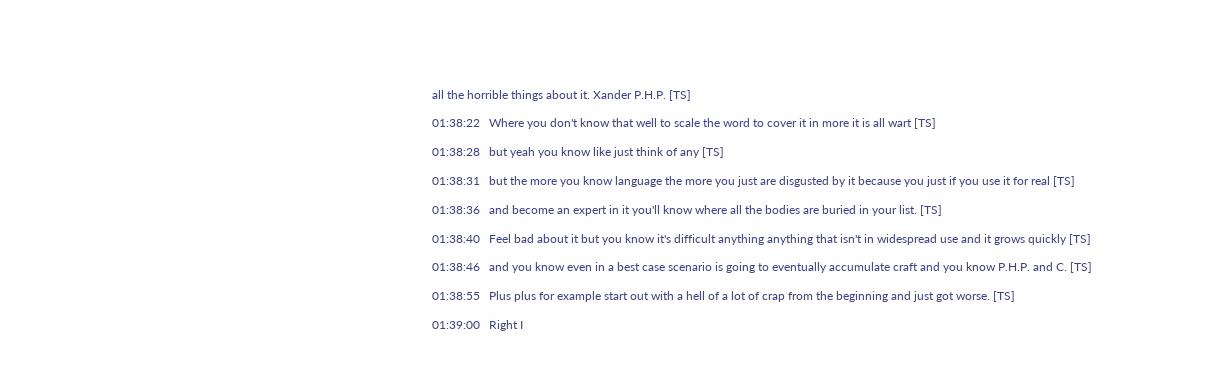all the horrible things about it. Xander P.H.P. [TS]

01:38:22   Where you don't know that well to scale the word to cover it in more it is all wart [TS]

01:38:28   but yeah you know like just think of any [TS]

01:38:31   but the more you know language the more you just are disgusted by it because you just if you use it for real [TS]

01:38:36   and become an expert in it you'll know where all the bodies are buried in your list. [TS]

01:38:40   Feel bad about it but you know it's difficult anything anything that isn't in widespread use and it grows quickly [TS]

01:38:46   and you know even in a best case scenario is going to eventually accumulate craft and you know P.H.P. and C. [TS]

01:38:55   Plus plus for example start out with a hell of a lot of crap from the beginning and just got worse. [TS]

01:39:00   Right I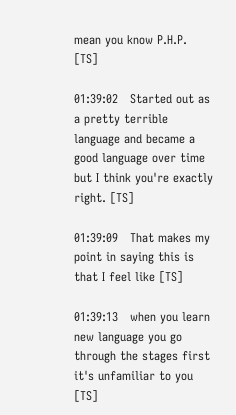mean you know P.H.P. [TS]

01:39:02   Started out as a pretty terrible language and became a good language over time but I think you're exactly right. [TS]

01:39:09   That makes my point in saying this is that I feel like [TS]

01:39:13   when you learn new language you go through the stages first it's unfamiliar to you [TS]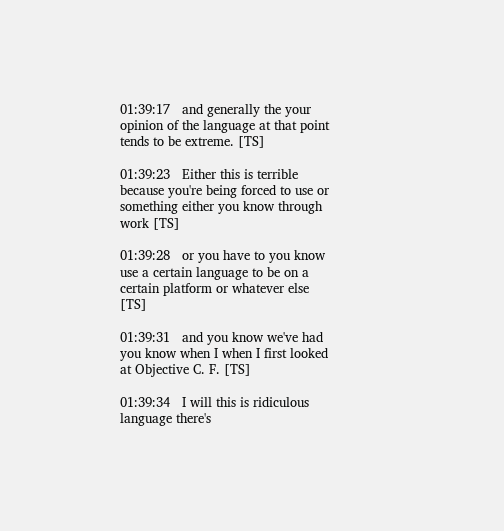01:39:17   and generally the your opinion of the language at that point tends to be extreme. [TS]

01:39:23   Either this is terrible because you're being forced to use or something either you know through work [TS]

01:39:28   or you have to you know use a certain language to be on a certain platform or whatever else [TS]

01:39:31   and you know we've had you know when I when I first looked at Objective C. F. [TS]

01:39:34   I will this is ridiculous language there's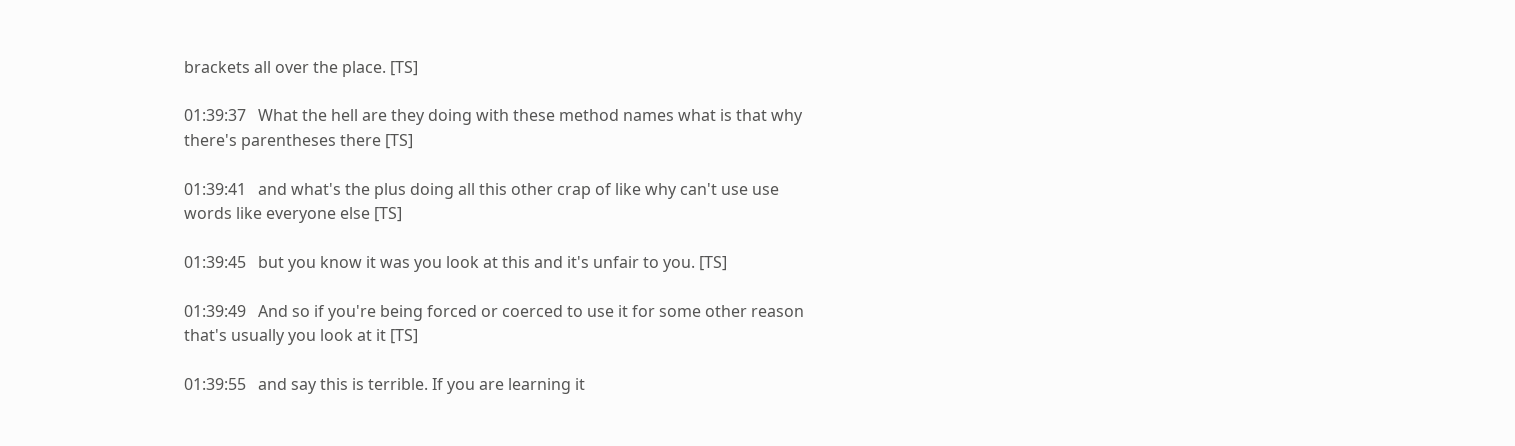brackets all over the place. [TS]

01:39:37   What the hell are they doing with these method names what is that why there's parentheses there [TS]

01:39:41   and what's the plus doing all this other crap of like why can't use use words like everyone else [TS]

01:39:45   but you know it was you look at this and it's unfair to you. [TS]

01:39:49   And so if you're being forced or coerced to use it for some other reason that's usually you look at it [TS]

01:39:55   and say this is terrible. If you are learning it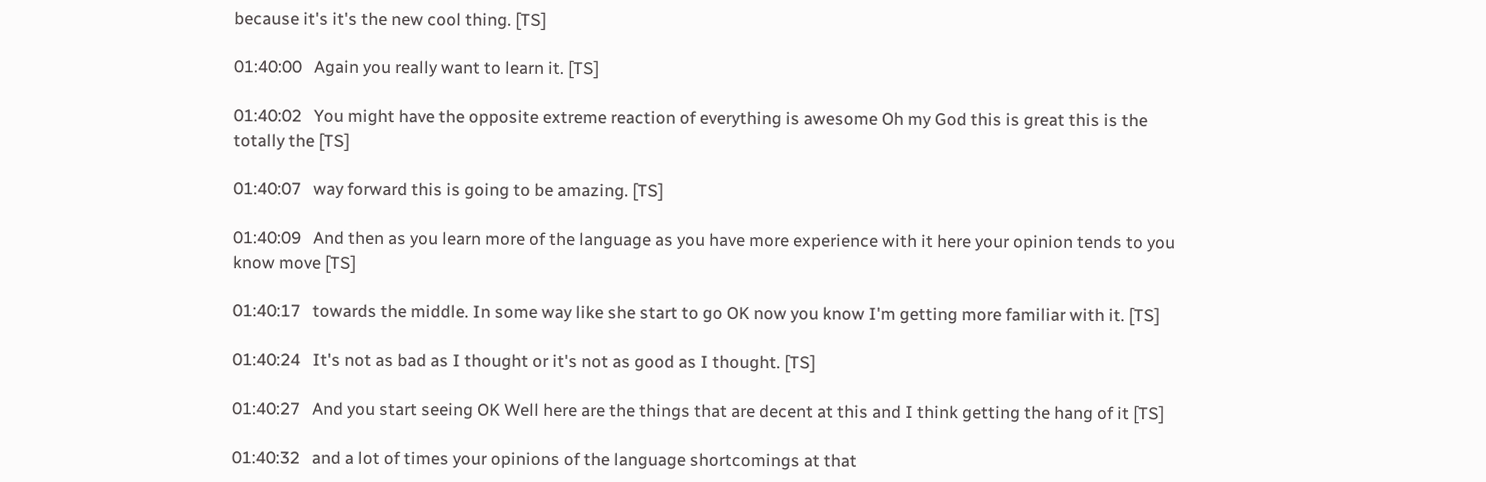because it's it's the new cool thing. [TS]

01:40:00   Again you really want to learn it. [TS]

01:40:02   You might have the opposite extreme reaction of everything is awesome Oh my God this is great this is the totally the [TS]

01:40:07   way forward this is going to be amazing. [TS]

01:40:09   And then as you learn more of the language as you have more experience with it here your opinion tends to you know move [TS]

01:40:17   towards the middle. In some way like she start to go OK now you know I'm getting more familiar with it. [TS]

01:40:24   It's not as bad as I thought or it's not as good as I thought. [TS]

01:40:27   And you start seeing OK Well here are the things that are decent at this and I think getting the hang of it [TS]

01:40:32   and a lot of times your opinions of the language shortcomings at that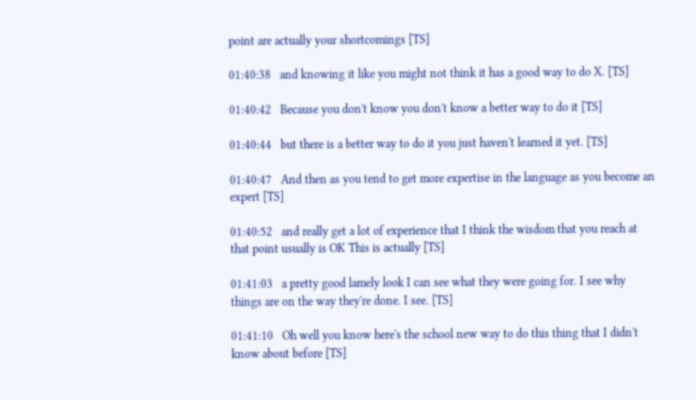point are actually your shortcomings [TS]

01:40:38   and knowing it like you might not think it has a good way to do X. [TS]

01:40:42   Because you don't know you don't know a better way to do it [TS]

01:40:44   but there is a better way to do it you just haven't learned it yet. [TS]

01:40:47   And then as you tend to get more expertise in the language as you become an expert [TS]

01:40:52   and really get a lot of experience that I think the wisdom that you reach at that point usually is OK This is actually [TS]

01:41:03   a pretty good lamely look I can see what they were going for. I see why things are on the way they're done. I see. [TS]

01:41:10   Oh well you know here's the school new way to do this thing that I didn't know about before [TS]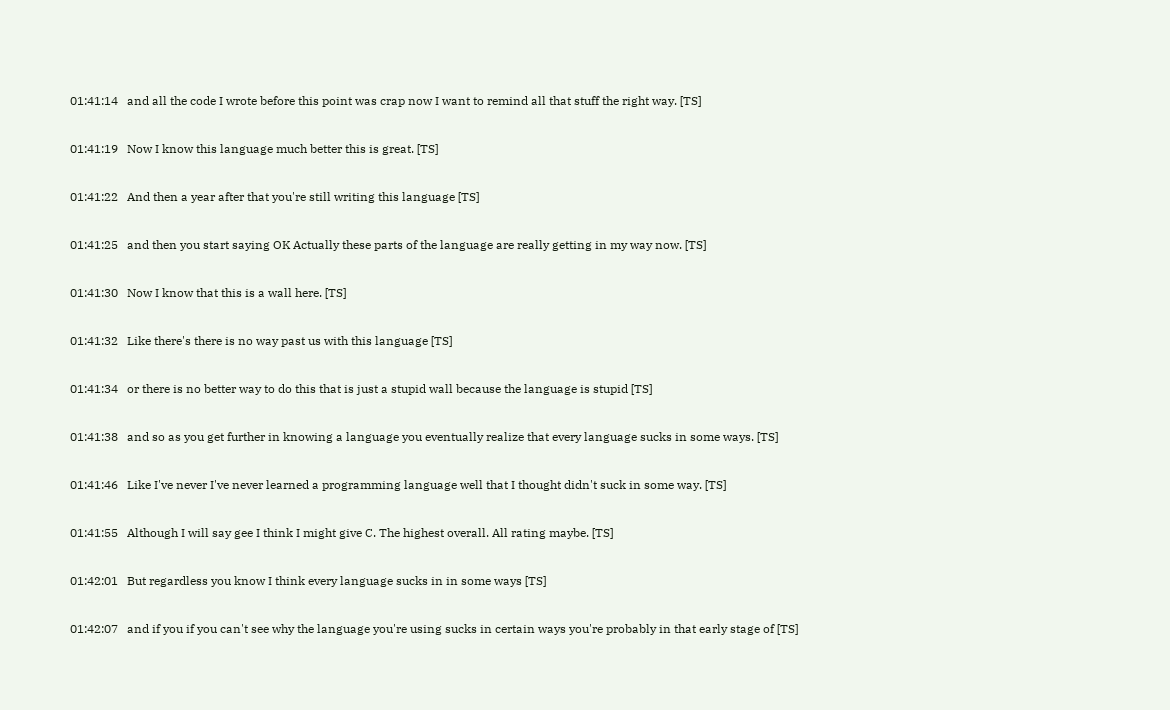01:41:14   and all the code I wrote before this point was crap now I want to remind all that stuff the right way. [TS]

01:41:19   Now I know this language much better this is great. [TS]

01:41:22   And then a year after that you're still writing this language [TS]

01:41:25   and then you start saying OK Actually these parts of the language are really getting in my way now. [TS]

01:41:30   Now I know that this is a wall here. [TS]

01:41:32   Like there's there is no way past us with this language [TS]

01:41:34   or there is no better way to do this that is just a stupid wall because the language is stupid [TS]

01:41:38   and so as you get further in knowing a language you eventually realize that every language sucks in some ways. [TS]

01:41:46   Like I've never I've never learned a programming language well that I thought didn't suck in some way. [TS]

01:41:55   Although I will say gee I think I might give C. The highest overall. All rating maybe. [TS]

01:42:01   But regardless you know I think every language sucks in in some ways [TS]

01:42:07   and if you if you can't see why the language you're using sucks in certain ways you're probably in that early stage of [TS]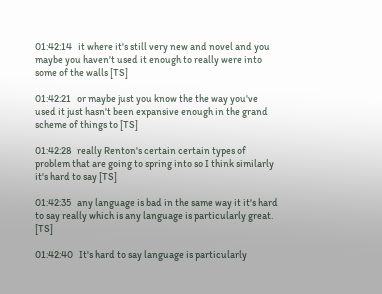01:42:14   it where it's still very new and novel and you maybe you haven't used it enough to really were into some of the walls [TS]

01:42:21   or maybe just you know the the way you've used it just hasn't been expansive enough in the grand scheme of things to [TS]

01:42:28   really Renton's certain certain types of problem that are going to spring into so I think similarly it's hard to say [TS]

01:42:35   any language is bad in the same way it it's hard to say really which is any language is particularly great. [TS]

01:42:40   It's hard to say language is particularly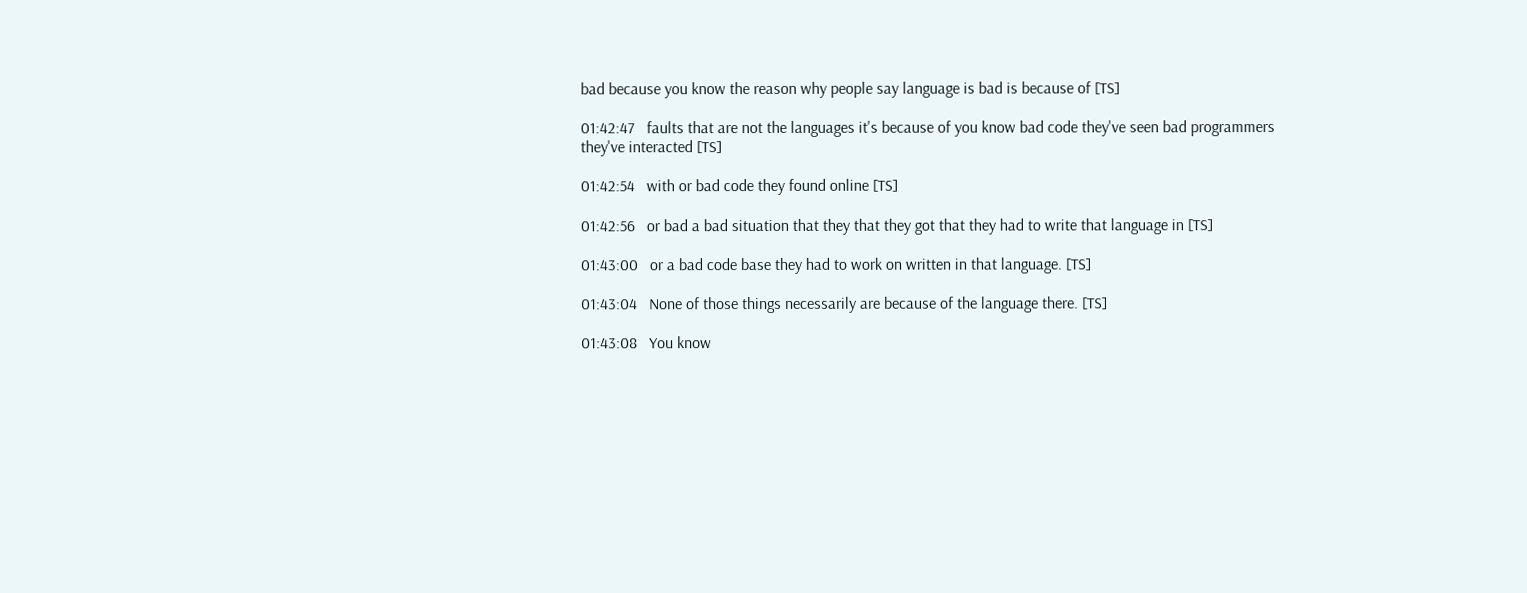bad because you know the reason why people say language is bad is because of [TS]

01:42:47   faults that are not the languages it's because of you know bad code they've seen bad programmers they've interacted [TS]

01:42:54   with or bad code they found online [TS]

01:42:56   or bad a bad situation that they that they got that they had to write that language in [TS]

01:43:00   or a bad code base they had to work on written in that language. [TS]

01:43:04   None of those things necessarily are because of the language there. [TS]

01:43:08   You know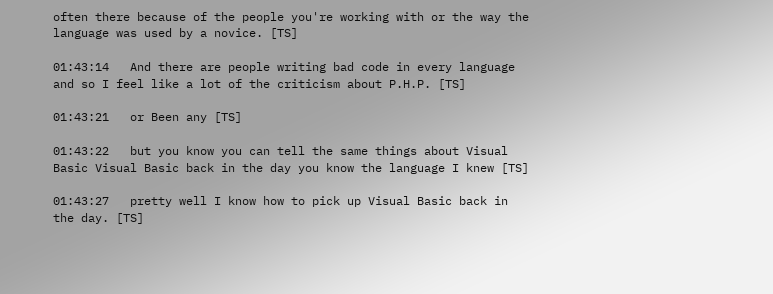often there because of the people you're working with or the way the language was used by a novice. [TS]

01:43:14   And there are people writing bad code in every language and so I feel like a lot of the criticism about P.H.P. [TS]

01:43:21   or Been any [TS]

01:43:22   but you know you can tell the same things about Visual Basic Visual Basic back in the day you know the language I knew [TS]

01:43:27   pretty well I know how to pick up Visual Basic back in the day. [TS]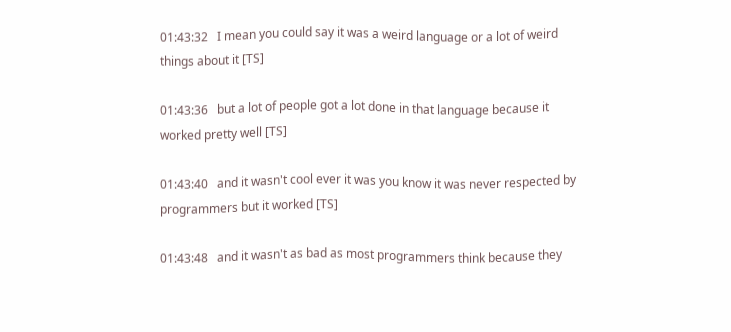01:43:32   I mean you could say it was a weird language or a lot of weird things about it [TS]

01:43:36   but a lot of people got a lot done in that language because it worked pretty well [TS]

01:43:40   and it wasn't cool ever it was you know it was never respected by programmers but it worked [TS]

01:43:48   and it wasn't as bad as most programmers think because they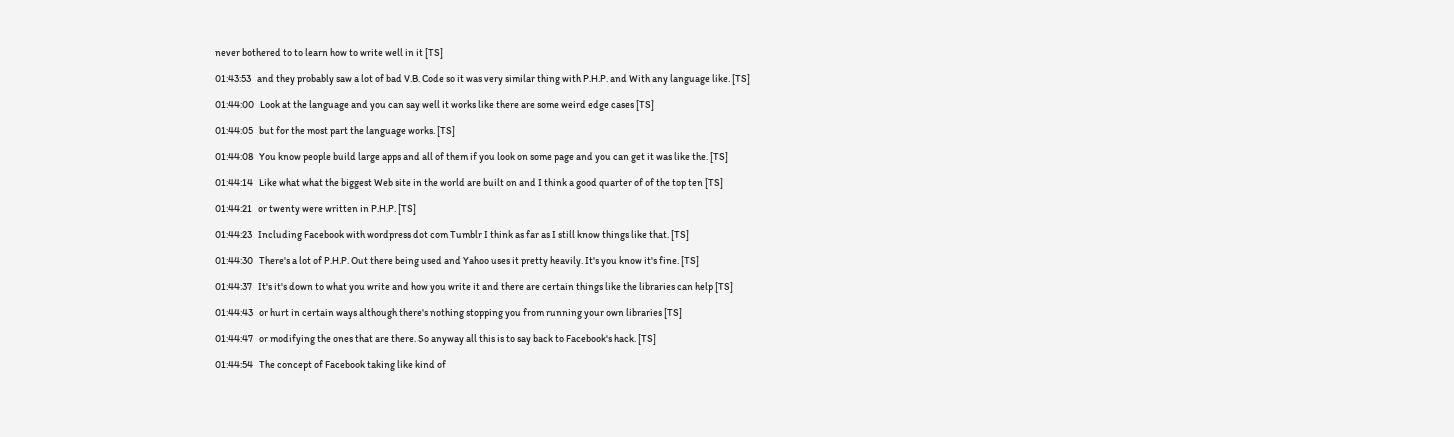never bothered to to learn how to write well in it [TS]

01:43:53   and they probably saw a lot of bad V.B. Code so it was very similar thing with P.H.P. and With any language like. [TS]

01:44:00   Look at the language and you can say well it works like there are some weird edge cases [TS]

01:44:05   but for the most part the language works. [TS]

01:44:08   You know people build large apps and all of them if you look on some page and you can get it was like the. [TS]

01:44:14   Like what what the biggest Web site in the world are built on and I think a good quarter of of the top ten [TS]

01:44:21   or twenty were written in P.H.P. [TS]

01:44:23   Including Facebook with wordpress dot com Tumblr I think as far as I still know things like that. [TS]

01:44:30   There's a lot of P.H.P. Out there being used and Yahoo uses it pretty heavily. It's you know it's fine. [TS]

01:44:37   It's it's down to what you write and how you write it and there are certain things like the libraries can help [TS]

01:44:43   or hurt in certain ways although there's nothing stopping you from running your own libraries [TS]

01:44:47   or modifying the ones that are there. So anyway all this is to say back to Facebook's hack. [TS]

01:44:54   The concept of Facebook taking like kind of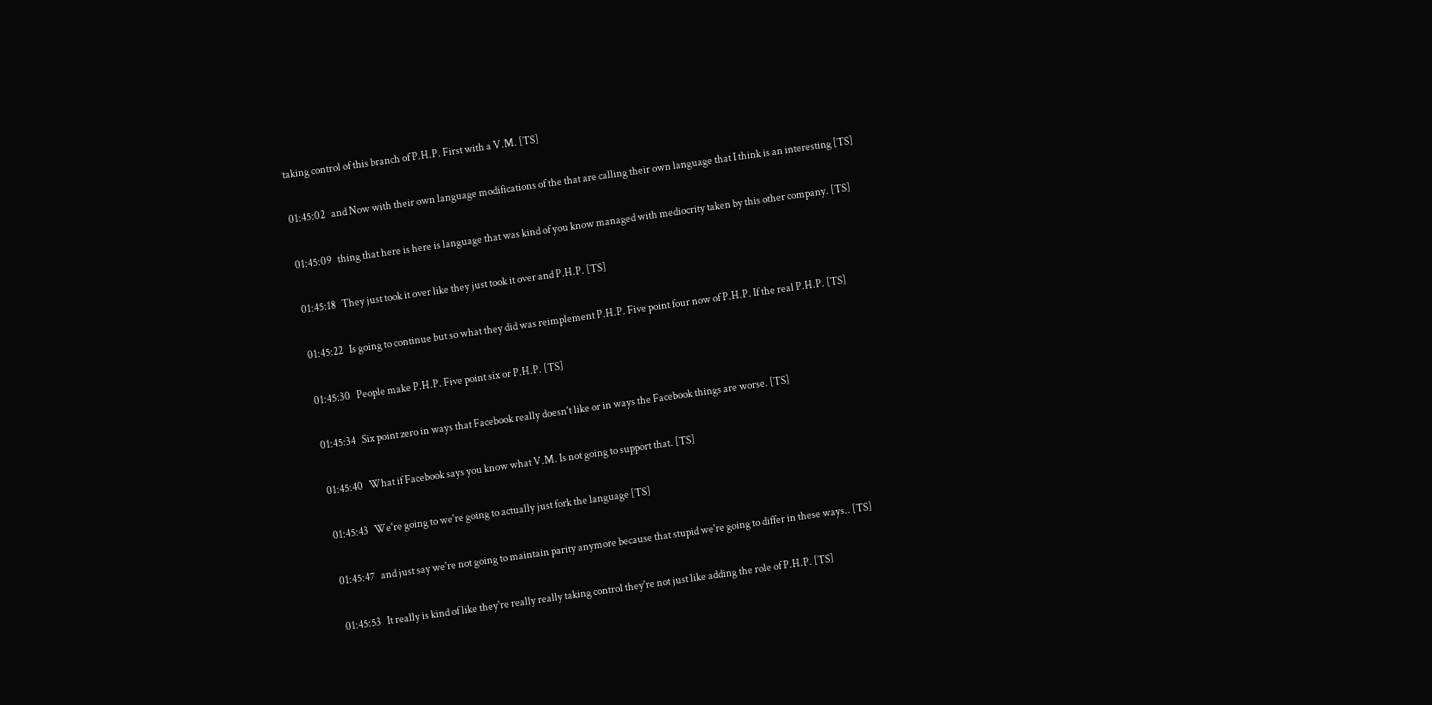taking control of this branch of P.H.P. First with a V.M. [TS]

01:45:02   and Now with their own language modifications of the that are calling their own language that I think is an interesting [TS]

01:45:09   thing that here is here is language that was kind of you know managed with mediocrity taken by this other company. [TS]

01:45:18   They just took it over like they just took it over and P.H.P. [TS]

01:45:22   Is going to continue but so what they did was reimplement P.H.P. Five point four now of P.H.P. If the real P.H.P. [TS]

01:45:30   People make P.H.P. Five point six or P.H.P. [TS]

01:45:34   Six point zero in ways that Facebook really doesn't like or in ways the Facebook things are worse. [TS]

01:45:40   What if Facebook says you know what V.M. Is not going to support that. [TS]

01:45:43   We're going to we're going to actually just fork the language [TS]

01:45:47   and just say we're not going to maintain parity anymore because that stupid we're going to differ in these ways.. [TS]

01:45:53   It really is kind of like they're really really taking control they're not just like adding the role of P.H.P. [TS]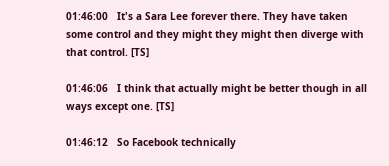01:46:00   It's a Sara Lee forever there. They have taken some control and they might they might then diverge with that control. [TS]

01:46:06   I think that actually might be better though in all ways except one. [TS]

01:46:12   So Facebook technically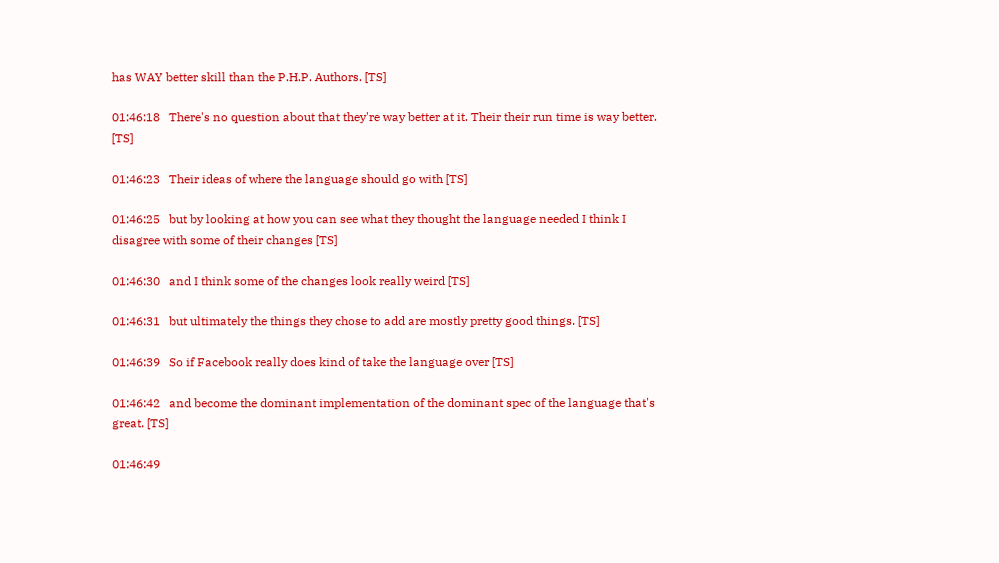has WAY better skill than the P.H.P. Authors. [TS]

01:46:18   There's no question about that they're way better at it. Their their run time is way better. [TS]

01:46:23   Their ideas of where the language should go with [TS]

01:46:25   but by looking at how you can see what they thought the language needed I think I disagree with some of their changes [TS]

01:46:30   and I think some of the changes look really weird [TS]

01:46:31   but ultimately the things they chose to add are mostly pretty good things. [TS]

01:46:39   So if Facebook really does kind of take the language over [TS]

01:46:42   and become the dominant implementation of the dominant spec of the language that's great. [TS]

01:46:49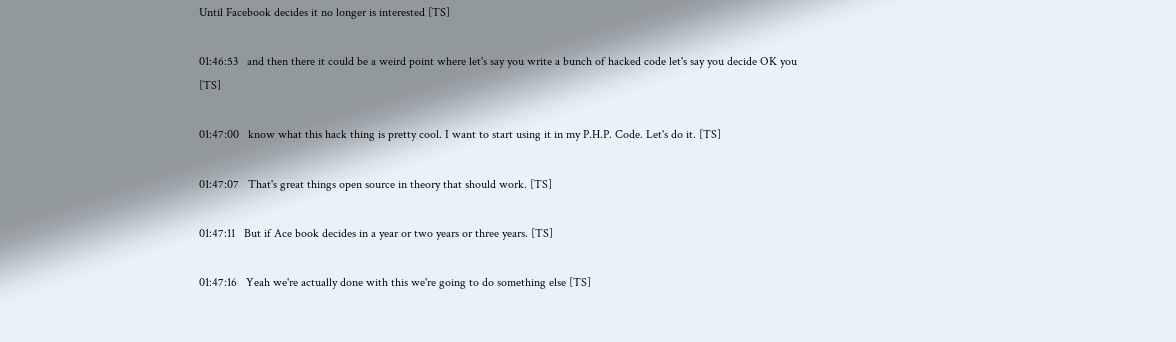Until Facebook decides it no longer is interested [TS]

01:46:53   and then there it could be a weird point where let's say you write a bunch of hacked code let's say you decide OK you [TS]

01:47:00   know what this hack thing is pretty cool. I want to start using it in my P.H.P. Code. Let's do it. [TS]

01:47:07   That's great things open source in theory that should work. [TS]

01:47:11   But if Ace book decides in a year or two years or three years. [TS]

01:47:16   Yeah we're actually done with this we're going to do something else [TS]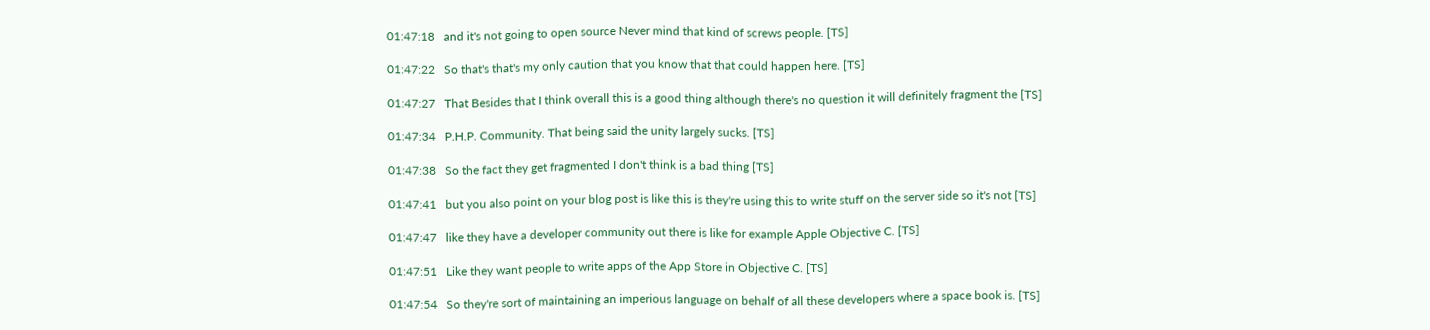01:47:18   and it's not going to open source Never mind that kind of screws people. [TS]

01:47:22   So that's that's my only caution that you know that that could happen here. [TS]

01:47:27   That Besides that I think overall this is a good thing although there's no question it will definitely fragment the [TS]

01:47:34   P.H.P. Community. That being said the unity largely sucks. [TS]

01:47:38   So the fact they get fragmented I don't think is a bad thing [TS]

01:47:41   but you also point on your blog post is like this is they're using this to write stuff on the server side so it's not [TS]

01:47:47   like they have a developer community out there is like for example Apple Objective C. [TS]

01:47:51   Like they want people to write apps of the App Store in Objective C. [TS]

01:47:54   So they're sort of maintaining an imperious language on behalf of all these developers where a space book is. [TS]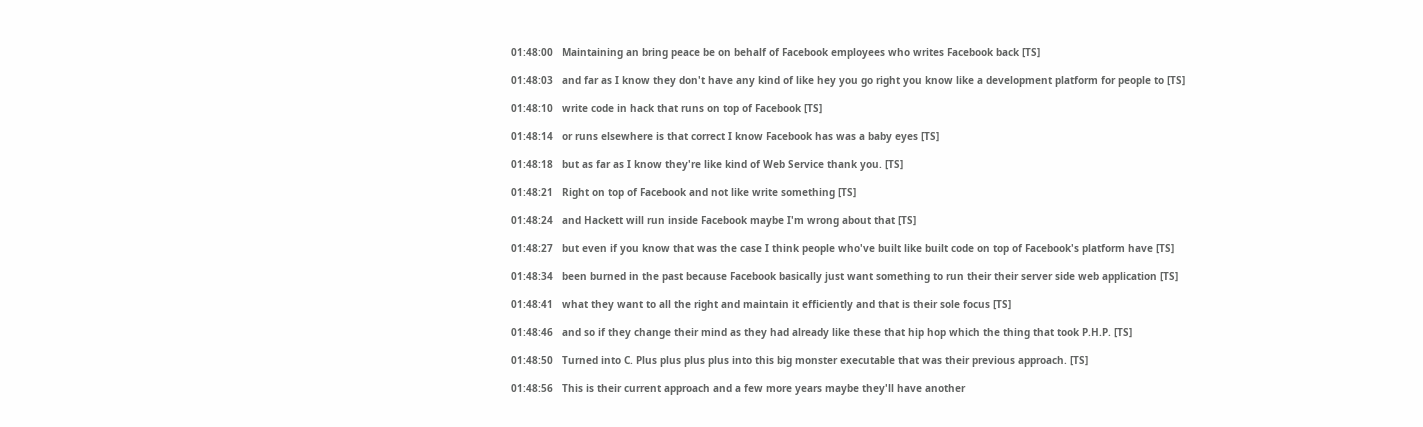01:48:00   Maintaining an bring peace be on behalf of Facebook employees who writes Facebook back [TS]

01:48:03   and far as I know they don't have any kind of like hey you go right you know like a development platform for people to [TS]

01:48:10   write code in hack that runs on top of Facebook [TS]

01:48:14   or runs elsewhere is that correct I know Facebook has was a baby eyes [TS]

01:48:18   but as far as I know they're like kind of Web Service thank you. [TS]

01:48:21   Right on top of Facebook and not like write something [TS]

01:48:24   and Hackett will run inside Facebook maybe I'm wrong about that [TS]

01:48:27   but even if you know that was the case I think people who've built like built code on top of Facebook's platform have [TS]

01:48:34   been burned in the past because Facebook basically just want something to run their their server side web application [TS]

01:48:41   what they want to all the right and maintain it efficiently and that is their sole focus [TS]

01:48:46   and so if they change their mind as they had already like these that hip hop which the thing that took P.H.P. [TS]

01:48:50   Turned into C. Plus plus plus plus into this big monster executable that was their previous approach. [TS]

01:48:56   This is their current approach and a few more years maybe they'll have another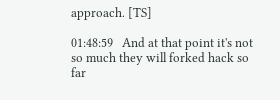approach. [TS]

01:48:59   And at that point it's not so much they will forked hack so far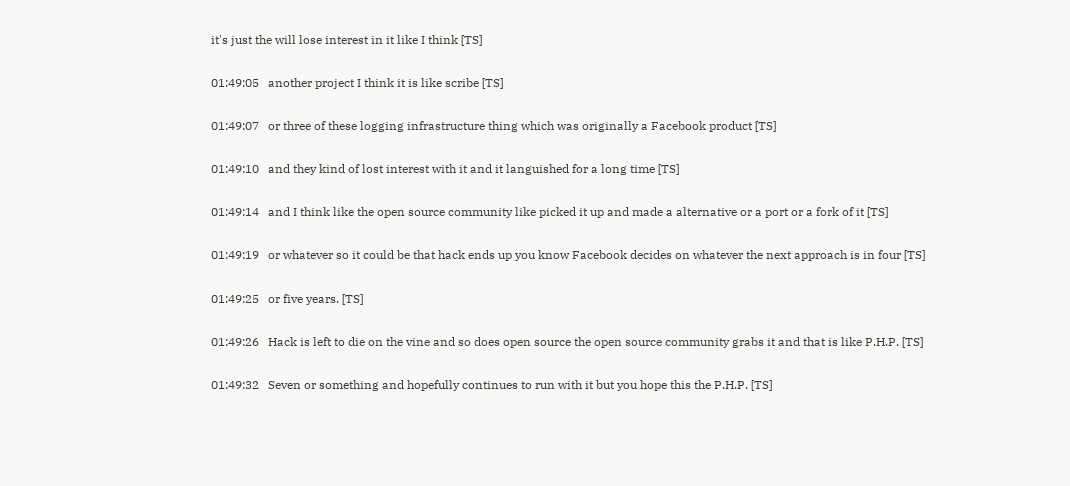it's just the will lose interest in it like I think [TS]

01:49:05   another project I think it is like scribe [TS]

01:49:07   or three of these logging infrastructure thing which was originally a Facebook product [TS]

01:49:10   and they kind of lost interest with it and it languished for a long time [TS]

01:49:14   and I think like the open source community like picked it up and made a alternative or a port or a fork of it [TS]

01:49:19   or whatever so it could be that hack ends up you know Facebook decides on whatever the next approach is in four [TS]

01:49:25   or five years. [TS]

01:49:26   Hack is left to die on the vine and so does open source the open source community grabs it and that is like P.H.P. [TS]

01:49:32   Seven or something and hopefully continues to run with it but you hope this the P.H.P. [TS]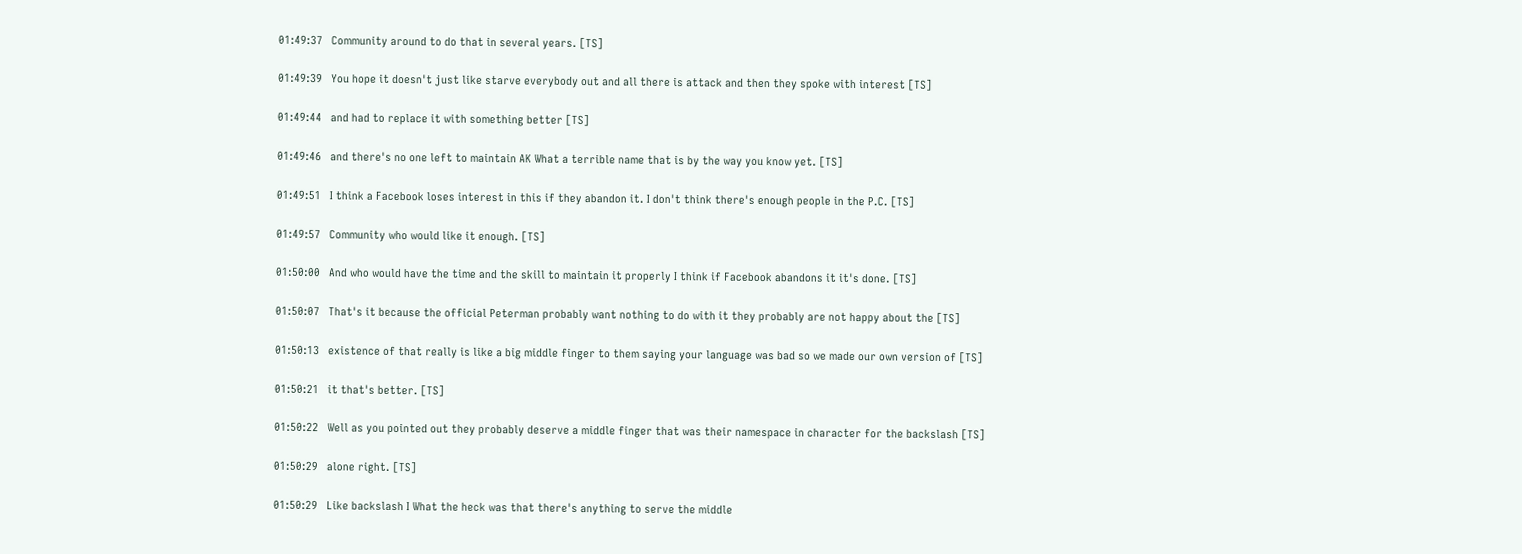01:49:37   Community around to do that in several years. [TS]

01:49:39   You hope it doesn't just like starve everybody out and all there is attack and then they spoke with interest [TS]

01:49:44   and had to replace it with something better [TS]

01:49:46   and there's no one left to maintain AK What a terrible name that is by the way you know yet. [TS]

01:49:51   I think a Facebook loses interest in this if they abandon it. I don't think there's enough people in the P.C. [TS]

01:49:57   Community who would like it enough. [TS]

01:50:00   And who would have the time and the skill to maintain it properly I think if Facebook abandons it it's done. [TS]

01:50:07   That's it because the official Peterman probably want nothing to do with it they probably are not happy about the [TS]

01:50:13   existence of that really is like a big middle finger to them saying your language was bad so we made our own version of [TS]

01:50:21   it that's better. [TS]

01:50:22   Well as you pointed out they probably deserve a middle finger that was their namespace in character for the backslash [TS]

01:50:29   alone right. [TS]

01:50:29   Like backslash I What the heck was that there's anything to serve the middle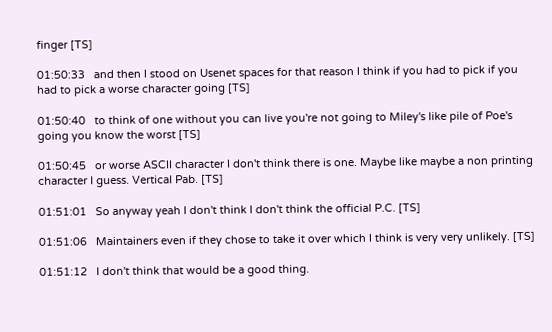finger [TS]

01:50:33   and then I stood on Usenet spaces for that reason I think if you had to pick if you had to pick a worse character going [TS]

01:50:40   to think of one without you can live you're not going to Miley's like pile of Poe's going you know the worst [TS]

01:50:45   or worse ASCII character I don't think there is one. Maybe like maybe a non printing character I guess. Vertical Pab. [TS]

01:51:01   So anyway yeah I don't think I don't think the official P.C. [TS]

01:51:06   Maintainers even if they chose to take it over which I think is very very unlikely. [TS]

01:51:12   I don't think that would be a good thing.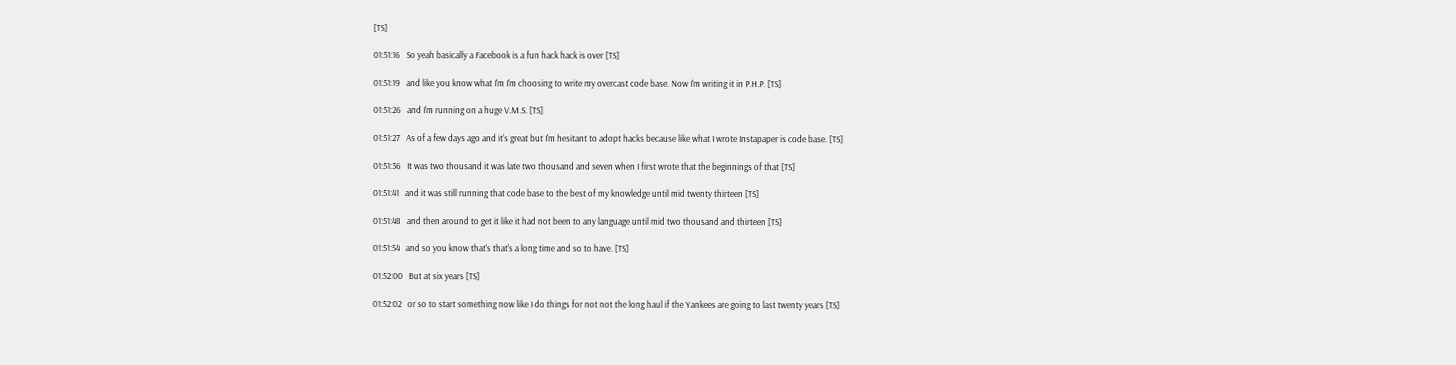[TS]

01:51:16   So yeah basically a Facebook is a fun hack hack is over [TS]

01:51:19   and like you know what I'm I'm choosing to write my overcast code base. Now I'm writing it in P.H.P. [TS]

01:51:26   and I'm running on a huge V.M.S. [TS]

01:51:27   As of a few days ago and it's great but I'm hesitant to adopt hacks because like what I wrote Instapaper is code base. [TS]

01:51:36   It was two thousand it was late two thousand and seven when I first wrote that the beginnings of that [TS]

01:51:41   and it was still running that code base to the best of my knowledge until mid twenty thirteen [TS]

01:51:48   and then around to get it like it had not been to any language until mid two thousand and thirteen [TS]

01:51:54   and so you know that's that's a long time and so to have. [TS]

01:52:00   But at six years [TS]

01:52:02   or so to start something now like I do things for not not the long haul if the Yankees are going to last twenty years [TS]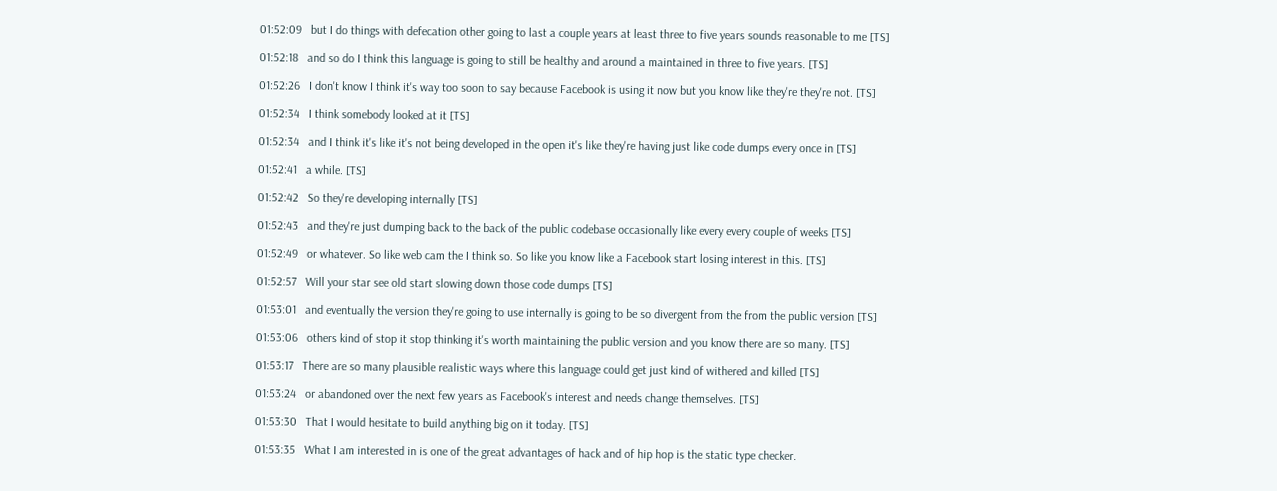01:52:09   but I do things with defecation other going to last a couple years at least three to five years sounds reasonable to me [TS]

01:52:18   and so do I think this language is going to still be healthy and around a maintained in three to five years. [TS]

01:52:26   I don't know I think it's way too soon to say because Facebook is using it now but you know like they're they're not. [TS]

01:52:34   I think somebody looked at it [TS]

01:52:34   and I think it's like it's not being developed in the open it's like they're having just like code dumps every once in [TS]

01:52:41   a while. [TS]

01:52:42   So they're developing internally [TS]

01:52:43   and they're just dumping back to the back of the public codebase occasionally like every every couple of weeks [TS]

01:52:49   or whatever. So like web cam the I think so. So like you know like a Facebook start losing interest in this. [TS]

01:52:57   Will your star see old start slowing down those code dumps [TS]

01:53:01   and eventually the version they're going to use internally is going to be so divergent from the from the public version [TS]

01:53:06   others kind of stop it stop thinking it's worth maintaining the public version and you know there are so many. [TS]

01:53:17   There are so many plausible realistic ways where this language could get just kind of withered and killed [TS]

01:53:24   or abandoned over the next few years as Facebook's interest and needs change themselves. [TS]

01:53:30   That I would hesitate to build anything big on it today. [TS]

01:53:35   What I am interested in is one of the great advantages of hack and of hip hop is the static type checker.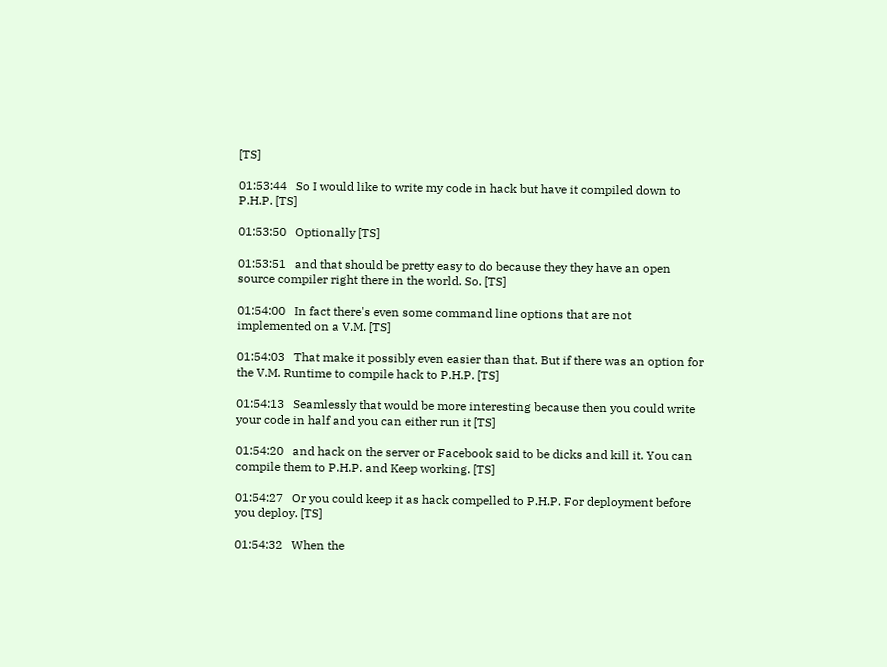[TS]

01:53:44   So I would like to write my code in hack but have it compiled down to P.H.P. [TS]

01:53:50   Optionally [TS]

01:53:51   and that should be pretty easy to do because they they have an open source compiler right there in the world. So. [TS]

01:54:00   In fact there's even some command line options that are not implemented on a V.M. [TS]

01:54:03   That make it possibly even easier than that. But if there was an option for the V.M. Runtime to compile hack to P.H.P. [TS]

01:54:13   Seamlessly that would be more interesting because then you could write your code in half and you can either run it [TS]

01:54:20   and hack on the server or Facebook said to be dicks and kill it. You can compile them to P.H.P. and Keep working. [TS]

01:54:27   Or you could keep it as hack compelled to P.H.P. For deployment before you deploy. [TS]

01:54:32   When the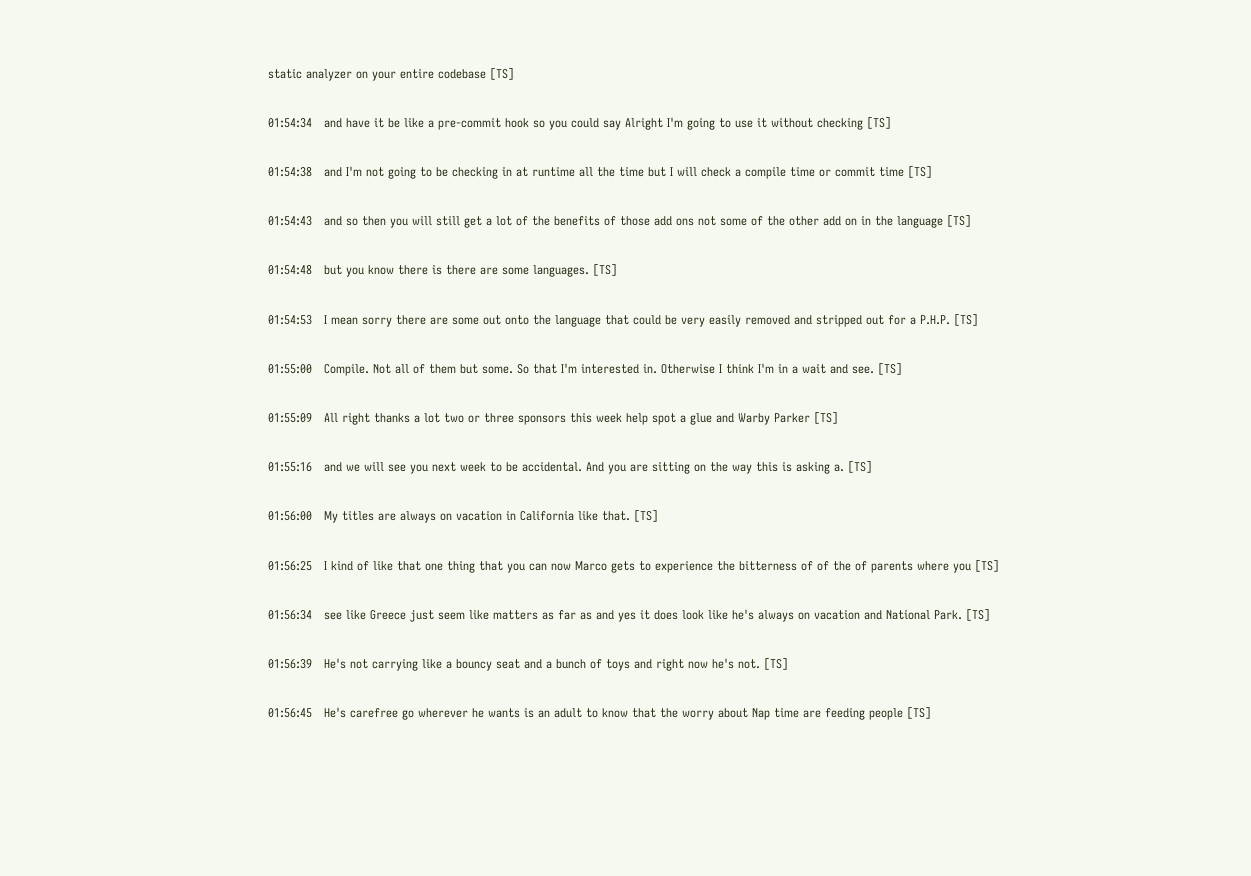static analyzer on your entire codebase [TS]

01:54:34   and have it be like a pre-commit hook so you could say Alright I'm going to use it without checking [TS]

01:54:38   and I'm not going to be checking in at runtime all the time but I will check a compile time or commit time [TS]

01:54:43   and so then you will still get a lot of the benefits of those add ons not some of the other add on in the language [TS]

01:54:48   but you know there is there are some languages. [TS]

01:54:53   I mean sorry there are some out onto the language that could be very easily removed and stripped out for a P.H.P. [TS]

01:55:00   Compile. Not all of them but some. So that I'm interested in. Otherwise I think I'm in a wait and see. [TS]

01:55:09   All right thanks a lot two or three sponsors this week help spot a glue and Warby Parker [TS]

01:55:16   and we will see you next week to be accidental. And you are sitting on the way this is asking a. [TS]

01:56:00   My titles are always on vacation in California like that. [TS]

01:56:25   I kind of like that one thing that you can now Marco gets to experience the bitterness of of the of parents where you [TS]

01:56:34   see like Greece just seem like matters as far as and yes it does look like he's always on vacation and National Park. [TS]

01:56:39   He's not carrying like a bouncy seat and a bunch of toys and right now he's not. [TS]

01:56:45   He's carefree go wherever he wants is an adult to know that the worry about Nap time are feeding people [TS]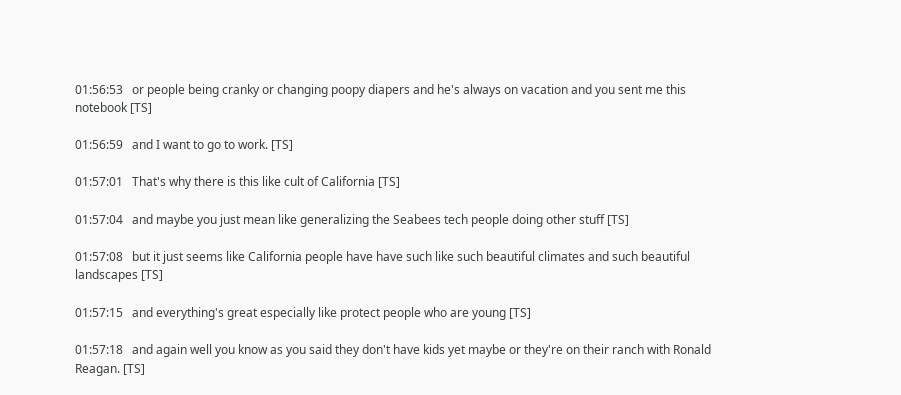01:56:53   or people being cranky or changing poopy diapers and he's always on vacation and you sent me this notebook [TS]

01:56:59   and I want to go to work. [TS]

01:57:01   That's why there is this like cult of California [TS]

01:57:04   and maybe you just mean like generalizing the Seabees tech people doing other stuff [TS]

01:57:08   but it just seems like California people have have such like such beautiful climates and such beautiful landscapes [TS]

01:57:15   and everything's great especially like protect people who are young [TS]

01:57:18   and again well you know as you said they don't have kids yet maybe or they're on their ranch with Ronald Reagan. [TS]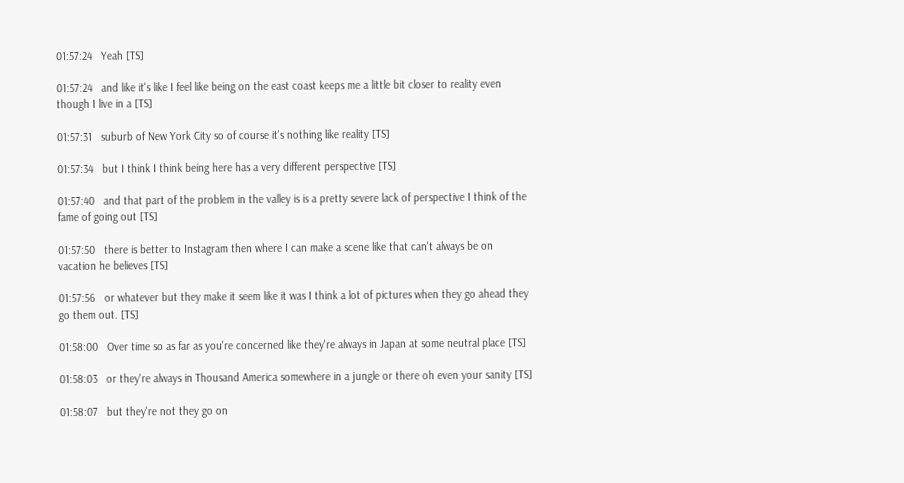01:57:24   Yeah [TS]

01:57:24   and like it's like I feel like being on the east coast keeps me a little bit closer to reality even though I live in a [TS]

01:57:31   suburb of New York City so of course it's nothing like reality [TS]

01:57:34   but I think I think being here has a very different perspective [TS]

01:57:40   and that part of the problem in the valley is is a pretty severe lack of perspective I think of the fame of going out [TS]

01:57:50   there is better to Instagram then where I can make a scene like that can't always be on vacation he believes [TS]

01:57:56   or whatever but they make it seem like it was I think a lot of pictures when they go ahead they go them out. [TS]

01:58:00   Over time so as far as you're concerned like they're always in Japan at some neutral place [TS]

01:58:03   or they're always in Thousand America somewhere in a jungle or there oh even your sanity [TS]

01:58:07   but they're not they go on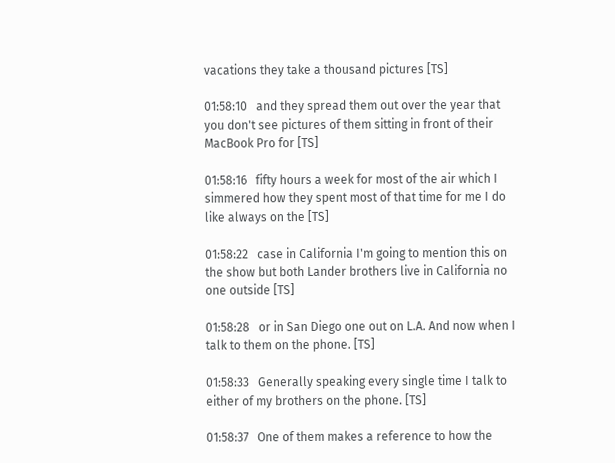vacations they take a thousand pictures [TS]

01:58:10   and they spread them out over the year that you don't see pictures of them sitting in front of their MacBook Pro for [TS]

01:58:16   fifty hours a week for most of the air which I simmered how they spent most of that time for me I do like always on the [TS]

01:58:22   case in California I'm going to mention this on the show but both Lander brothers live in California no one outside [TS]

01:58:28   or in San Diego one out on L.A. And now when I talk to them on the phone. [TS]

01:58:33   Generally speaking every single time I talk to either of my brothers on the phone. [TS]

01:58:37   One of them makes a reference to how the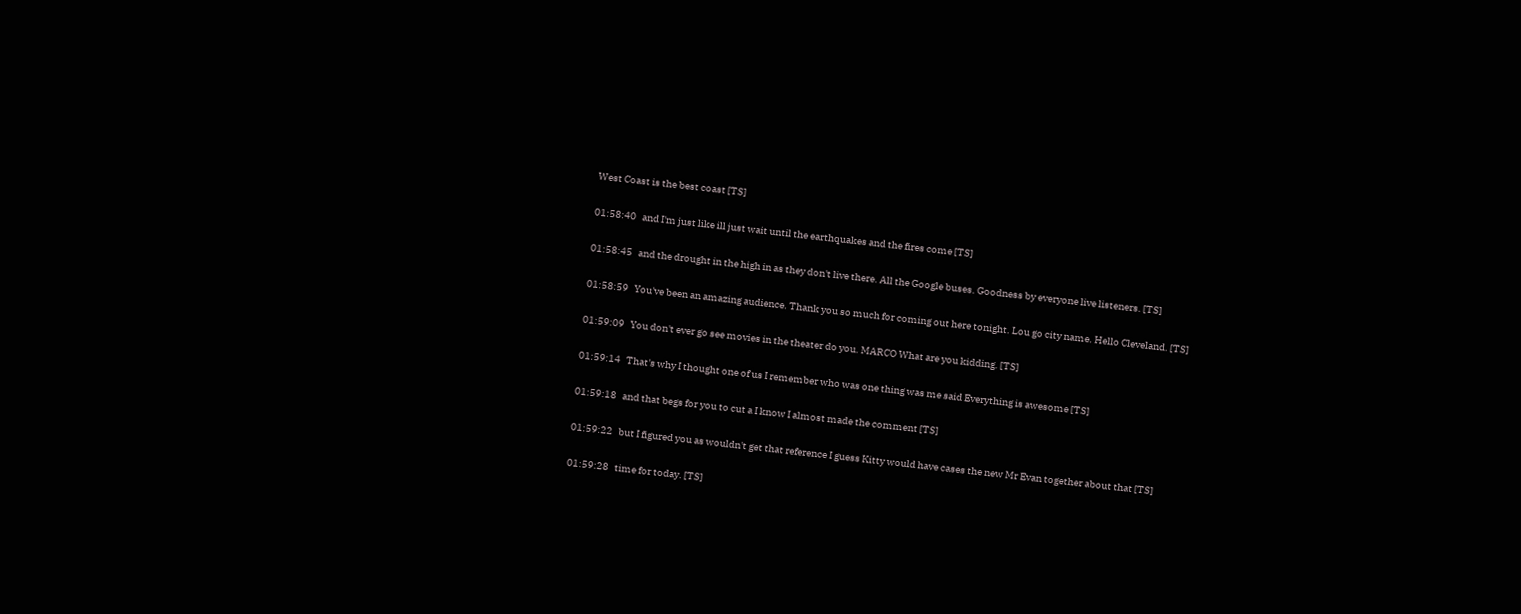West Coast is the best coast [TS]

01:58:40   and I'm just like ill just wait until the earthquakes and the fires come [TS]

01:58:45   and the drought in the high in as they don't live there. All the Google buses. Goodness by everyone live listeners. [TS]

01:58:59   You've been an amazing audience. Thank you so much for coming out here tonight. Lou go city name. Hello Cleveland. [TS]

01:59:09   You don't ever go see movies in the theater do you. MARCO What are you kidding. [TS]

01:59:14   That's why I thought one of us I remember who was one thing was me said Everything is awesome [TS]

01:59:18   and that begs for you to cut a I know I almost made the comment [TS]

01:59:22   but I figured you as wouldn't get that reference I guess Kitty would have cases the new Mr Evan together about that [TS]

01:59:28   time for today. [TS]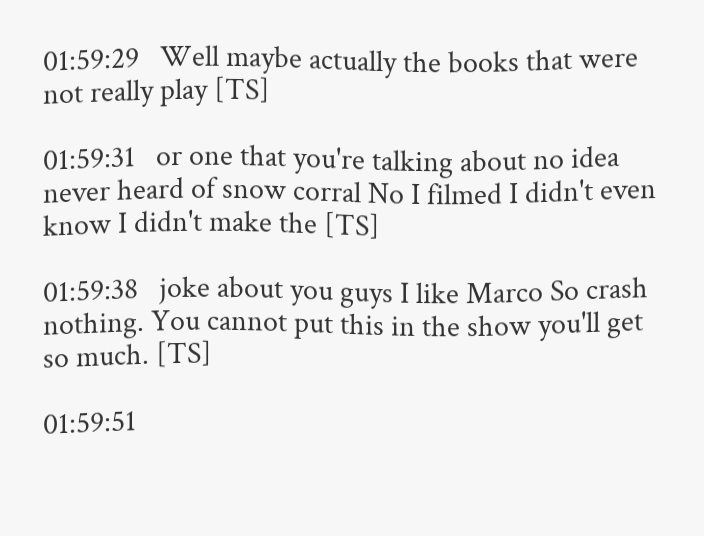01:59:29   Well maybe actually the books that were not really play [TS]

01:59:31   or one that you're talking about no idea never heard of snow corral No I filmed I didn't even know I didn't make the [TS]

01:59:38   joke about you guys I like Marco So crash nothing. You cannot put this in the show you'll get so much. [TS]

01:59:51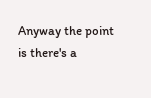Anyway the point is there's a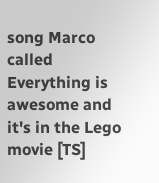song Marco called Everything is awesome and it's in the Lego movie [TS]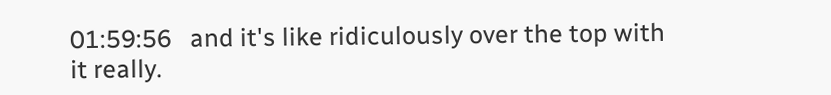01:59:56   and it's like ridiculously over the top with it really.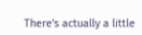There's actually a little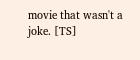movie that wasn't a joke. [TS]